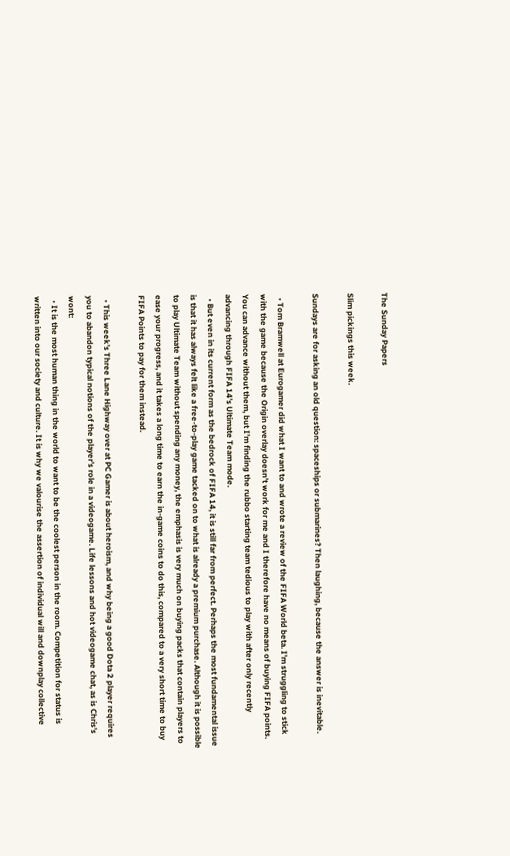The Sunday Papers

Slim pickings this week.

Sundays are for asking an old question: spaceships or submarines? Then laughing, because the answer is inevitable.

  • Tom Bramwell at Eurogamer did what I want to and wrote a review of the FIFA World beta. I’m struggling to stick with the game because the Origin overlay doesn’t work for me and I therefore have no means of buying FIFA points. You can advance without them, but I’m finding the rubbo starting team tedious to play with after only recently advancing through FIFA 14’s Ultimate Team mode.
  • But even in its current form as the bedrock of FIFA 14, it is still far from perfect. Perhaps the most fundamental issue is that it has always felt like a free-to-play game tacked on to what is already a premium purchase. Although it is possible to play Ultimate Team without spending any money, the emphasis is very much on buying packs that contain players to ease your progress, and it takes a long time to earn the in-game coins to do this, compared to a very short time to buy FIFA Points to pay for them instead.

  • This week’s Three Lane Highway over at PC Gamer is about heroism, and why being a good Dota 2 player requires you to abandon typical notions of the player’s role in a videogame. Life lessons and hot videogame chat, as is Chris’s wont:
  • It is the most human thing in the world to want to be the coolest person in the room. Competition for status is written into our society and culture. It is why we valourise the assertion of individual will and downplay collective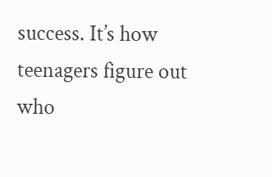success. It’s how teenagers figure out who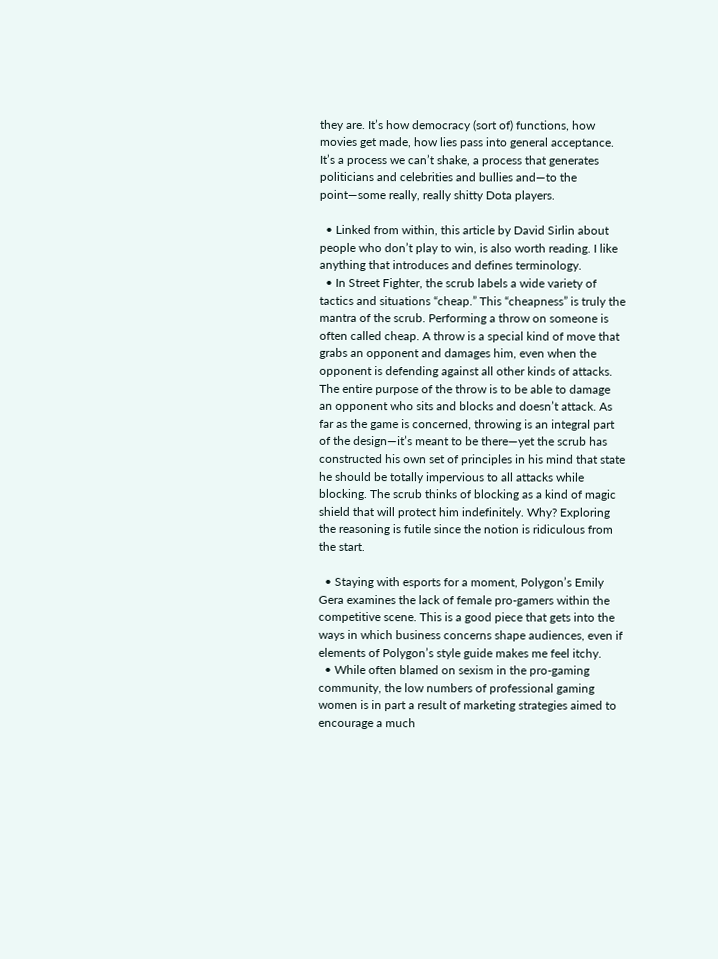they are. It’s how democracy (sort of) functions, how movies get made, how lies pass into general acceptance. It’s a process we can’t shake, a process that generates politicians and celebrities and bullies and—to the point—some really, really shitty Dota players.

  • Linked from within, this article by David Sirlin about people who don’t play to win, is also worth reading. I like anything that introduces and defines terminology.
  • In Street Fighter, the scrub labels a wide variety of tactics and situations “cheap.” This “cheapness” is truly the mantra of the scrub. Performing a throw on someone is often called cheap. A throw is a special kind of move that grabs an opponent and damages him, even when the opponent is defending against all other kinds of attacks. The entire purpose of the throw is to be able to damage an opponent who sits and blocks and doesn’t attack. As far as the game is concerned, throwing is an integral part of the design—it’s meant to be there—yet the scrub has constructed his own set of principles in his mind that state he should be totally impervious to all attacks while blocking. The scrub thinks of blocking as a kind of magic shield that will protect him indefinitely. Why? Exploring the reasoning is futile since the notion is ridiculous from the start.

  • Staying with esports for a moment, Polygon’s Emily Gera examines the lack of female pro-gamers within the competitive scene. This is a good piece that gets into the ways in which business concerns shape audiences, even if elements of Polygon’s style guide makes me feel itchy.
  • While often blamed on sexism in the pro-gaming community, the low numbers of professional gaming women is in part a result of marketing strategies aimed to encourage a much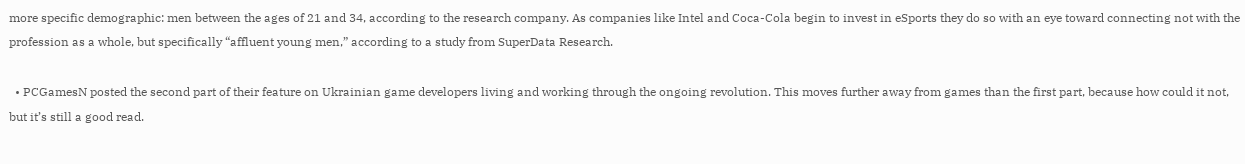more specific demographic: men between the ages of 21 and 34, according to the research company. As companies like Intel and Coca-Cola begin to invest in eSports they do so with an eye toward connecting not with the profession as a whole, but specifically “affluent young men,” according to a study from SuperData Research.

  • PCGamesN posted the second part of their feature on Ukrainian game developers living and working through the ongoing revolution. This moves further away from games than the first part, because how could it not, but it’s still a good read.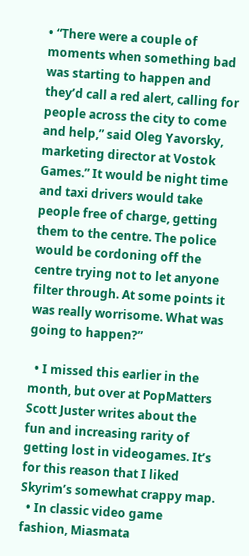• “There were a couple of moments when something bad was starting to happen and they’d call a red alert, calling for people across the city to come and help,” said Oleg Yavorsky, marketing director at Vostok Games.” It would be night time and taxi drivers would take people free of charge, getting them to the centre. The police would be cordoning off the centre trying not to let anyone filter through. At some points it was really worrisome. What was going to happen?”

  • I missed this earlier in the month, but over at PopMatters Scott Juster writes about the fun and increasing rarity of getting lost in videogames. It’s for this reason that I liked Skyrim’s somewhat crappy map.
  • In classic video game fashion, Miasmata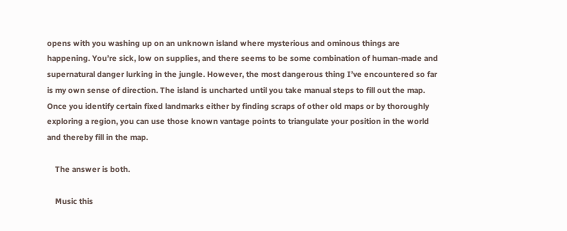opens with you washing up on an unknown island where mysterious and ominous things are happening. You’re sick, low on supplies, and there seems to be some combination of human-made and supernatural danger lurking in the jungle. However, the most dangerous thing I’ve encountered so far is my own sense of direction. The island is uncharted until you take manual steps to fill out the map. Once you identify certain fixed landmarks either by finding scraps of other old maps or by thoroughly exploring a region, you can use those known vantage points to triangulate your position in the world and thereby fill in the map.

    The answer is both.

    Music this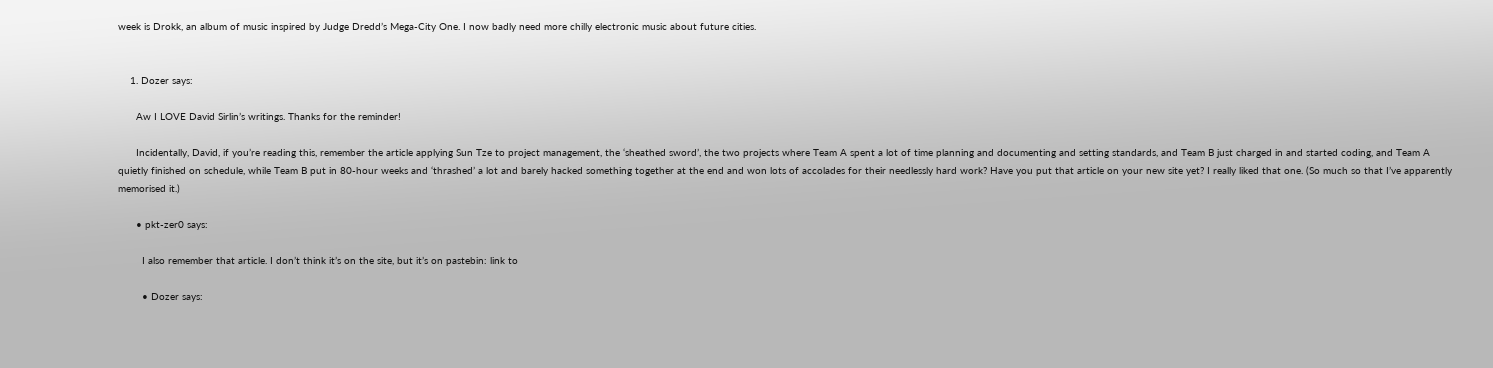week is Drokk, an album of music inspired by Judge Dredd’s Mega-City One. I now badly need more chilly electronic music about future cities.


    1. Dozer says:

      Aw I LOVE David Sirlin’s writings. Thanks for the reminder!

      Incidentally, David, if you’re reading this, remember the article applying Sun Tze to project management, the ‘sheathed sword’, the two projects where Team A spent a lot of time planning and documenting and setting standards, and Team B just charged in and started coding, and Team A quietly finished on schedule, while Team B put in 80-hour weeks and ‘thrashed’ a lot and barely hacked something together at the end and won lots of accolades for their needlessly hard work? Have you put that article on your new site yet? I really liked that one. (So much so that I’ve apparently memorised it.)

      • pkt-zer0 says:

        I also remember that article. I don’t think it’s on the site, but it’s on pastebin: link to

        • Dozer says: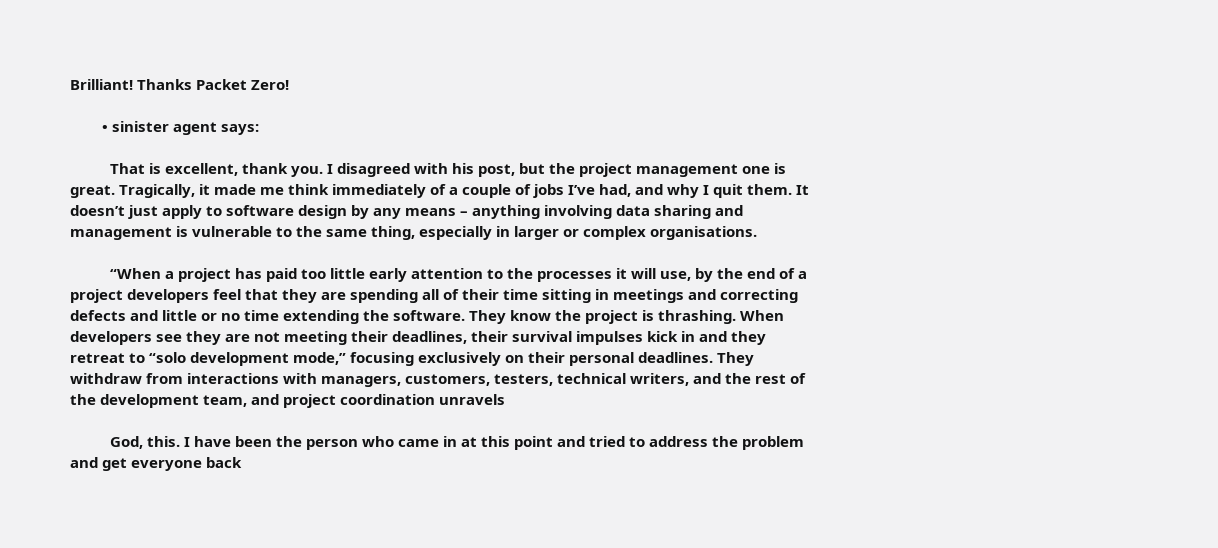Brilliant! Thanks Packet Zero!

        • sinister agent says:

          That is excellent, thank you. I disagreed with his post, but the project management one is great. Tragically, it made me think immediately of a couple of jobs I’ve had, and why I quit them. It doesn’t just apply to software design by any means – anything involving data sharing and management is vulnerable to the same thing, especially in larger or complex organisations.

          “When a project has paid too little early attention to the processes it will use, by the end of a project developers feel that they are spending all of their time sitting in meetings and correcting defects and little or no time extending the software. They know the project is thrashing. When developers see they are not meeting their deadlines, their survival impulses kick in and they retreat to “solo development mode,” focusing exclusively on their personal deadlines. They withdraw from interactions with managers, customers, testers, technical writers, and the rest of the development team, and project coordination unravels

          God, this. I have been the person who came in at this point and tried to address the problem and get everyone back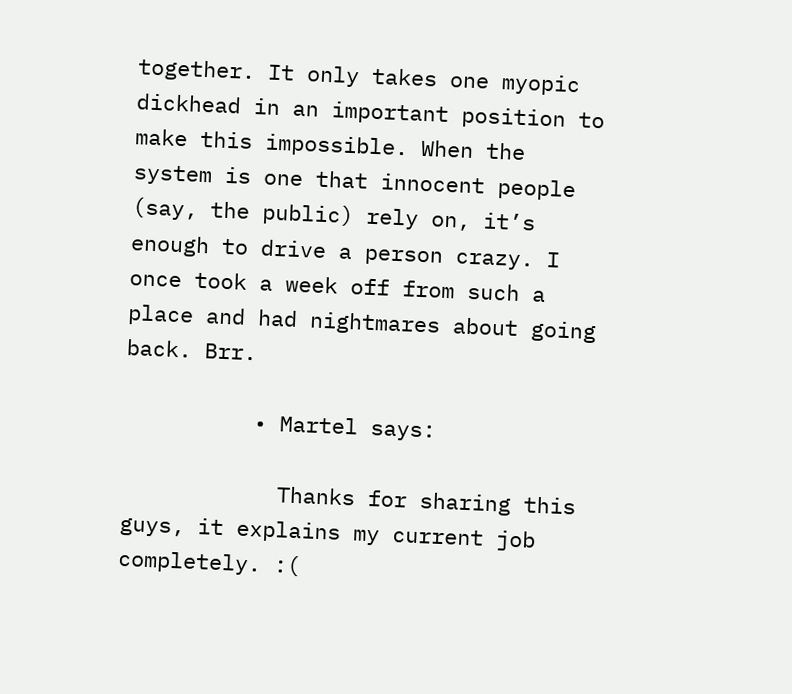together. It only takes one myopic dickhead in an important position to make this impossible. When the system is one that innocent people (say, the public) rely on, it’s enough to drive a person crazy. I once took a week off from such a place and had nightmares about going back. Brr.

          • Martel says:

            Thanks for sharing this guys, it explains my current job completely. :(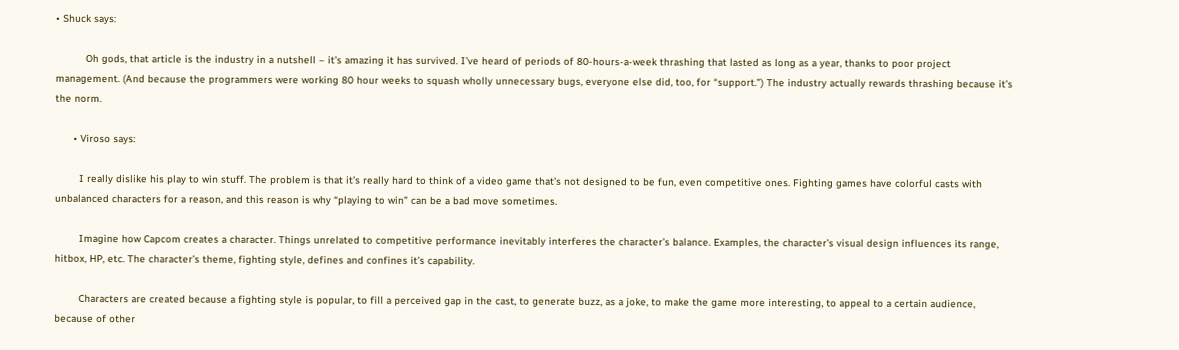• Shuck says:

          Oh gods, that article is the industry in a nutshell – it’s amazing it has survived. I’ve heard of periods of 80-hours-a-week thrashing that lasted as long as a year, thanks to poor project management. (And because the programmers were working 80 hour weeks to squash wholly unnecessary bugs, everyone else did, too, for “support.”) The industry actually rewards thrashing because it’s the norm.

      • Viroso says:

        I really dislike his play to win stuff. The problem is that it’s really hard to think of a video game that’s not designed to be fun, even competitive ones. Fighting games have colorful casts with unbalanced characters for a reason, and this reason is why “playing to win” can be a bad move sometimes.

        Imagine how Capcom creates a character. Things unrelated to competitive performance inevitably interferes the character’s balance. Examples, the character’s visual design influences its range, hitbox, HP, etc. The character’s theme, fighting style, defines and confines it’s capability.

        Characters are created because a fighting style is popular, to fill a perceived gap in the cast, to generate buzz, as a joke, to make the game more interesting, to appeal to a certain audience, because of other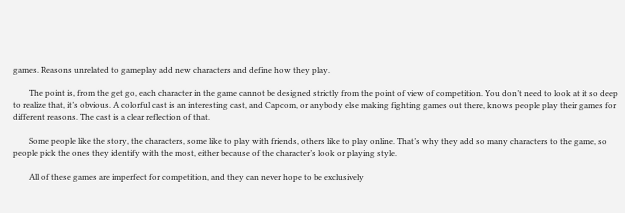games. Reasons unrelated to gameplay add new characters and define how they play.

        The point is, from the get go, each character in the game cannot be designed strictly from the point of view of competition. You don’t need to look at it so deep to realize that, it’s obvious. A colorful cast is an interesting cast, and Capcom, or anybody else making fighting games out there, knows people play their games for different reasons. The cast is a clear reflection of that.

        Some people like the story, the characters, some like to play with friends, others like to play online. That’s why they add so many characters to the game, so people pick the ones they identify with the most, either because of the character’s look or playing style.

        All of these games are imperfect for competition, and they can never hope to be exclusively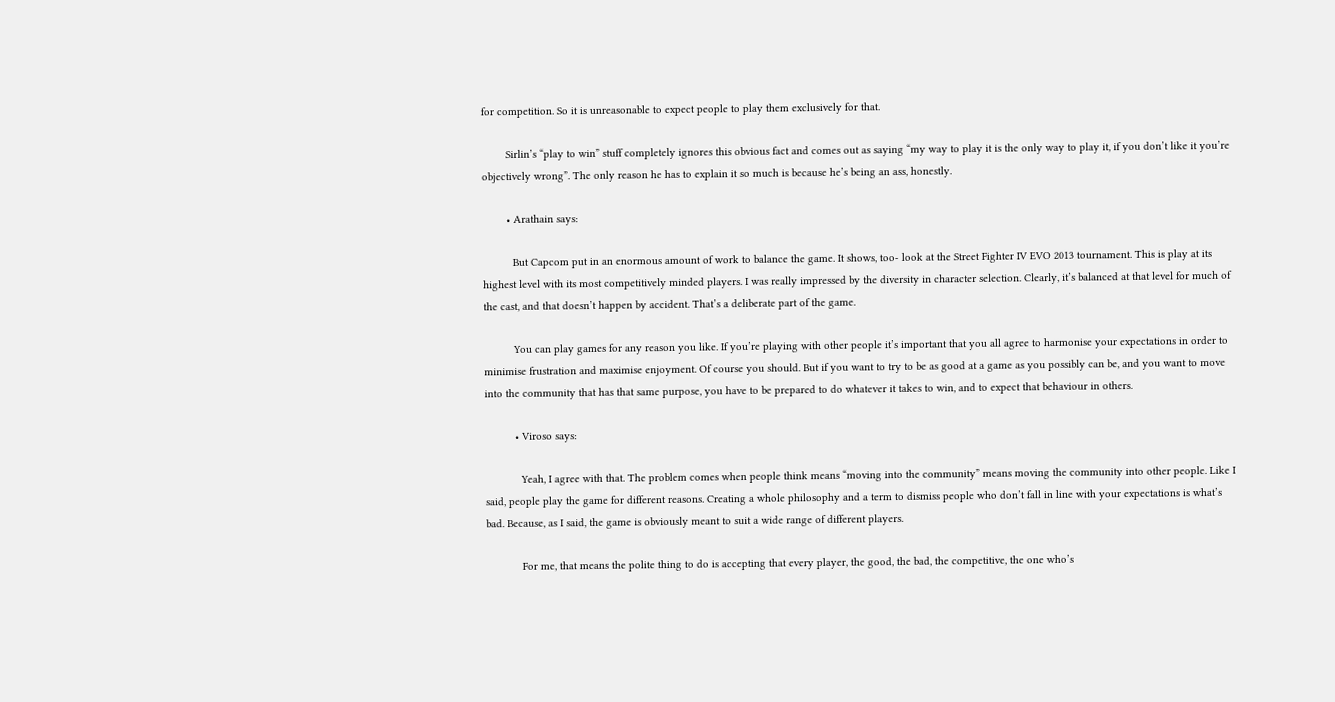for competition. So it is unreasonable to expect people to play them exclusively for that.

        Sirlin’s “play to win” stuff completely ignores this obvious fact and comes out as saying “my way to play it is the only way to play it, if you don’t like it you’re objectively wrong”. The only reason he has to explain it so much is because he’s being an ass, honestly.

        • Arathain says:

          But Capcom put in an enormous amount of work to balance the game. It shows, too- look at the Street Fighter IV EVO 2013 tournament. This is play at its highest level with its most competitively minded players. I was really impressed by the diversity in character selection. Clearly, it’s balanced at that level for much of the cast, and that doesn’t happen by accident. That’s a deliberate part of the game.

          You can play games for any reason you like. If you’re playing with other people it’s important that you all agree to harmonise your expectations in order to minimise frustration and maximise enjoyment. Of course you should. But if you want to try to be as good at a game as you possibly can be, and you want to move into the community that has that same purpose, you have to be prepared to do whatever it takes to win, and to expect that behaviour in others.

          • Viroso says:

            Yeah, I agree with that. The problem comes when people think means “moving into the community” means moving the community into other people. Like I said, people play the game for different reasons. Creating a whole philosophy and a term to dismiss people who don’t fall in line with your expectations is what’s bad. Because, as I said, the game is obviously meant to suit a wide range of different players.

            For me, that means the polite thing to do is accepting that every player, the good, the bad, the competitive, the one who’s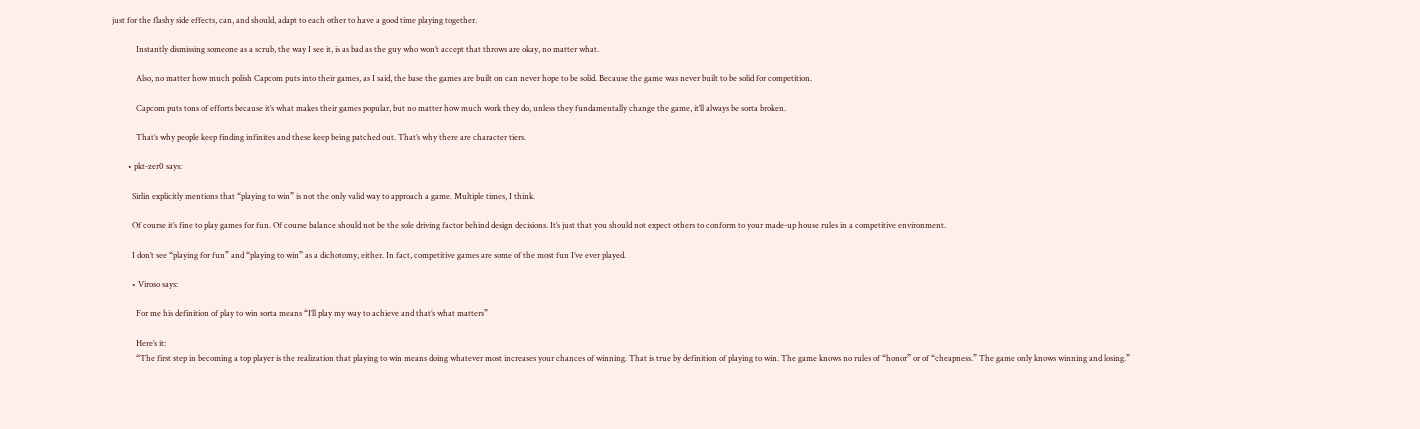just for the flashy side effects, can, and should, adapt to each other to have a good time playing together.

            Instantly dismissing someone as a scrub, the way I see it, is as bad as the guy who won’t accept that throws are okay, no matter what.

            Also, no matter how much polish Capcom puts into their games, as I said, the base the games are built on can never hope to be solid. Because the game was never built to be solid for competition.

            Capcom puts tons of efforts because it’s what makes their games popular, but no matter how much work they do, unless they fundamentally change the game, it’ll always be sorta broken.

            That’s why people keep finding infinites and these keep being patched out. That’s why there are character tiers.

        • pkt-zer0 says:

          Sirlin explicitly mentions that “playing to win” is not the only valid way to approach a game. Multiple times, I think.

          Of course it’s fine to play games for fun. Of course balance should not be the sole driving factor behind design decisions. It’s just that you should not expect others to conform to your made-up house rules in a competitive environment.

          I don’t see “playing for fun” and “playing to win” as a dichotomy, either. In fact, competitive games are some of the most fun I’ve ever played.

          • Viroso says:

            For me his definition of play to win sorta means “I’ll play my way to achieve and that’s what matters”

            Here’s it:
            “The first step in becoming a top player is the realization that playing to win means doing whatever most increases your chances of winning. That is true by definition of playing to win. The game knows no rules of “honor” or of “cheapness.” The game only knows winning and losing.”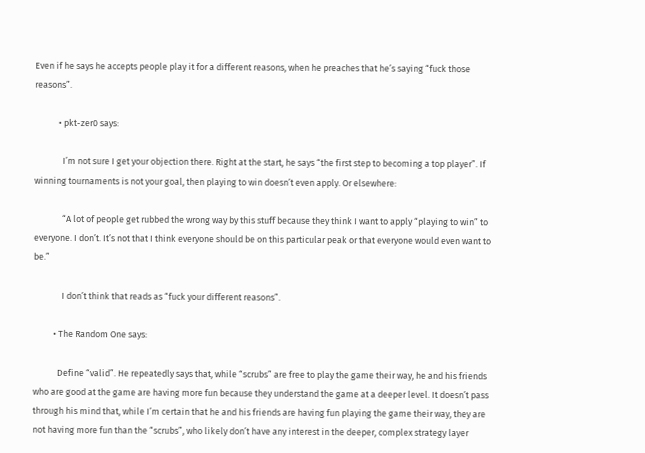Even if he says he accepts people play it for a different reasons, when he preaches that he’s saying “fuck those reasons”.

            • pkt-zer0 says:

              I’m not sure I get your objection there. Right at the start, he says “the first step to becoming a top player”. If winning tournaments is not your goal, then playing to win doesn’t even apply. Or elsewhere:

              “A lot of people get rubbed the wrong way by this stuff because they think I want to apply “playing to win” to everyone. I don’t. It’s not that I think everyone should be on this particular peak or that everyone would even want to be.”

              I don’t think that reads as “fuck your different reasons”.

          • The Random One says:

            Define “valid”. He repeatedly says that, while “scrubs” are free to play the game their way, he and his friends who are good at the game are having more fun because they understand the game at a deeper level. It doesn’t pass through his mind that, while I’m certain that he and his friends are having fun playing the game their way, they are not having more fun than the “scrubs”, who likely don’t have any interest in the deeper, complex strategy layer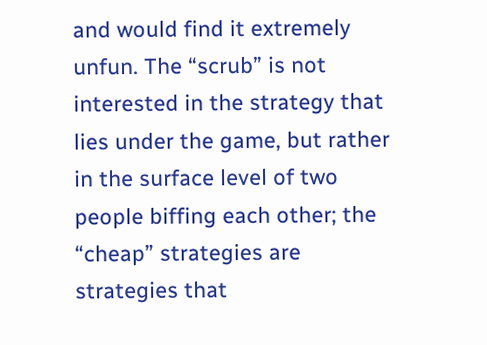and would find it extremely unfun. The “scrub” is not interested in the strategy that lies under the game, but rather in the surface level of two people biffing each other; the “cheap” strategies are strategies that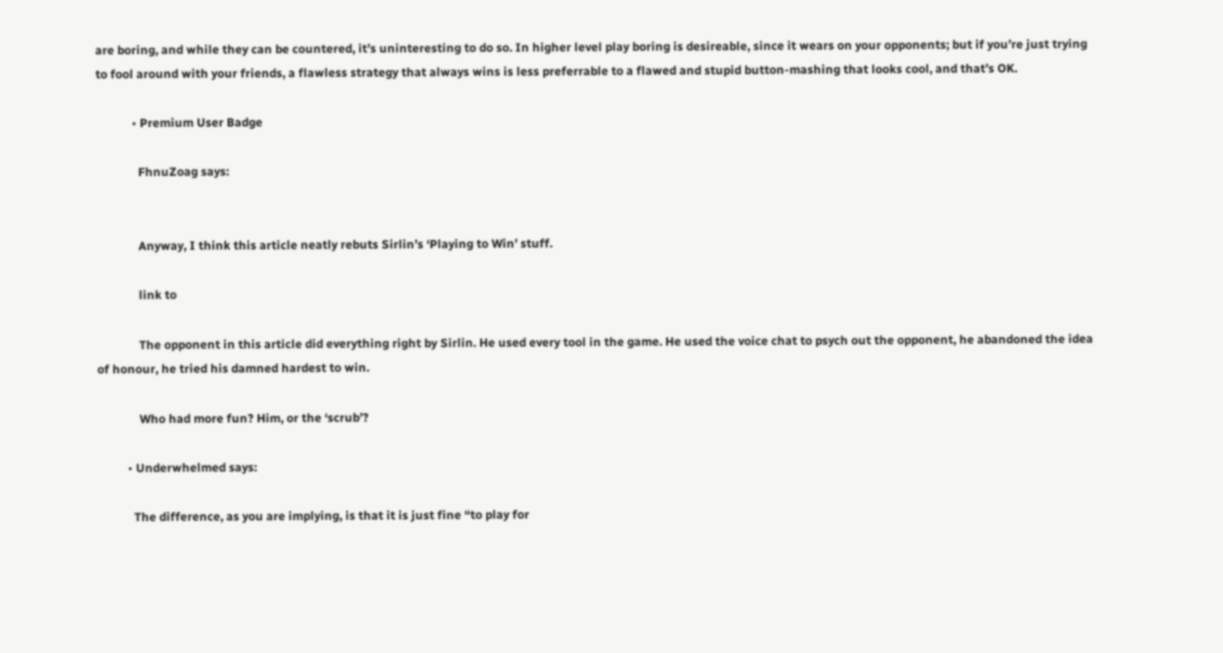are boring, and while they can be countered, it’s uninteresting to do so. In higher level play boring is desireable, since it wears on your opponents; but if you’re just trying to fool around with your friends, a flawless strategy that always wins is less preferrable to a flawed and stupid button-mashing that looks cool, and that’s OK.

            • Premium User Badge

              FhnuZoag says:


              Anyway, I think this article neatly rebuts Sirlin’s ‘Playing to Win’ stuff.

              link to

              The opponent in this article did everything right by Sirlin. He used every tool in the game. He used the voice chat to psych out the opponent, he abandoned the idea of honour, he tried his damned hardest to win.

              Who had more fun? Him, or the ‘scrub’?

          • Underwhelmed says:

            The difference, as you are implying, is that it is just fine “to play for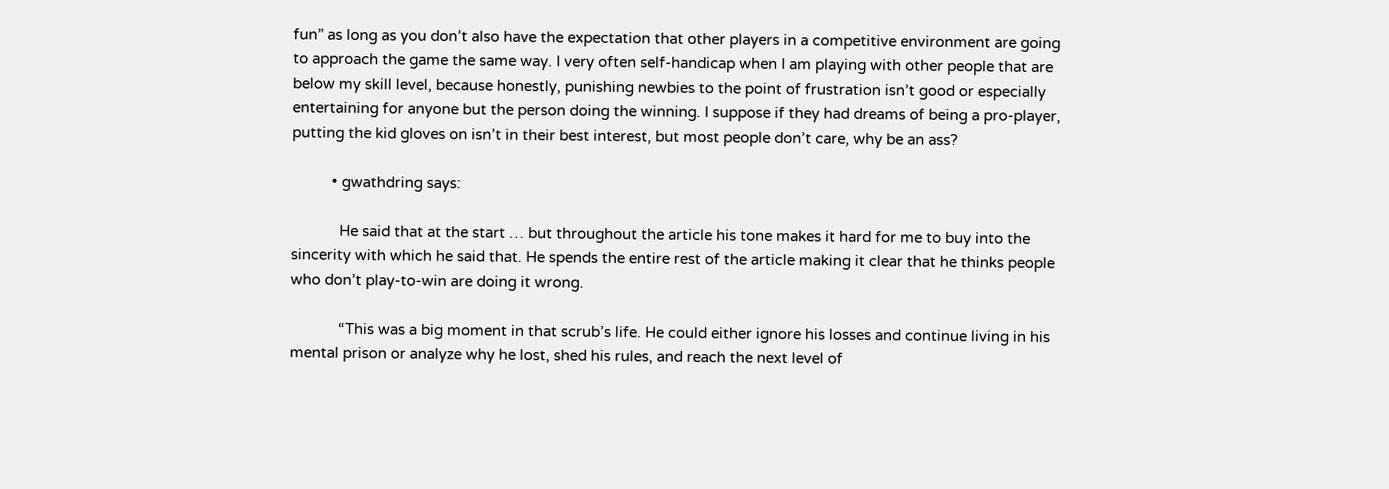fun” as long as you don’t also have the expectation that other players in a competitive environment are going to approach the game the same way. I very often self-handicap when I am playing with other people that are below my skill level, because honestly, punishing newbies to the point of frustration isn’t good or especially entertaining for anyone but the person doing the winning. I suppose if they had dreams of being a pro-player, putting the kid gloves on isn’t in their best interest, but most people don’t care, why be an ass?

          • gwathdring says:

            He said that at the start … but throughout the article his tone makes it hard for me to buy into the sincerity with which he said that. He spends the entire rest of the article making it clear that he thinks people who don’t play-to-win are doing it wrong.

            “This was a big moment in that scrub’s life. He could either ignore his losses and continue living in his mental prison or analyze why he lost, shed his rules, and reach the next level of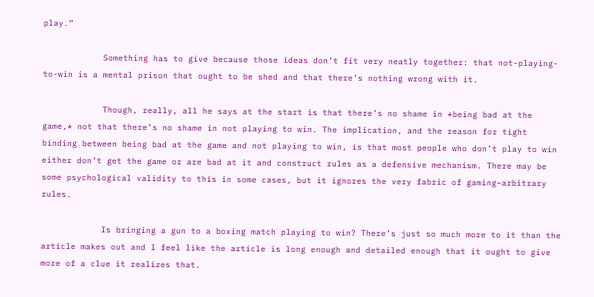play.”

            Something has to give because those ideas don’t fit very neatly together: that not-playing-to-win is a mental prison that ought to be shed and that there’s nothing wrong with it.

            Though, really, all he says at the start is that there’s no shame in *being bad at the game,* not that there’s no shame in not playing to win. The implication, and the reason for tight binding between being bad at the game and not playing to win, is that most people who don’t play to win either don’t get the game or are bad at it and construct rules as a defensive mechanism. There may be some psychological validity to this in some cases, but it ignores the very fabric of gaming–arbitrary rules.

            Is bringing a gun to a boxing match playing to win? There’s just so much more to it than the article makes out and I feel like the article is long enough and detailed enough that it ought to give more of a clue it realizes that.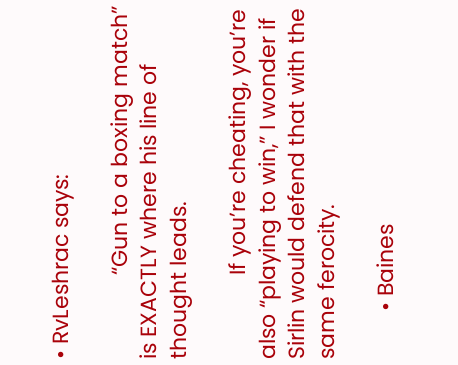• RvLeshrac says:

              “Gun to a boxing match” is EXACTLY where his line of thought leads.

              If you’re cheating, you’re also “playing to win,” I wonder if Sirlin would defend that with the same ferocity.

        • Baines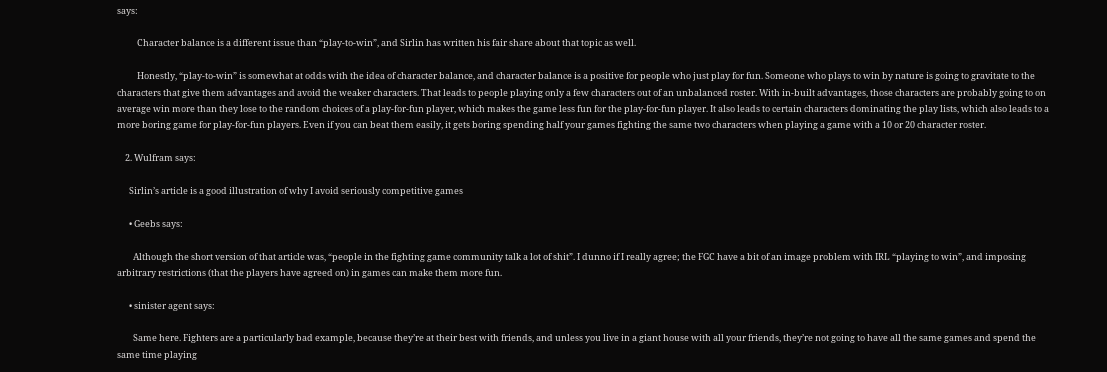says:

          Character balance is a different issue than “play-to-win”, and Sirlin has written his fair share about that topic as well.

          Honestly, “play-to-win” is somewhat at odds with the idea of character balance, and character balance is a positive for people who just play for fun. Someone who plays to win by nature is going to gravitate to the characters that give them advantages and avoid the weaker characters. That leads to people playing only a few characters out of an unbalanced roster. With in-built advantages, those characters are probably going to on average win more than they lose to the random choices of a play-for-fun player, which makes the game less fun for the play-for-fun player. It also leads to certain characters dominating the play lists, which also leads to a more boring game for play-for-fun players. Even if you can beat them easily, it gets boring spending half your games fighting the same two characters when playing a game with a 10 or 20 character roster.

    2. Wulfram says:

      Sirlin’s article is a good illustration of why I avoid seriously competitive games

      • Geebs says:

        Although the short version of that article was, “people in the fighting game community talk a lot of shit”. I dunno if I really agree; the FGC have a bit of an image problem with IRL “playing to win”, and imposing arbitrary restrictions (that the players have agreed on) in games can make them more fun.

      • sinister agent says:

        Same here. Fighters are a particularly bad example, because they’re at their best with friends, and unless you live in a giant house with all your friends, they’re not going to have all the same games and spend the same time playing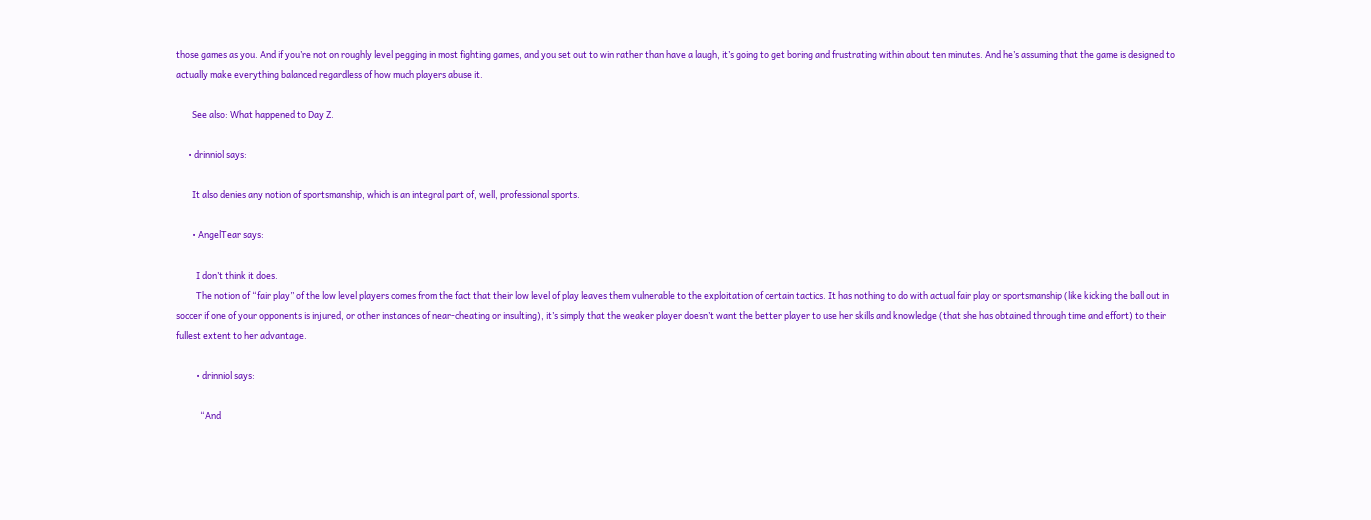those games as you. And if you’re not on roughly level pegging in most fighting games, and you set out to win rather than have a laugh, it’s going to get boring and frustrating within about ten minutes. And he’s assuming that the game is designed to actually make everything balanced regardless of how much players abuse it.

        See also: What happened to Day Z.

      • drinniol says:

        It also denies any notion of sportsmanship, which is an integral part of, well, professional sports.

        • AngelTear says:

          I don’t think it does.
          The notion of “fair play” of the low level players comes from the fact that their low level of play leaves them vulnerable to the exploitation of certain tactics. It has nothing to do with actual fair play or sportsmanship (like kicking the ball out in soccer if one of your opponents is injured, or other instances of near-cheating or insulting), it’s simply that the weaker player doesn’t want the better player to use her skills and knowledge (that she has obtained through time and effort) to their fullest extent to her advantage.

          • drinniol says:

            “And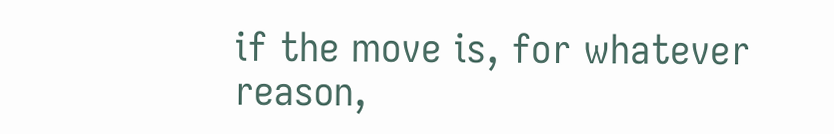if the move is, for whatever reason,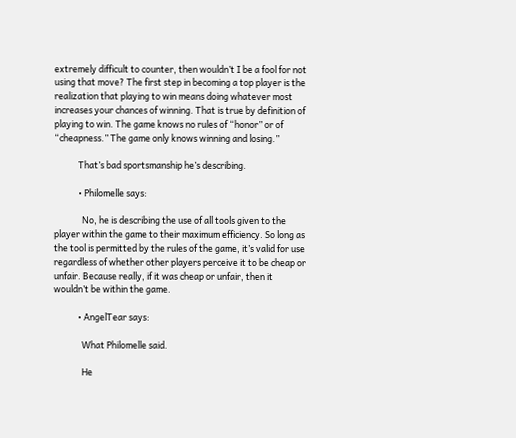extremely difficult to counter, then wouldn’t I be a fool for not using that move? The first step in becoming a top player is the realization that playing to win means doing whatever most increases your chances of winning. That is true by definition of playing to win. The game knows no rules of “honor” or of “cheapness.” The game only knows winning and losing.”

            That’s bad sportsmanship he’s describing.

            • Philomelle says:

              No, he is describing the use of all tools given to the player within the game to their maximum efficiency. So long as the tool is permitted by the rules of the game, it’s valid for use regardless of whether other players perceive it to be cheap or unfair. Because really, if it was cheap or unfair, then it wouldn’t be within the game.

            • AngelTear says:

              What Philomelle said.

              He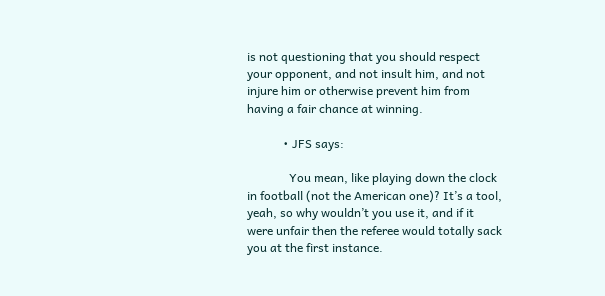is not questioning that you should respect your opponent, and not insult him, and not injure him or otherwise prevent him from having a fair chance at winning.

            • JFS says:

              You mean, like playing down the clock in football (not the American one)? It’s a tool, yeah, so why wouldn’t you use it, and if it were unfair then the referee would totally sack you at the first instance.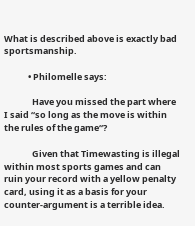What is described above is exactly bad sportsmanship.

            • Philomelle says:

              Have you missed the part where I said “so long as the move is within the rules of the game“?

              Given that Timewasting is illegal within most sports games and can ruin your record with a yellow penalty card, using it as a basis for your counter-argument is a terrible idea.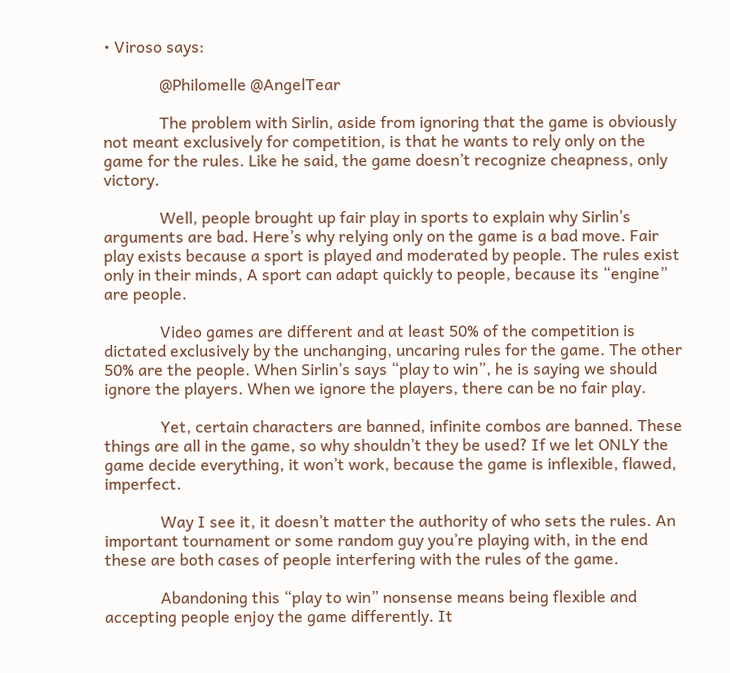• Viroso says:

              @Philomelle @AngelTear

              The problem with Sirlin, aside from ignoring that the game is obviously not meant exclusively for competition, is that he wants to rely only on the game for the rules. Like he said, the game doesn’t recognize cheapness, only victory.

              Well, people brought up fair play in sports to explain why Sirlin’s arguments are bad. Here’s why relying only on the game is a bad move. Fair play exists because a sport is played and moderated by people. The rules exist only in their minds, A sport can adapt quickly to people, because its “engine” are people.

              Video games are different and at least 50% of the competition is dictated exclusively by the unchanging, uncaring rules for the game. The other 50% are the people. When Sirlin’s says “play to win”, he is saying we should ignore the players. When we ignore the players, there can be no fair play.

              Yet, certain characters are banned, infinite combos are banned. These things are all in the game, so why shouldn’t they be used? If we let ONLY the game decide everything, it won’t work, because the game is inflexible, flawed, imperfect.

              Way I see it, it doesn’t matter the authority of who sets the rules. An important tournament or some random guy you’re playing with, in the end these are both cases of people interfering with the rules of the game.

              Abandoning this “play to win” nonsense means being flexible and accepting people enjoy the game differently. It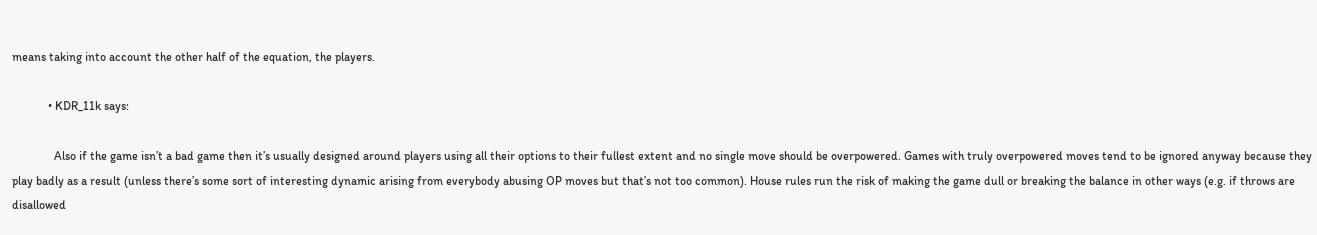means taking into account the other half of the equation, the players.

            • KDR_11k says:

              Also if the game isn’t a bad game then it’s usually designed around players using all their options to their fullest extent and no single move should be overpowered. Games with truly overpowered moves tend to be ignored anyway because they play badly as a result (unless there’s some sort of interesting dynamic arising from everybody abusing OP moves but that’s not too common). House rules run the risk of making the game dull or breaking the balance in other ways (e.g. if throws are disallowed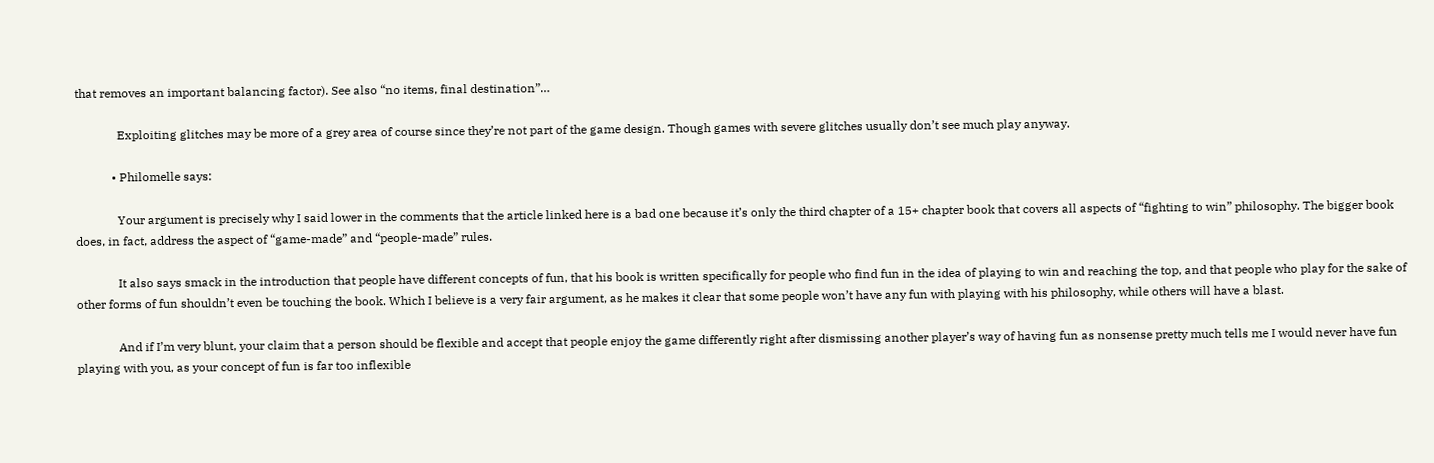that removes an important balancing factor). See also “no items, final destination”…

              Exploiting glitches may be more of a grey area of course since they’re not part of the game design. Though games with severe glitches usually don’t see much play anyway.

            • Philomelle says:

              Your argument is precisely why I said lower in the comments that the article linked here is a bad one because it’s only the third chapter of a 15+ chapter book that covers all aspects of “fighting to win” philosophy. The bigger book does, in fact, address the aspect of “game-made” and “people-made” rules.

              It also says smack in the introduction that people have different concepts of fun, that his book is written specifically for people who find fun in the idea of playing to win and reaching the top, and that people who play for the sake of other forms of fun shouldn’t even be touching the book. Which I believe is a very fair argument, as he makes it clear that some people won’t have any fun with playing with his philosophy, while others will have a blast.

              And if I’m very blunt, your claim that a person should be flexible and accept that people enjoy the game differently right after dismissing another player’s way of having fun as nonsense pretty much tells me I would never have fun playing with you, as your concept of fun is far too inflexible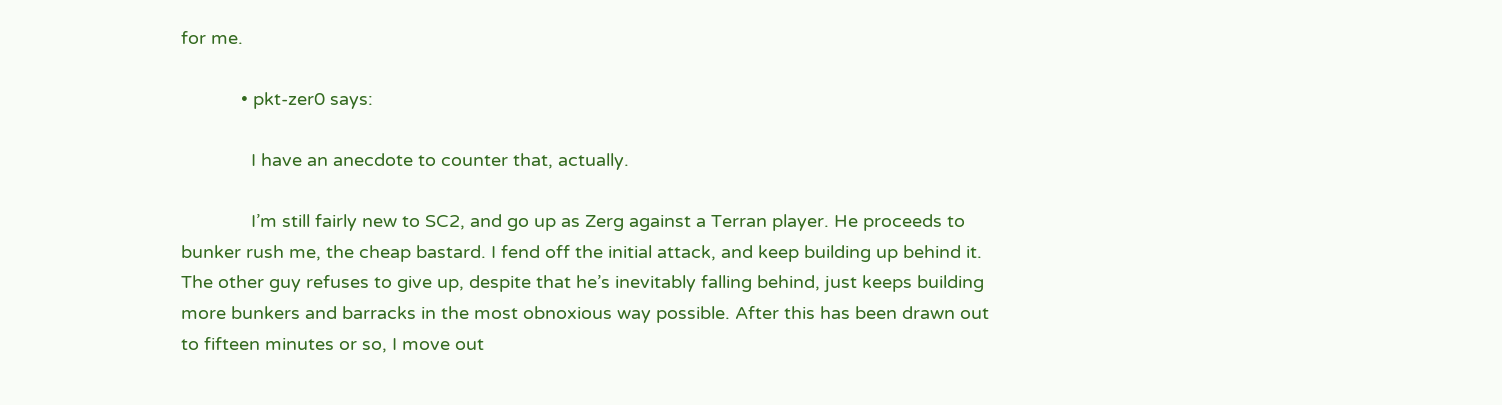for me.

            • pkt-zer0 says:

              I have an anecdote to counter that, actually.

              I’m still fairly new to SC2, and go up as Zerg against a Terran player. He proceeds to bunker rush me, the cheap bastard. I fend off the initial attack, and keep building up behind it. The other guy refuses to give up, despite that he’s inevitably falling behind, just keeps building more bunkers and barracks in the most obnoxious way possible. After this has been drawn out to fifteen minutes or so, I move out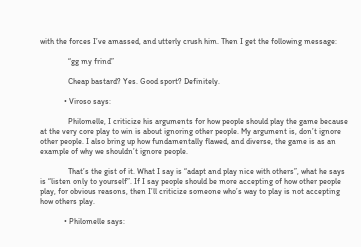with the forces I’ve amassed, and utterly crush him. Then I get the following message:

              “gg my frind”

              Cheap bastard? Yes. Good sport? Definitely.

            • Viroso says:

              Philomelle, I criticize his arguments for how people should play the game because at the very core play to win is about ignoring other people. My argument is, don’t ignore other people. I also bring up how fundamentally flawed, and diverse, the game is as an example of why we shouldn’t ignore people.

              That’s the gist of it. What I say is “adapt and play nice with others”, what he says is “listen only to yourself”. If I say people should be more accepting of how other people play, for obvious reasons, then I’ll criticize someone who’s way to play is not accepting how others play.

            • Philomelle says: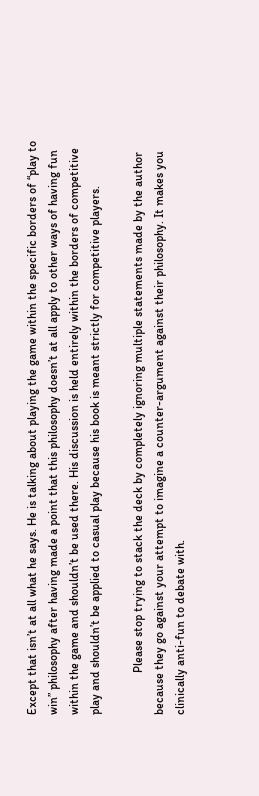Except that isn’t at all what he says. He is talking about playing the game within the specific borders of “play to win” philosophy after having made a point that this philosophy doesn’t at all apply to other ways of having fun within the game and shouldn’t be used there. His discussion is held entirely within the borders of competitive play and shouldn’t be applied to casual play because his book is meant strictly for competitive players.

              Please stop trying to stack the deck by completely ignoring multiple statements made by the author because they go against your attempt to imagine a counter-argument against their philosophy. It makes you clinically anti-fun to debate with.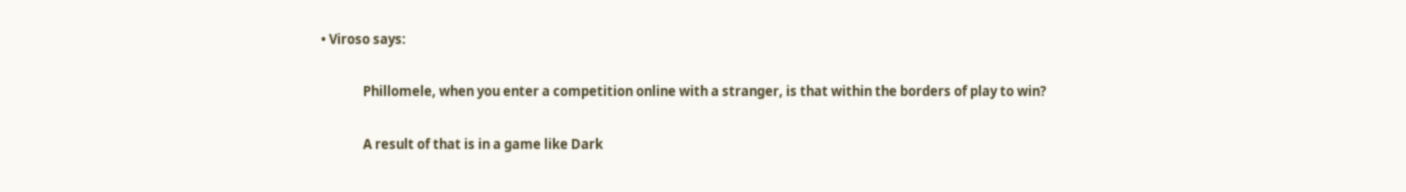• Viroso says:

              Phillomele, when you enter a competition online with a stranger, is that within the borders of play to win?

              A result of that is in a game like Dark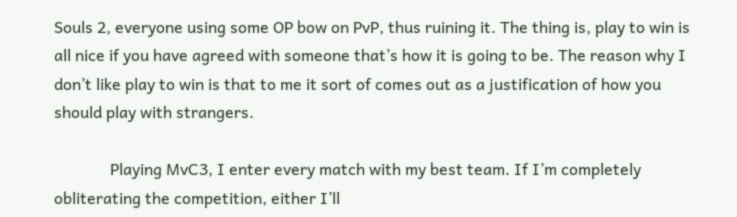Souls 2, everyone using some OP bow on PvP, thus ruining it. The thing is, play to win is all nice if you have agreed with someone that’s how it is going to be. The reason why I don’t like play to win is that to me it sort of comes out as a justification of how you should play with strangers.

              Playing MvC3, I enter every match with my best team. If I’m completely obliterating the competition, either I’ll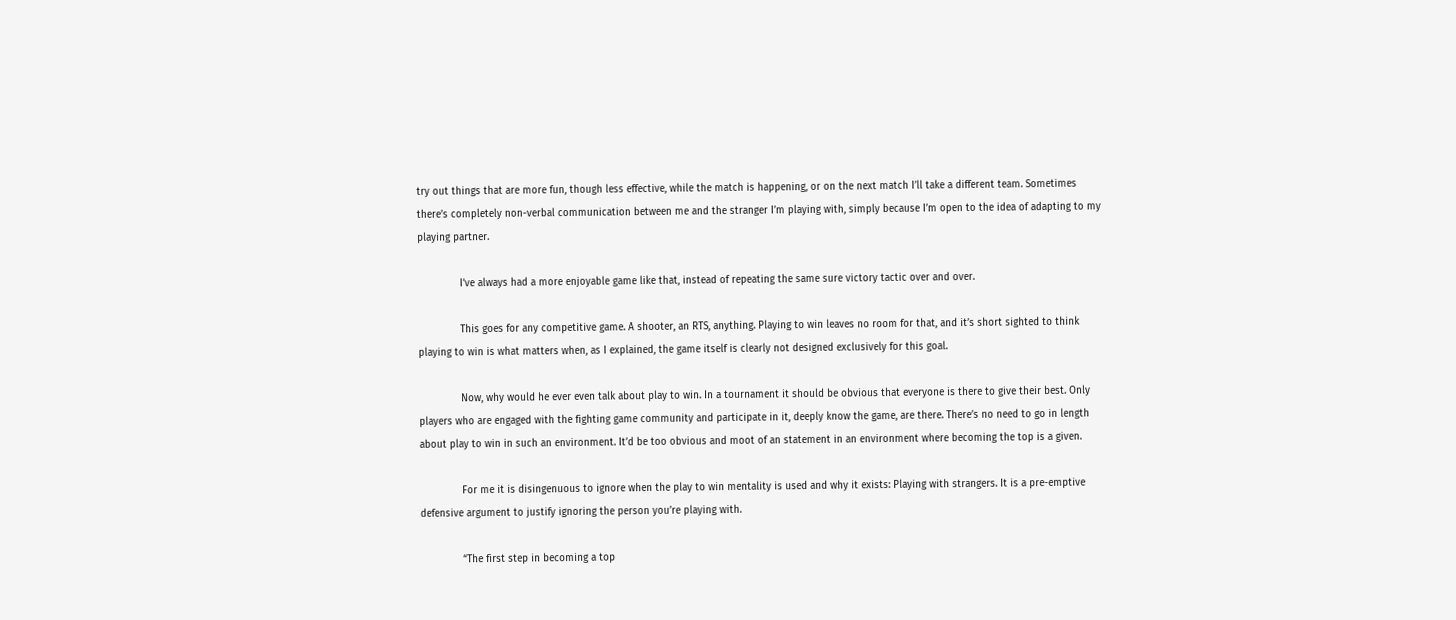try out things that are more fun, though less effective, while the match is happening, or on the next match I’ll take a different team. Sometimes there’s completely non-verbal communication between me and the stranger I’m playing with, simply because I’m open to the idea of adapting to my playing partner.

              I’ve always had a more enjoyable game like that, instead of repeating the same sure victory tactic over and over.

              This goes for any competitive game. A shooter, an RTS, anything. Playing to win leaves no room for that, and it’s short sighted to think playing to win is what matters when, as I explained, the game itself is clearly not designed exclusively for this goal.

              Now, why would he ever even talk about play to win. In a tournament it should be obvious that everyone is there to give their best. Only players who are engaged with the fighting game community and participate in it, deeply know the game, are there. There’s no need to go in length about play to win in such an environment. It’d be too obvious and moot of an statement in an environment where becoming the top is a given.

              For me it is disingenuous to ignore when the play to win mentality is used and why it exists: Playing with strangers. It is a pre-emptive defensive argument to justify ignoring the person you’re playing with.

              “The first step in becoming a top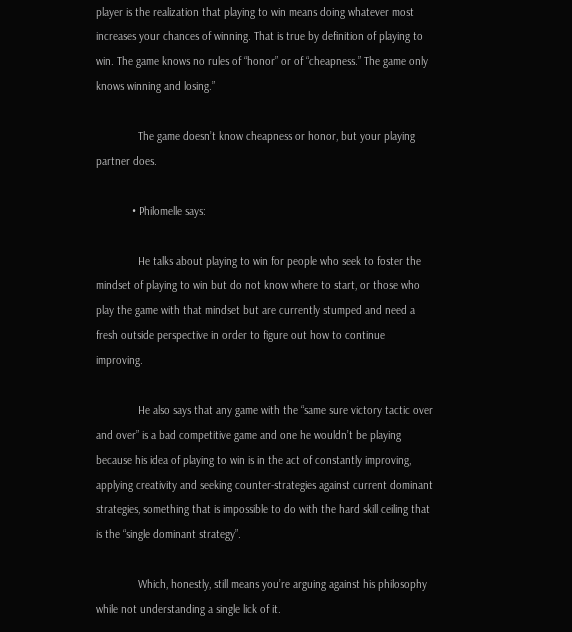player is the realization that playing to win means doing whatever most increases your chances of winning. That is true by definition of playing to win. The game knows no rules of “honor” or of “cheapness.” The game only knows winning and losing.”

              The game doesn’t know cheapness or honor, but your playing partner does.

            • Philomelle says:

              He talks about playing to win for people who seek to foster the mindset of playing to win but do not know where to start, or those who play the game with that mindset but are currently stumped and need a fresh outside perspective in order to figure out how to continue improving.

              He also says that any game with the “same sure victory tactic over and over” is a bad competitive game and one he wouldn’t be playing because his idea of playing to win is in the act of constantly improving, applying creativity and seeking counter-strategies against current dominant strategies, something that is impossible to do with the hard skill ceiling that is the “single dominant strategy”.

              Which, honestly, still means you’re arguing against his philosophy while not understanding a single lick of it.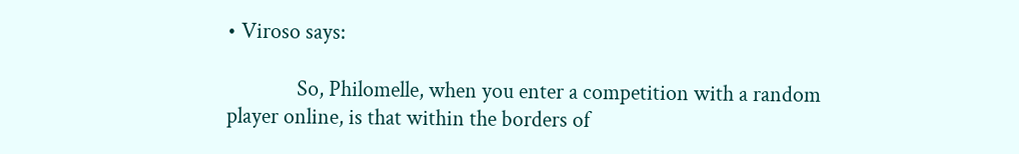• Viroso says:

              So, Philomelle, when you enter a competition with a random player online, is that within the borders of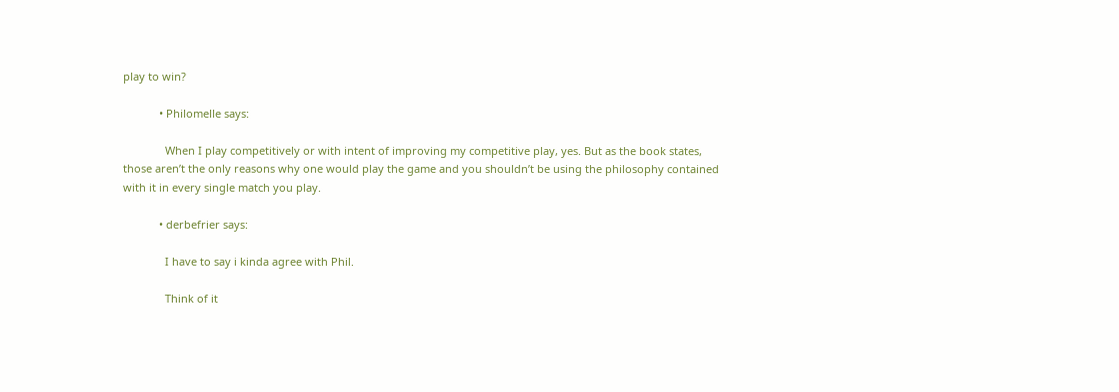play to win?

            • Philomelle says:

              When I play competitively or with intent of improving my competitive play, yes. But as the book states, those aren’t the only reasons why one would play the game and you shouldn’t be using the philosophy contained with it in every single match you play.

            • derbefrier says:

              I have to say i kinda agree with Phil.

              Think of it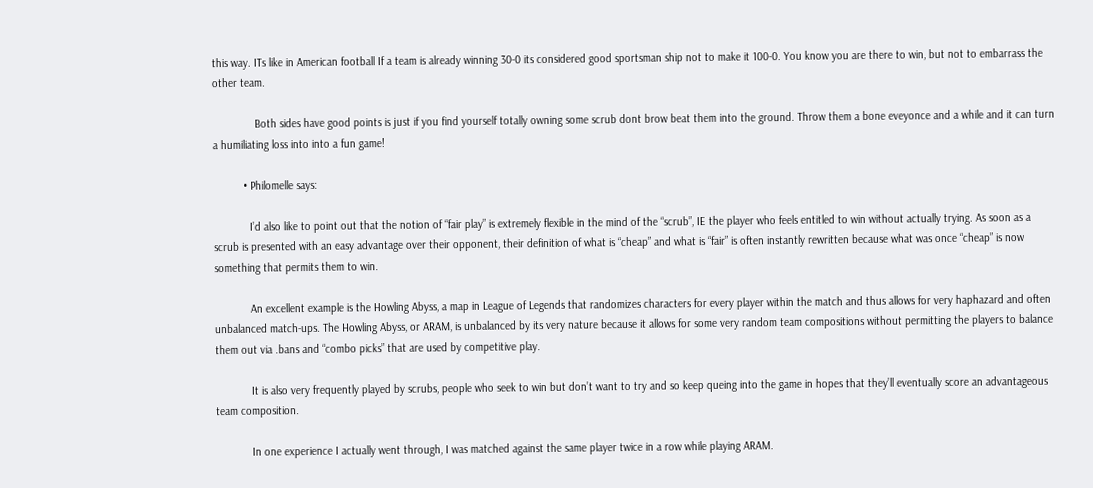this way. ITs like in American football If a team is already winning 30-0 its considered good sportsman ship not to make it 100-0. You know you are there to win, but not to embarrass the other team.

              Both sides have good points is just if you find yourself totally owning some scrub dont brow beat them into the ground. Throw them a bone eveyonce and a while and it can turn a humiliating loss into into a fun game!

          • Philomelle says:

            I’d also like to point out that the notion of “fair play” is extremely flexible in the mind of the “scrub”, IE the player who feels entitled to win without actually trying. As soon as a scrub is presented with an easy advantage over their opponent, their definition of what is “cheap” and what is “fair” is often instantly rewritten because what was once “cheap” is now something that permits them to win.

            An excellent example is the Howling Abyss, a map in League of Legends that randomizes characters for every player within the match and thus allows for very haphazard and often unbalanced match-ups. The Howling Abyss, or ARAM, is unbalanced by its very nature because it allows for some very random team compositions without permitting the players to balance them out via .bans and “combo picks” that are used by competitive play.

            It is also very frequently played by scrubs, people who seek to win but don’t want to try and so keep queing into the game in hopes that they’ll eventually score an advantageous team composition.

            In one experience I actually went through, I was matched against the same player twice in a row while playing ARAM.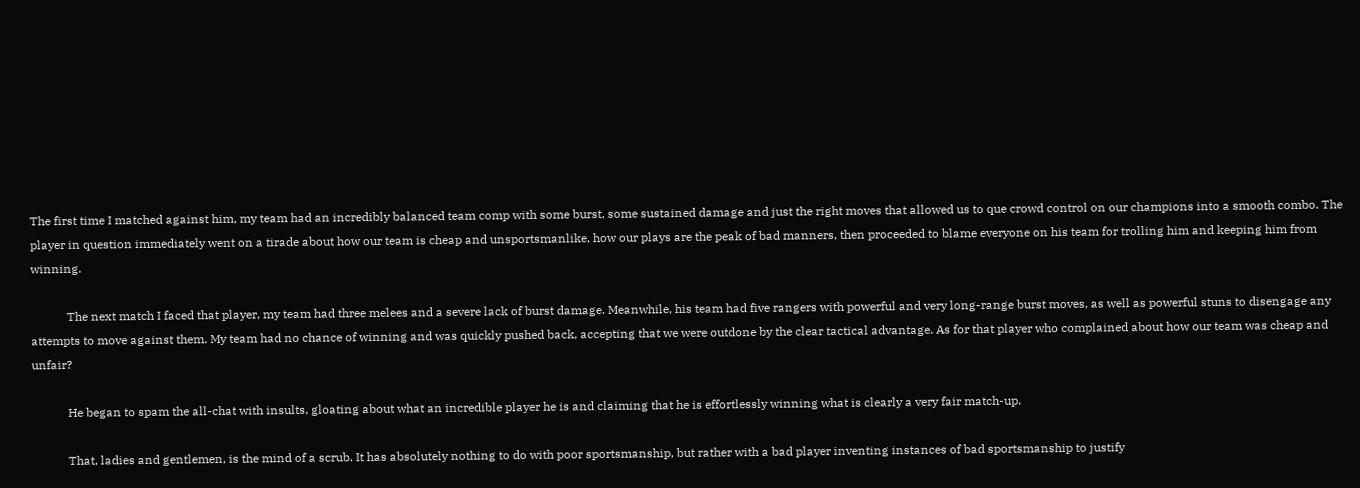The first time I matched against him, my team had an incredibly balanced team comp with some burst, some sustained damage and just the right moves that allowed us to que crowd control on our champions into a smooth combo. The player in question immediately went on a tirade about how our team is cheap and unsportsmanlike, how our plays are the peak of bad manners, then proceeded to blame everyone on his team for trolling him and keeping him from winning.

            The next match I faced that player, my team had three melees and a severe lack of burst damage. Meanwhile, his team had five rangers with powerful and very long-range burst moves, as well as powerful stuns to disengage any attempts to move against them. My team had no chance of winning and was quickly pushed back, accepting that we were outdone by the clear tactical advantage. As for that player who complained about how our team was cheap and unfair?

            He began to spam the all-chat with insults, gloating about what an incredible player he is and claiming that he is effortlessly winning what is clearly a very fair match-up.

            That, ladies and gentlemen, is the mind of a scrub. It has absolutely nothing to do with poor sportsmanship, but rather with a bad player inventing instances of bad sportsmanship to justify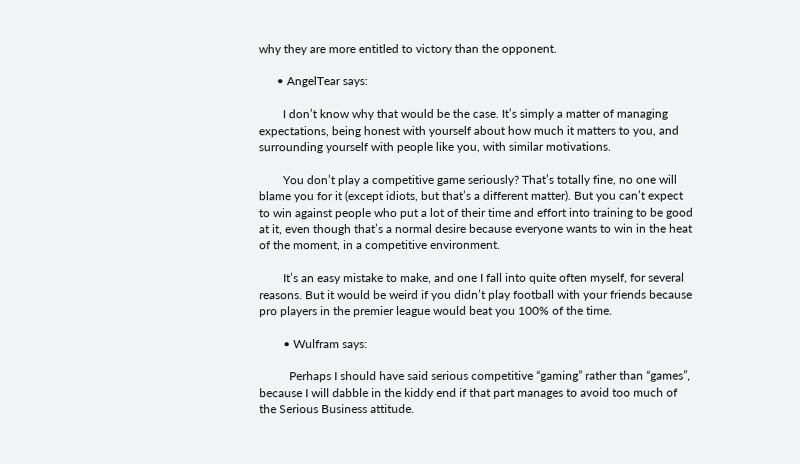why they are more entitled to victory than the opponent.

      • AngelTear says:

        I don’t know why that would be the case. It’s simply a matter of managing expectations, being honest with yourself about how much it matters to you, and surrounding yourself with people like you, with similar motivations.

        You don’t play a competitive game seriously? That’s totally fine, no one will blame you for it (except idiots, but that’s a different matter). But you can’t expect to win against people who put a lot of their time and effort into training to be good at it, even though that’s a normal desire because everyone wants to win in the heat of the moment, in a competitive environment.

        It’s an easy mistake to make, and one I fall into quite often myself, for several reasons. But it would be weird if you didn’t play football with your friends because pro players in the premier league would beat you 100% of the time.

        • Wulfram says:

          Perhaps I should have said serious competitive “gaming” rather than “games”, because I will dabble in the kiddy end if that part manages to avoid too much of the Serious Business attitude.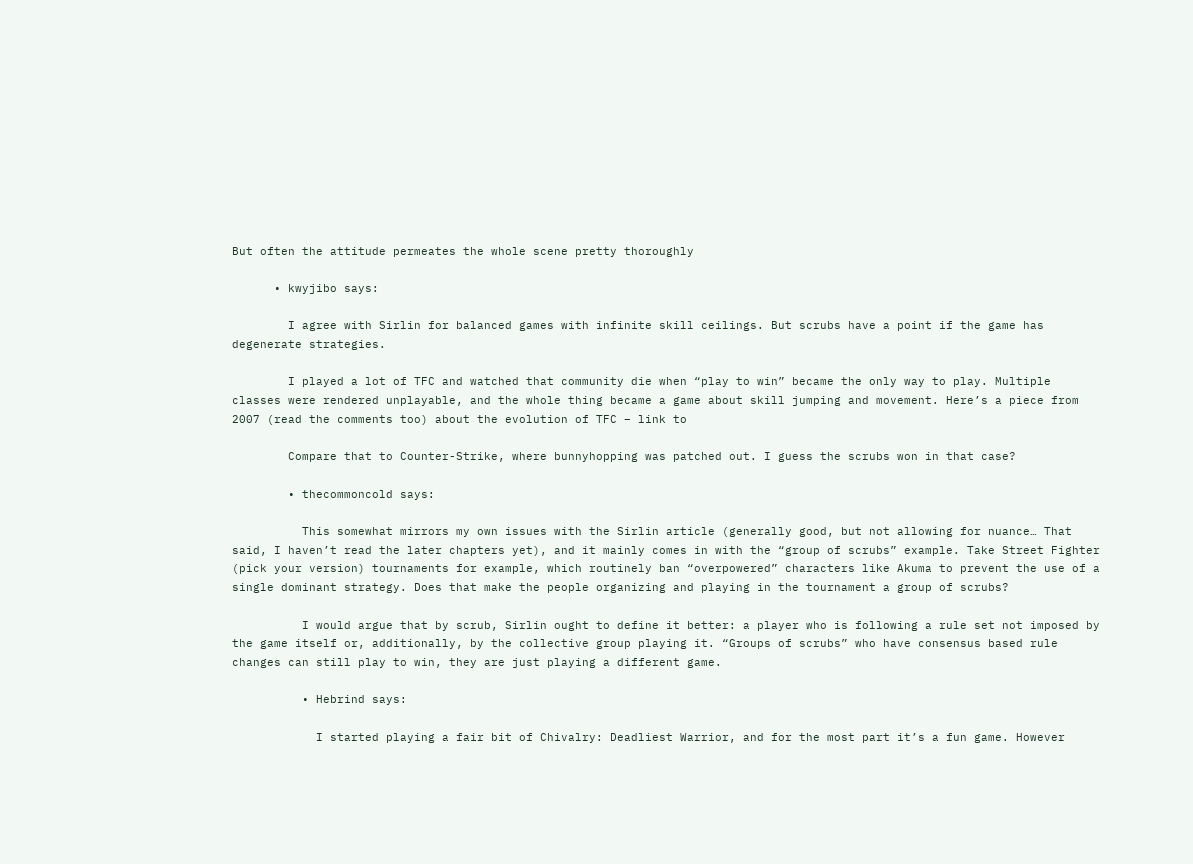But often the attitude permeates the whole scene pretty thoroughly

      • kwyjibo says:

        I agree with Sirlin for balanced games with infinite skill ceilings. But scrubs have a point if the game has degenerate strategies.

        I played a lot of TFC and watched that community die when “play to win” became the only way to play. Multiple classes were rendered unplayable, and the whole thing became a game about skill jumping and movement. Here’s a piece from 2007 (read the comments too) about the evolution of TFC – link to

        Compare that to Counter-Strike, where bunnyhopping was patched out. I guess the scrubs won in that case?

        • thecommoncold says:

          This somewhat mirrors my own issues with the Sirlin article (generally good, but not allowing for nuance… That said, I haven’t read the later chapters yet), and it mainly comes in with the “group of scrubs” example. Take Street Fighter (pick your version) tournaments for example, which routinely ban “overpowered” characters like Akuma to prevent the use of a single dominant strategy. Does that make the people organizing and playing in the tournament a group of scrubs?

          I would argue that by scrub, Sirlin ought to define it better: a player who is following a rule set not imposed by the game itself or, additionally, by the collective group playing it. “Groups of scrubs” who have consensus based rule changes can still play to win, they are just playing a different game.

          • Hebrind says:

            I started playing a fair bit of Chivalry: Deadliest Warrior, and for the most part it’s a fun game. However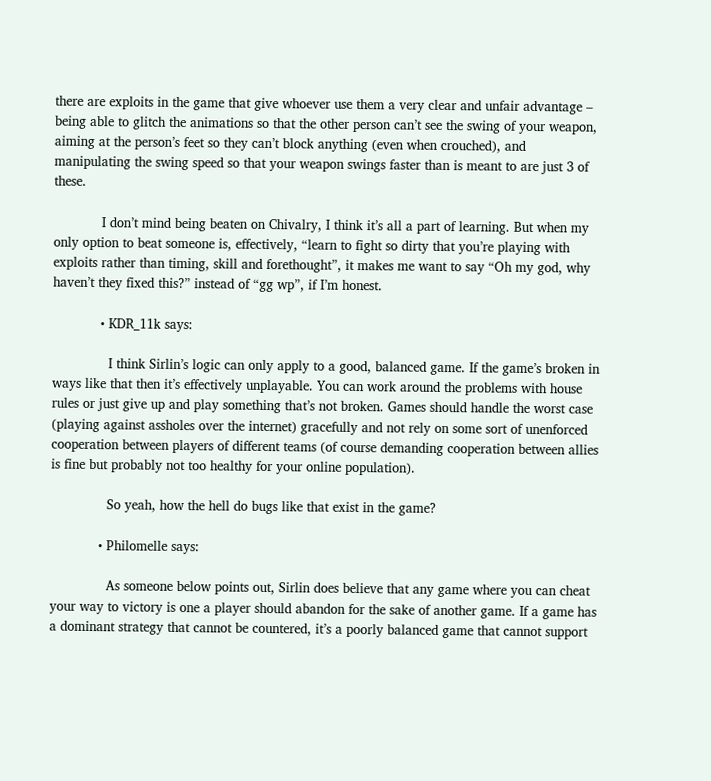there are exploits in the game that give whoever use them a very clear and unfair advantage – being able to glitch the animations so that the other person can’t see the swing of your weapon, aiming at the person’s feet so they can’t block anything (even when crouched), and manipulating the swing speed so that your weapon swings faster than is meant to are just 3 of these.

            I don’t mind being beaten on Chivalry, I think it’s all a part of learning. But when my only option to beat someone is, effectively, “learn to fight so dirty that you’re playing with exploits rather than timing, skill and forethought”, it makes me want to say “Oh my god, why haven’t they fixed this?” instead of “gg wp”, if I’m honest.

            • KDR_11k says:

              I think Sirlin’s logic can only apply to a good, balanced game. If the game’s broken in ways like that then it’s effectively unplayable. You can work around the problems with house rules or just give up and play something that’s not broken. Games should handle the worst case (playing against assholes over the internet) gracefully and not rely on some sort of unenforced cooperation between players of different teams (of course demanding cooperation between allies is fine but probably not too healthy for your online population).

              So yeah, how the hell do bugs like that exist in the game?

            • Philomelle says:

              As someone below points out, Sirlin does believe that any game where you can cheat your way to victory is one a player should abandon for the sake of another game. If a game has a dominant strategy that cannot be countered, it’s a poorly balanced game that cannot support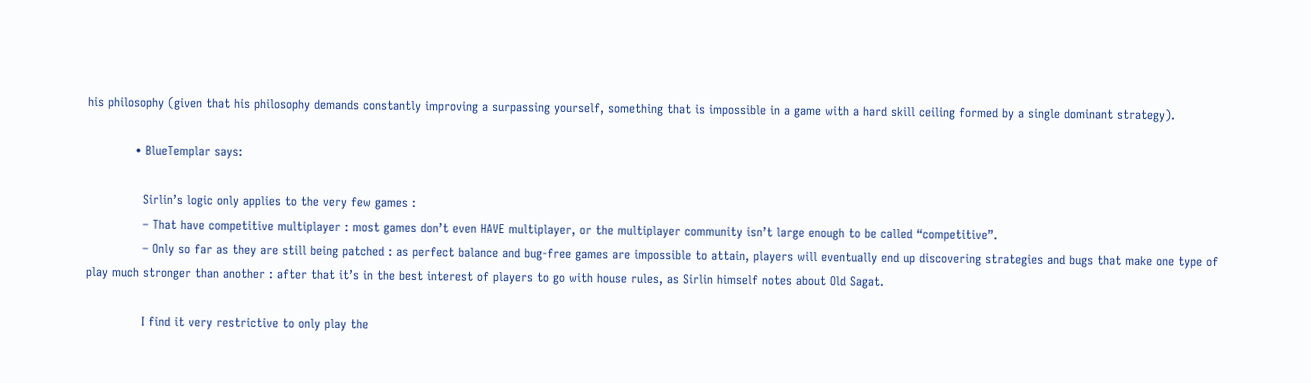his philosophy (given that his philosophy demands constantly improving a surpassing yourself, something that is impossible in a game with a hard skill ceiling formed by a single dominant strategy).

            • BlueTemplar says:

              Sirlin’s logic only applies to the very few games :
              – That have competitive multiplayer : most games don’t even HAVE multiplayer, or the multiplayer community isn’t large enough to be called “competitive”.
              – Only so far as they are still being patched : as perfect balance and bug-free games are impossible to attain, players will eventually end up discovering strategies and bugs that make one type of play much stronger than another : after that it’s in the best interest of players to go with house rules, as Sirlin himself notes about Old Sagat.

              I find it very restrictive to only play the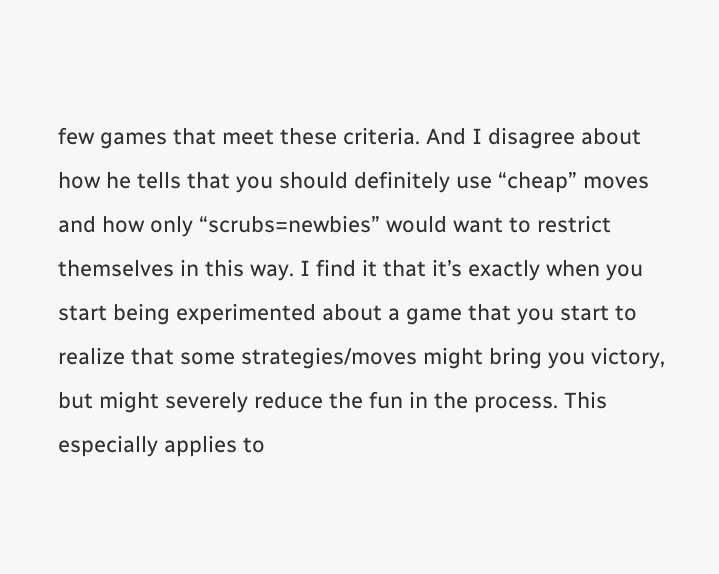few games that meet these criteria. And I disagree about how he tells that you should definitely use “cheap” moves and how only “scrubs=newbies” would want to restrict themselves in this way. I find it that it’s exactly when you start being experimented about a game that you start to realize that some strategies/moves might bring you victory, but might severely reduce the fun in the process. This especially applies to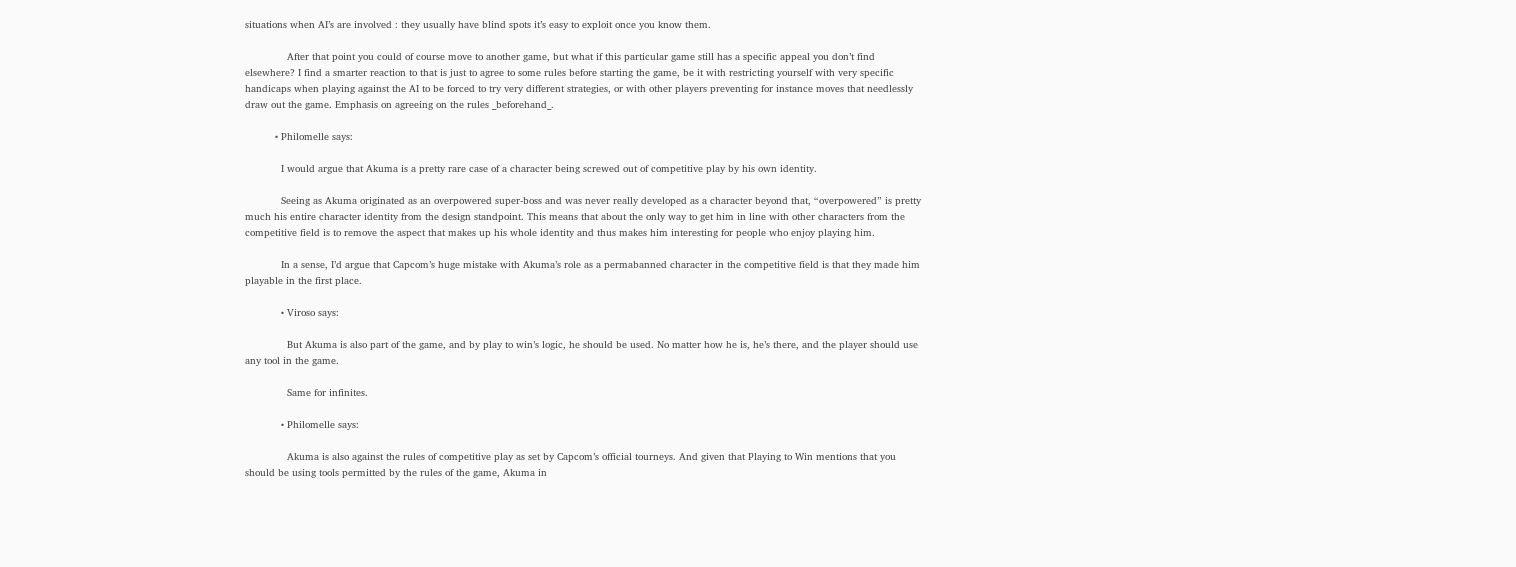situations when AI’s are involved : they usually have blind spots it’s easy to exploit once you know them.

              After that point you could of course move to another game, but what if this particular game still has a specific appeal you don’t find elsewhere? I find a smarter reaction to that is just to agree to some rules before starting the game, be it with restricting yourself with very specific handicaps when playing against the AI to be forced to try very different strategies, or with other players preventing for instance moves that needlessly draw out the game. Emphasis on agreeing on the rules _beforehand_.

          • Philomelle says:

            I would argue that Akuma is a pretty rare case of a character being screwed out of competitive play by his own identity.

            Seeing as Akuma originated as an overpowered super-boss and was never really developed as a character beyond that, “overpowered” is pretty much his entire character identity from the design standpoint. This means that about the only way to get him in line with other characters from the competitive field is to remove the aspect that makes up his whole identity and thus makes him interesting for people who enjoy playing him.

            In a sense, I’d argue that Capcom’s huge mistake with Akuma’s role as a permabanned character in the competitive field is that they made him playable in the first place.

            • Viroso says:

              But Akuma is also part of the game, and by play to win’s logic, he should be used. No matter how he is, he’s there, and the player should use any tool in the game.

              Same for infinites.

            • Philomelle says:

              Akuma is also against the rules of competitive play as set by Capcom’s official tourneys. And given that Playing to Win mentions that you should be using tools permitted by the rules of the game, Akuma in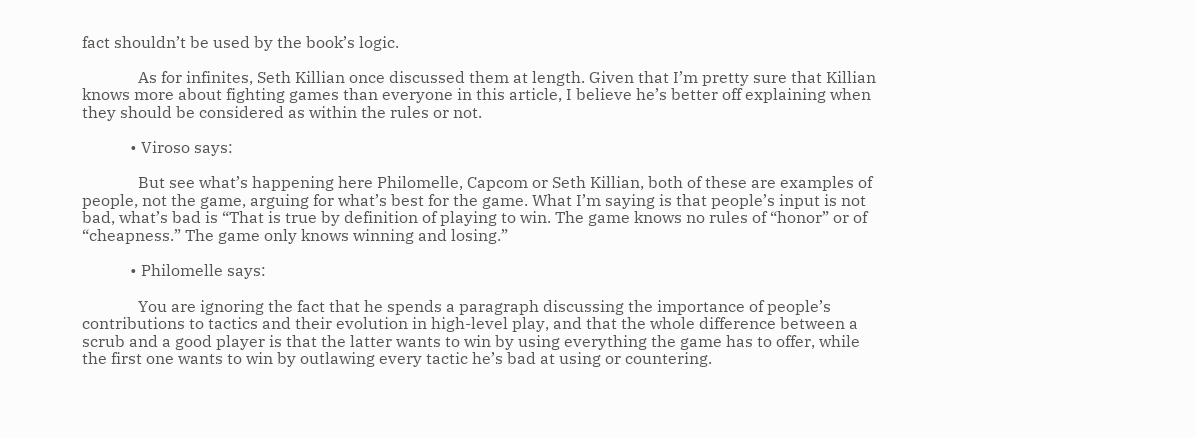fact shouldn’t be used by the book’s logic.

              As for infinites, Seth Killian once discussed them at length. Given that I’m pretty sure that Killian knows more about fighting games than everyone in this article, I believe he’s better off explaining when they should be considered as within the rules or not.

            • Viroso says:

              But see what’s happening here Philomelle, Capcom or Seth Killian, both of these are examples of people, not the game, arguing for what’s best for the game. What I’m saying is that people’s input is not bad, what’s bad is “That is true by definition of playing to win. The game knows no rules of “honor” or of “cheapness.” The game only knows winning and losing.”

            • Philomelle says:

              You are ignoring the fact that he spends a paragraph discussing the importance of people’s contributions to tactics and their evolution in high-level play, and that the whole difference between a scrub and a good player is that the latter wants to win by using everything the game has to offer, while the first one wants to win by outlawing every tactic he’s bad at using or countering.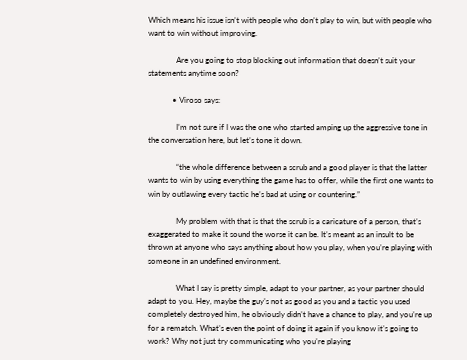Which means his issue isn’t with people who don’t play to win, but with people who want to win without improving.

              Are you going to stop blocking out information that doesn’t suit your statements anytime soon?

            • Viroso says:

              I’m not sure if I was the one who started amping up the aggressive tone in the conversation here, but let’s tone it down.

              “the whole difference between a scrub and a good player is that the latter wants to win by using everything the game has to offer, while the first one wants to win by outlawing every tactic he’s bad at using or countering.”

              My problem with that is that the scrub is a caricature of a person, that’s exaggerated to make it sound the worse it can be. It’s meant as an insult to be thrown at anyone who says anything about how you play, when you’re playing with someone in an undefined environment.

              What I say is pretty simple, adapt to your partner, as your partner should adapt to you. Hey, maybe the guy’s not as good as you and a tactic you used completely destroyed him, he obviously didn’t have a chance to play, and you’re up for a rematch. What’s even the point of doing it again if you know it’s going to work? Why not just try communicating who you’re playing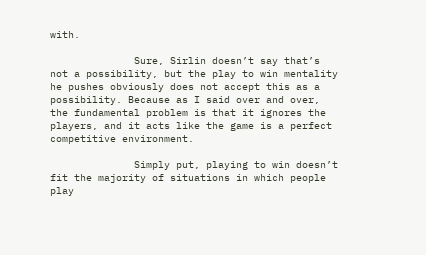with.

              Sure, Sirlin doesn’t say that’s not a possibility, but the play to win mentality he pushes obviously does not accept this as a possibility. Because as I said over and over, the fundamental problem is that it ignores the players, and it acts like the game is a perfect competitive environment.

              Simply put, playing to win doesn’t fit the majority of situations in which people play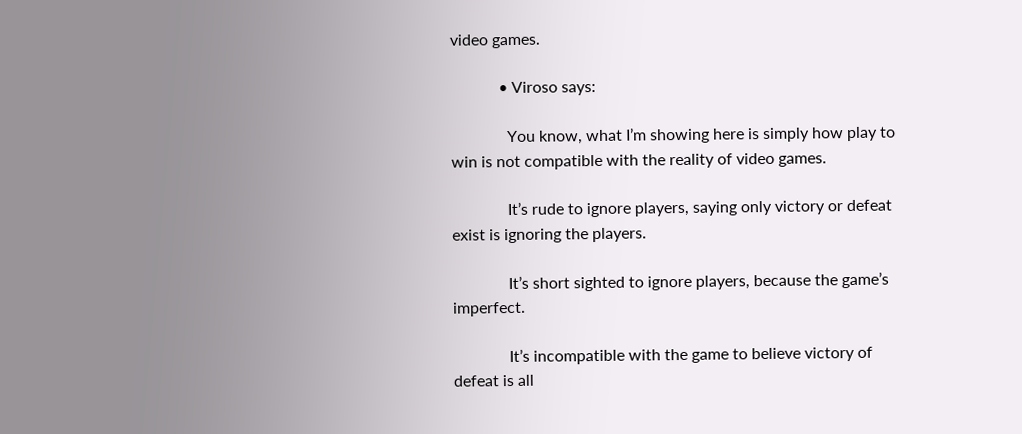video games.

            • Viroso says:

              You know, what I’m showing here is simply how play to win is not compatible with the reality of video games.

              It’s rude to ignore players, saying only victory or defeat exist is ignoring the players.

              It’s short sighted to ignore players, because the game’s imperfect.

              It’s incompatible with the game to believe victory of defeat is all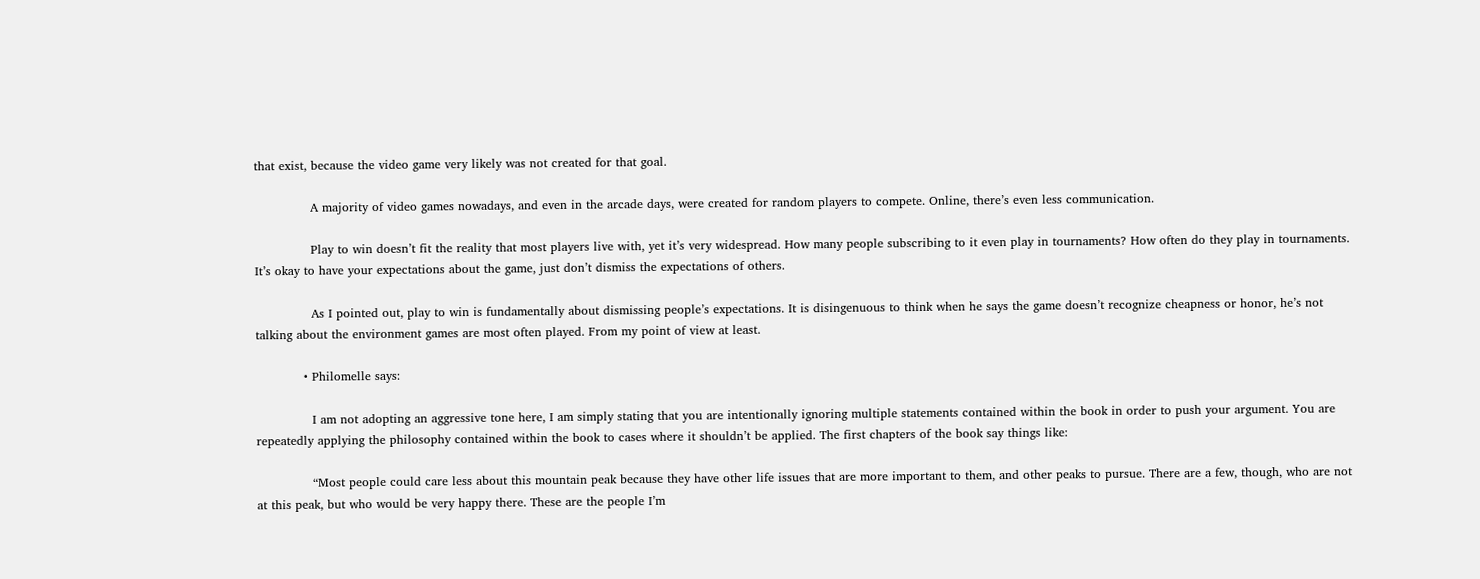that exist, because the video game very likely was not created for that goal.

              A majority of video games nowadays, and even in the arcade days, were created for random players to compete. Online, there’s even less communication.

              Play to win doesn’t fit the reality that most players live with, yet it’s very widespread. How many people subscribing to it even play in tournaments? How often do they play in tournaments. It’s okay to have your expectations about the game, just don’t dismiss the expectations of others.

              As I pointed out, play to win is fundamentally about dismissing people’s expectations. It is disingenuous to think when he says the game doesn’t recognize cheapness or honor, he’s not talking about the environment games are most often played. From my point of view at least.

            • Philomelle says:

              I am not adopting an aggressive tone here, I am simply stating that you are intentionally ignoring multiple statements contained within the book in order to push your argument. You are repeatedly applying the philosophy contained within the book to cases where it shouldn’t be applied. The first chapters of the book say things like:

              “Most people could care less about this mountain peak because they have other life issues that are more important to them, and other peaks to pursue. There are a few, though, who are not at this peak, but who would be very happy there. These are the people I’m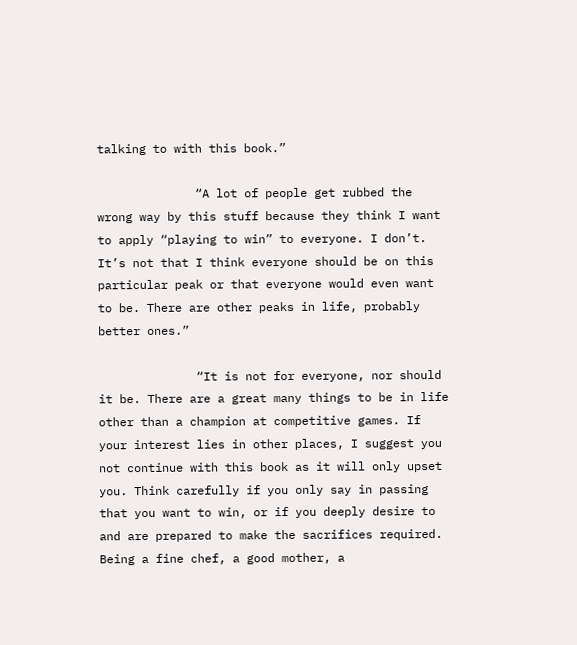talking to with this book.”

              “A lot of people get rubbed the wrong way by this stuff because they think I want to apply “playing to win” to everyone. I don’t. It’s not that I think everyone should be on this particular peak or that everyone would even want to be. There are other peaks in life, probably better ones.”

              “It is not for everyone, nor should it be. There are a great many things to be in life other than a champion at competitive games. If your interest lies in other places, I suggest you not continue with this book as it will only upset you. Think carefully if you only say in passing that you want to win, or if you deeply desire to and are prepared to make the sacrifices required. Being a fine chef, a good mother, a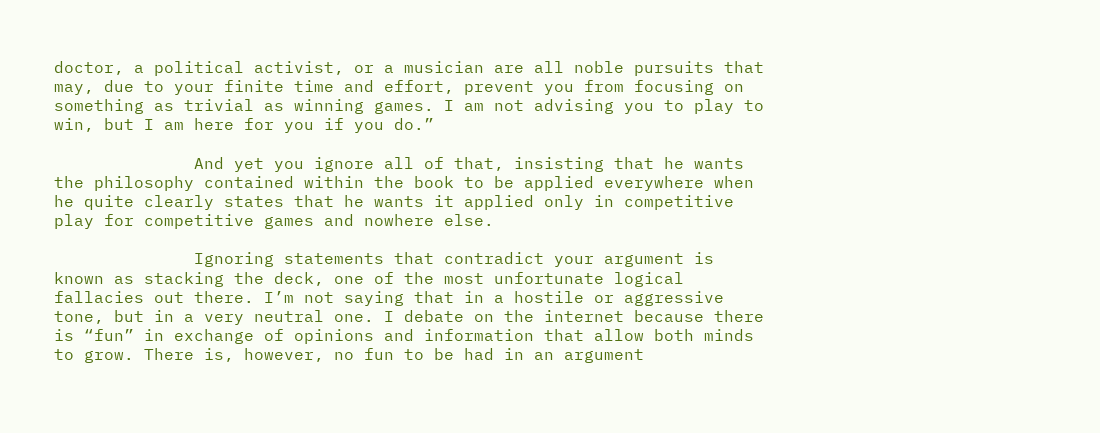doctor, a political activist, or a musician are all noble pursuits that may, due to your finite time and effort, prevent you from focusing on something as trivial as winning games. I am not advising you to play to win, but I am here for you if you do.”

              And yet you ignore all of that, insisting that he wants the philosophy contained within the book to be applied everywhere when he quite clearly states that he wants it applied only in competitive play for competitive games and nowhere else.

              Ignoring statements that contradict your argument is known as stacking the deck, one of the most unfortunate logical fallacies out there. I’m not saying that in a hostile or aggressive tone, but in a very neutral one. I debate on the internet because there is “fun” in exchange of opinions and information that allow both minds to grow. There is, however, no fun to be had in an argument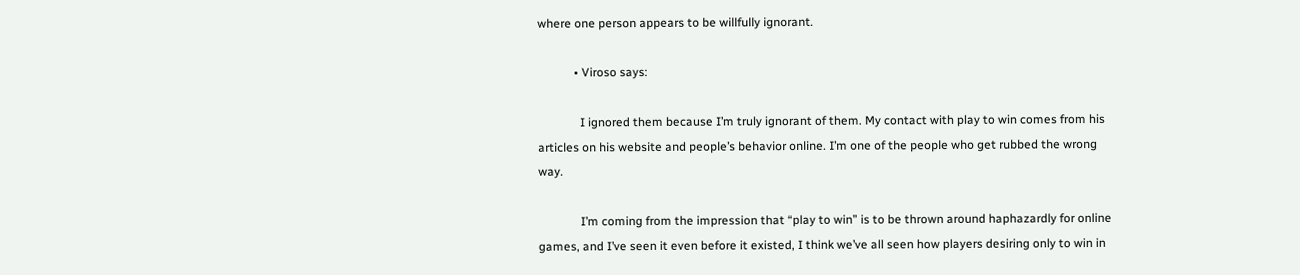where one person appears to be willfully ignorant.

            • Viroso says:

              I ignored them because I’m truly ignorant of them. My contact with play to win comes from his articles on his website and people’s behavior online. I’m one of the people who get rubbed the wrong way.

              I’m coming from the impression that “play to win” is to be thrown around haphazardly for online games, and I’ve seen it even before it existed, I think we’ve all seen how players desiring only to win in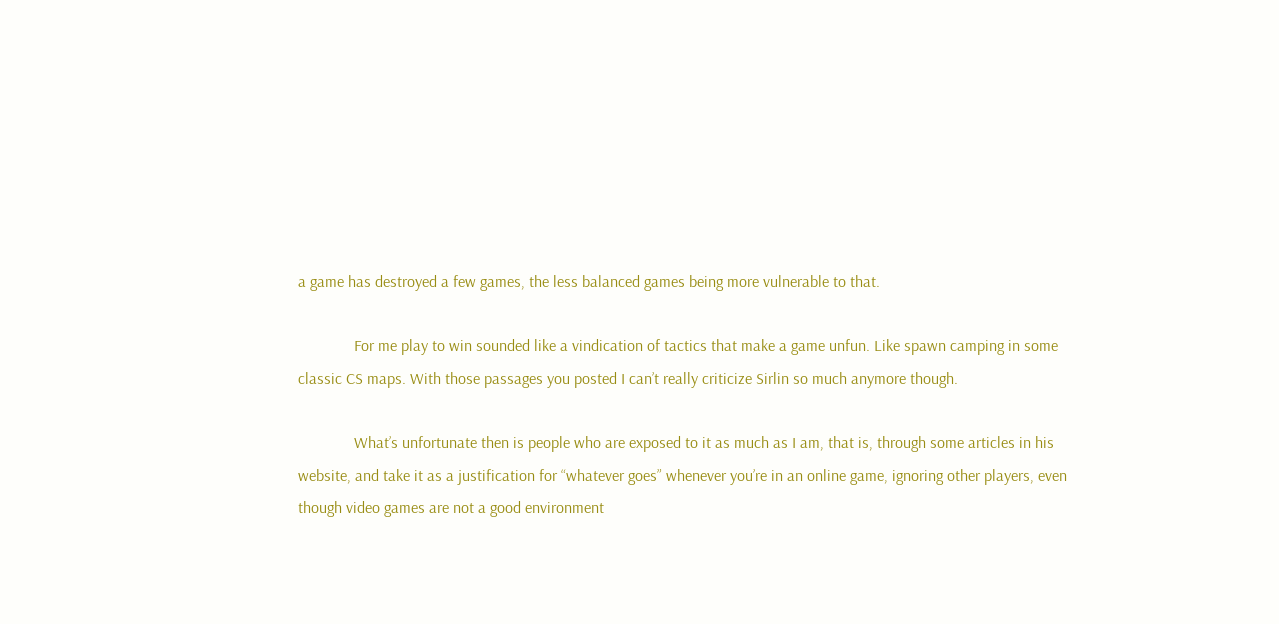a game has destroyed a few games, the less balanced games being more vulnerable to that.

              For me play to win sounded like a vindication of tactics that make a game unfun. Like spawn camping in some classic CS maps. With those passages you posted I can’t really criticize Sirlin so much anymore though.

              What’s unfortunate then is people who are exposed to it as much as I am, that is, through some articles in his website, and take it as a justification for “whatever goes” whenever you’re in an online game, ignoring other players, even though video games are not a good environment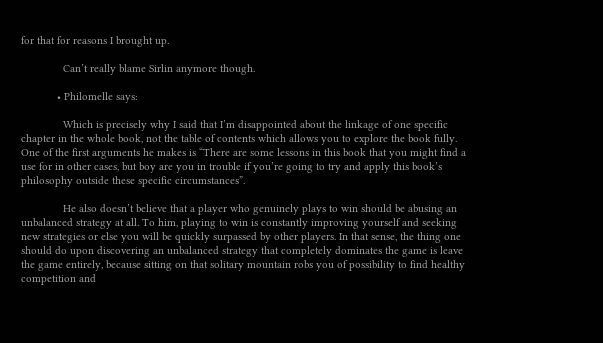for that for reasons I brought up.

              Can’t really blame Sirlin anymore though.

            • Philomelle says:

              Which is precisely why I said that I’m disappointed about the linkage of one specific chapter in the whole book, not the table of contents which allows you to explore the book fully. One of the first arguments he makes is “There are some lessons in this book that you might find a use for in other cases, but boy are you in trouble if you’re going to try and apply this book’s philosophy outside these specific circumstances”.

              He also doesn’t believe that a player who genuinely plays to win should be abusing an unbalanced strategy at all. To him, playing to win is constantly improving yourself and seeking new strategies or else you will be quickly surpassed by other players. In that sense, the thing one should do upon discovering an unbalanced strategy that completely dominates the game is leave the game entirely, because sitting on that solitary mountain robs you of possibility to find healthy competition and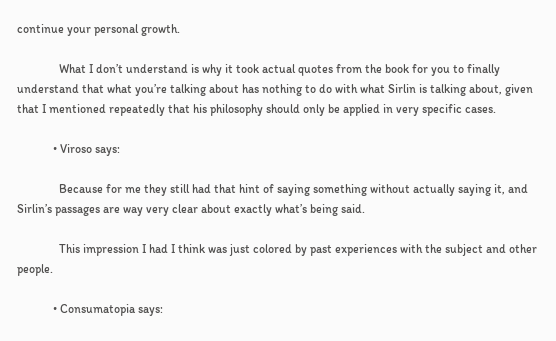continue your personal growth.

              What I don’t understand is why it took actual quotes from the book for you to finally understand that what you’re talking about has nothing to do with what Sirlin is talking about, given that I mentioned repeatedly that his philosophy should only be applied in very specific cases.

            • Viroso says:

              Because for me they still had that hint of saying something without actually saying it, and Sirlin’s passages are way very clear about exactly what’s being said.

              This impression I had I think was just colored by past experiences with the subject and other people.

            • Consumatopia says: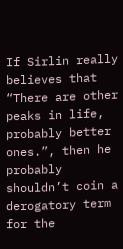If Sirlin really believes that “There are other peaks in life, probably better ones.”, then he probably shouldn’t coin a derogatory term for the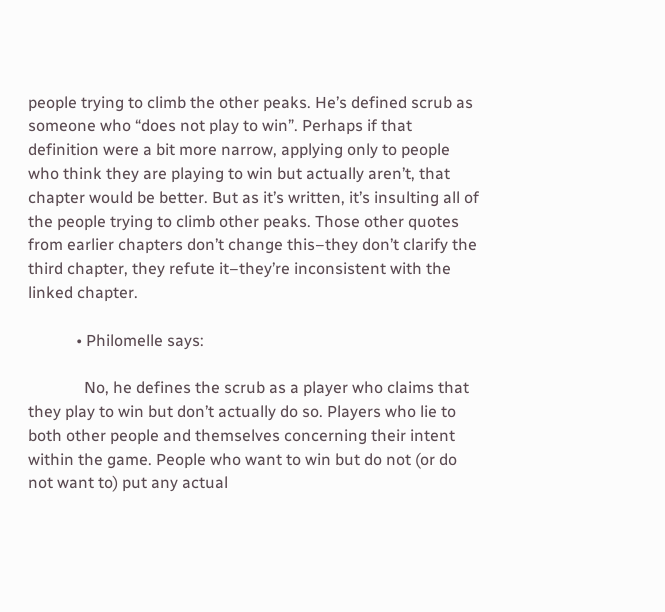people trying to climb the other peaks. He’s defined scrub as someone who “does not play to win”. Perhaps if that definition were a bit more narrow, applying only to people who think they are playing to win but actually aren’t, that chapter would be better. But as it’s written, it’s insulting all of the people trying to climb other peaks. Those other quotes from earlier chapters don’t change this–they don’t clarify the third chapter, they refute it–they’re inconsistent with the linked chapter.

            • Philomelle says:

              No, he defines the scrub as a player who claims that they play to win but don’t actually do so. Players who lie to both other people and themselves concerning their intent within the game. People who want to win but do not (or do not want to) put any actual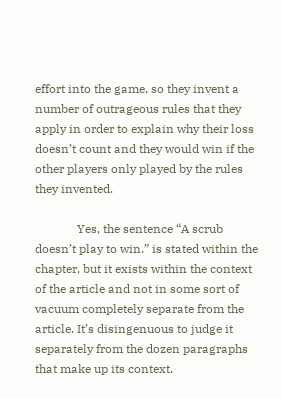effort into the game, so they invent a number of outrageous rules that they apply in order to explain why their loss doesn’t count and they would win if the other players only played by the rules they invented.

              Yes, the sentence “A scrub doesn’t play to win.” is stated within the chapter, but it exists within the context of the article and not in some sort of vacuum completely separate from the article. It’s disingenuous to judge it separately from the dozen paragraphs that make up its context.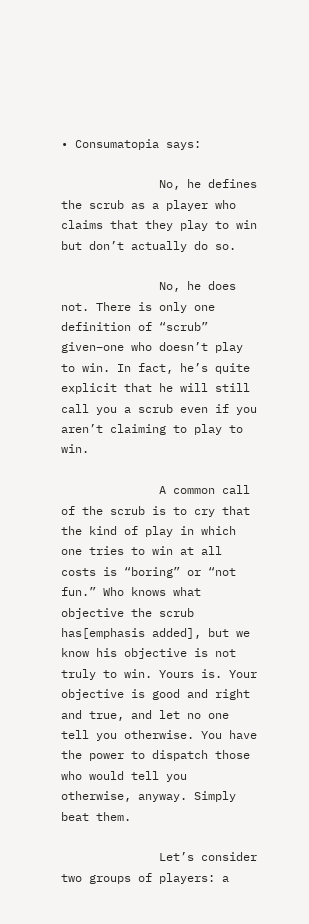• Consumatopia says:

              No, he defines the scrub as a player who claims that they play to win but don’t actually do so.

              No, he does not. There is only one definition of “scrub” given–one who doesn’t play to win. In fact, he’s quite explicit that he will still call you a scrub even if you aren’t claiming to play to win.

              A common call of the scrub is to cry that the kind of play in which one tries to win at all costs is “boring” or “not fun.” Who knows what objective the scrub has[emphasis added], but we know his objective is not truly to win. Yours is. Your objective is good and right and true, and let no one tell you otherwise. You have the power to dispatch those who would tell you otherwise, anyway. Simply beat them.

              Let’s consider two groups of players: a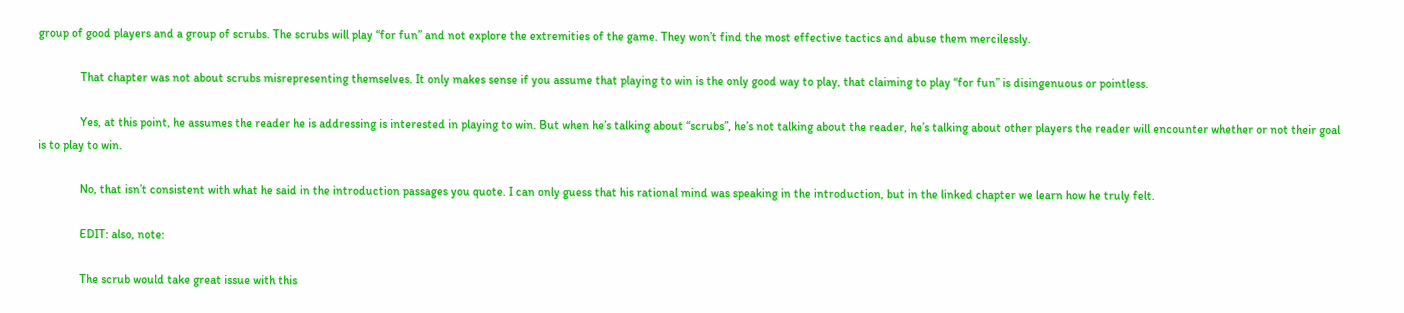group of good players and a group of scrubs. The scrubs will play “for fun” and not explore the extremities of the game. They won’t find the most effective tactics and abuse them mercilessly.

              That chapter was not about scrubs misrepresenting themselves. It only makes sense if you assume that playing to win is the only good way to play, that claiming to play “for fun” is disingenuous or pointless.

              Yes, at this point, he assumes the reader he is addressing is interested in playing to win. But when he’s talking about “scrubs”, he’s not talking about the reader, he’s talking about other players the reader will encounter whether or not their goal is to play to win.

              No, that isn’t consistent with what he said in the introduction passages you quote. I can only guess that his rational mind was speaking in the introduction, but in the linked chapter we learn how he truly felt.

              EDIT: also, note:

              The scrub would take great issue with this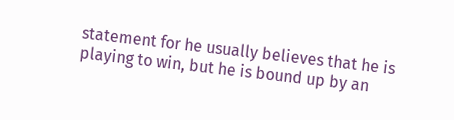statement for he usually believes that he is playing to win, but he is bound up by an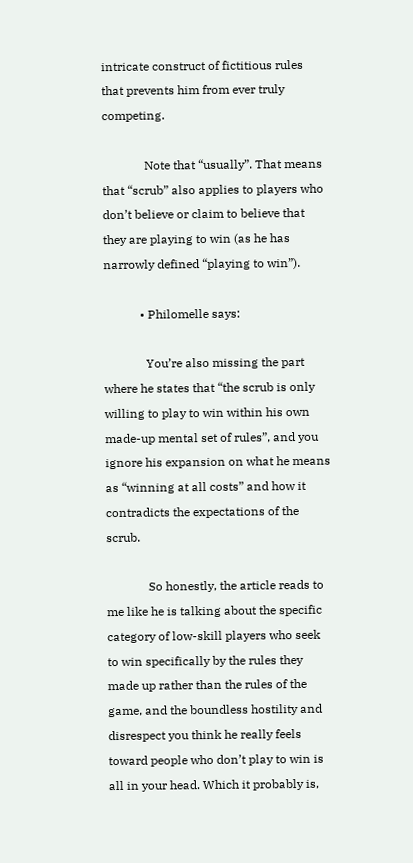intricate construct of fictitious rules that prevents him from ever truly competing.

              Note that “usually”. That means that “scrub” also applies to players who don’t believe or claim to believe that they are playing to win (as he has narrowly defined “playing to win”).

            • Philomelle says:

              You’re also missing the part where he states that “the scrub is only willing to play to win within his own made-up mental set of rules”, and you ignore his expansion on what he means as “winning at all costs” and how it contradicts the expectations of the scrub.

              So honestly, the article reads to me like he is talking about the specific category of low-skill players who seek to win specifically by the rules they made up rather than the rules of the game, and the boundless hostility and disrespect you think he really feels toward people who don’t play to win is all in your head. Which it probably is,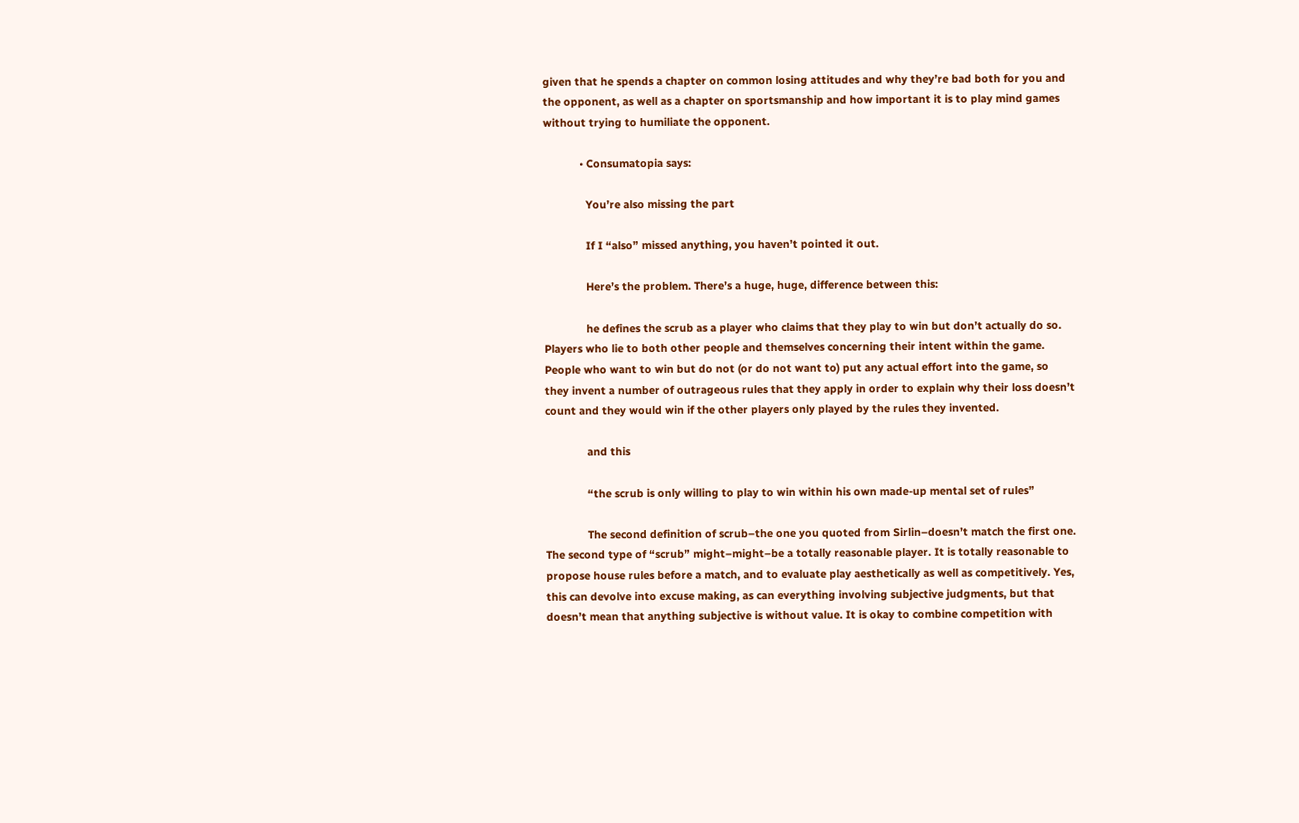given that he spends a chapter on common losing attitudes and why they’re bad both for you and the opponent, as well as a chapter on sportsmanship and how important it is to play mind games without trying to humiliate the opponent.

            • Consumatopia says:

              You’re also missing the part

              If I “also” missed anything, you haven’t pointed it out.

              Here’s the problem. There’s a huge, huge, difference between this:

              he defines the scrub as a player who claims that they play to win but don’t actually do so. Players who lie to both other people and themselves concerning their intent within the game. People who want to win but do not (or do not want to) put any actual effort into the game, so they invent a number of outrageous rules that they apply in order to explain why their loss doesn’t count and they would win if the other players only played by the rules they invented.

              and this

              “the scrub is only willing to play to win within his own made-up mental set of rules”

              The second definition of scrub–the one you quoted from Sirlin–doesn’t match the first one. The second type of “scrub” might–might–be a totally reasonable player. It is totally reasonable to propose house rules before a match, and to evaluate play aesthetically as well as competitively. Yes, this can devolve into excuse making, as can everything involving subjective judgments, but that doesn’t mean that anything subjective is without value. It is okay to combine competition with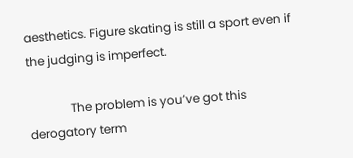aesthetics. Figure skating is still a sport even if the judging is imperfect.

              The problem is you’ve got this derogatory term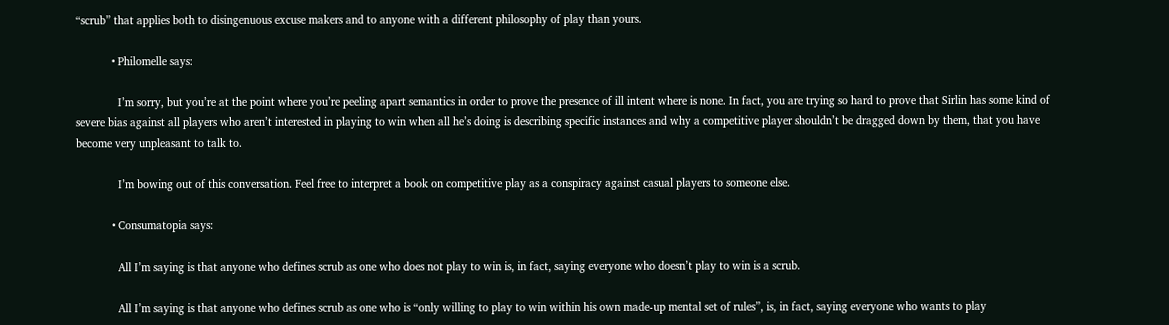“scrub” that applies both to disingenuous excuse makers and to anyone with a different philosophy of play than yours.

            • Philomelle says:

              I’m sorry, but you’re at the point where you’re peeling apart semantics in order to prove the presence of ill intent where is none. In fact, you are trying so hard to prove that Sirlin has some kind of severe bias against all players who aren’t interested in playing to win when all he’s doing is describing specific instances and why a competitive player shouldn’t be dragged down by them, that you have become very unpleasant to talk to.

              I’m bowing out of this conversation. Feel free to interpret a book on competitive play as a conspiracy against casual players to someone else.

            • Consumatopia says:

              All I’m saying is that anyone who defines scrub as one who does not play to win is, in fact, saying everyone who doesn’t play to win is a scrub.

              All I’m saying is that anyone who defines scrub as one who is “only willing to play to win within his own made-up mental set of rules”, is, in fact, saying everyone who wants to play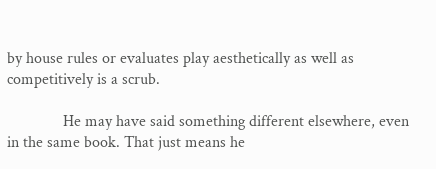by house rules or evaluates play aesthetically as well as competitively is a scrub.

              He may have said something different elsewhere, even in the same book. That just means he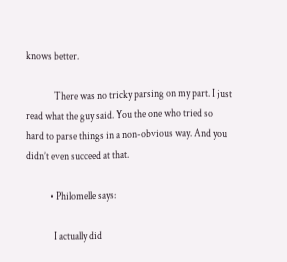knows better.

              There was no tricky parsing on my part. I just read what the guy said. You the one who tried so hard to parse things in a non-obvious way. And you didn’t even succeed at that.

            • Philomelle says:

              I actually did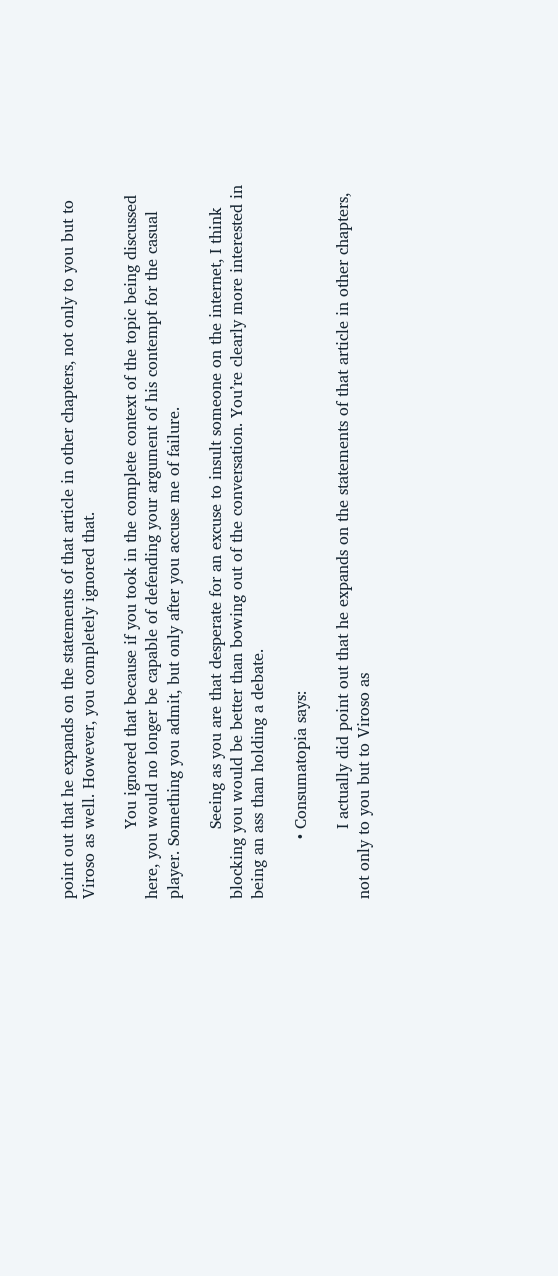point out that he expands on the statements of that article in other chapters, not only to you but to Viroso as well. However, you completely ignored that.

              You ignored that because if you took in the complete context of the topic being discussed here, you would no longer be capable of defending your argument of his contempt for the casual player. Something you admit, but only after you accuse me of failure.

              Seeing as you are that desperate for an excuse to insult someone on the internet, I think blocking you would be better than bowing out of the conversation. You’re clearly more interested in being an ass than holding a debate.

            • Consumatopia says:

              I actually did point out that he expands on the statements of that article in other chapters, not only to you but to Viroso as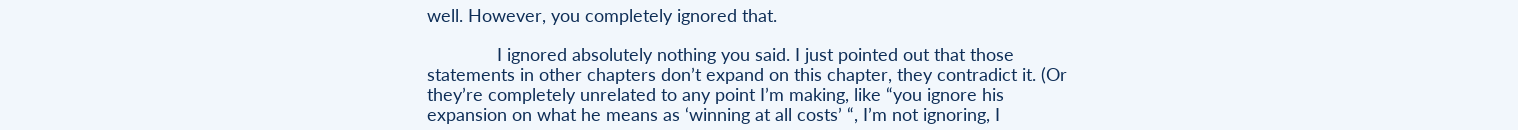well. However, you completely ignored that.

              I ignored absolutely nothing you said. I just pointed out that those statements in other chapters don’t expand on this chapter, they contradict it. (Or they’re completely unrelated to any point I’m making, like “you ignore his expansion on what he means as ‘winning at all costs’ “, I’m not ignoring, I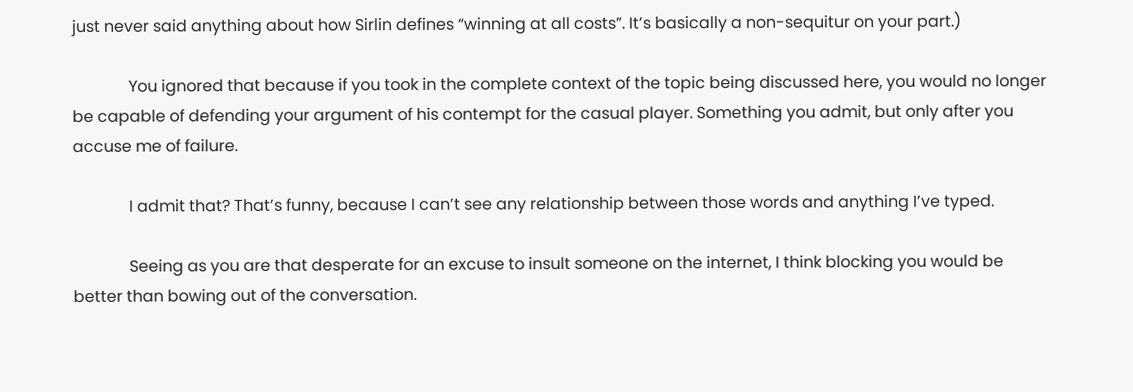just never said anything about how Sirlin defines “winning at all costs”. It’s basically a non-sequitur on your part.)

              You ignored that because if you took in the complete context of the topic being discussed here, you would no longer be capable of defending your argument of his contempt for the casual player. Something you admit, but only after you accuse me of failure.

              I admit that? That’s funny, because I can’t see any relationship between those words and anything I’ve typed.

              Seeing as you are that desperate for an excuse to insult someone on the internet, I think blocking you would be better than bowing out of the conversation.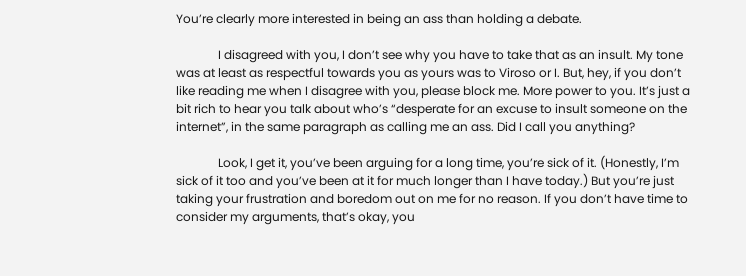You’re clearly more interested in being an ass than holding a debate.

              I disagreed with you, I don’t see why you have to take that as an insult. My tone was at least as respectful towards you as yours was to Viroso or I. But, hey, if you don’t like reading me when I disagree with you, please block me. More power to you. It’s just a bit rich to hear you talk about who’s “desperate for an excuse to insult someone on the internet”, in the same paragraph as calling me an ass. Did I call you anything?

              Look, I get it, you’ve been arguing for a long time, you’re sick of it. (Honestly, I’m sick of it too and you’ve been at it for much longer than I have today.) But you’re just taking your frustration and boredom out on me for no reason. If you don’t have time to consider my arguments, that’s okay, you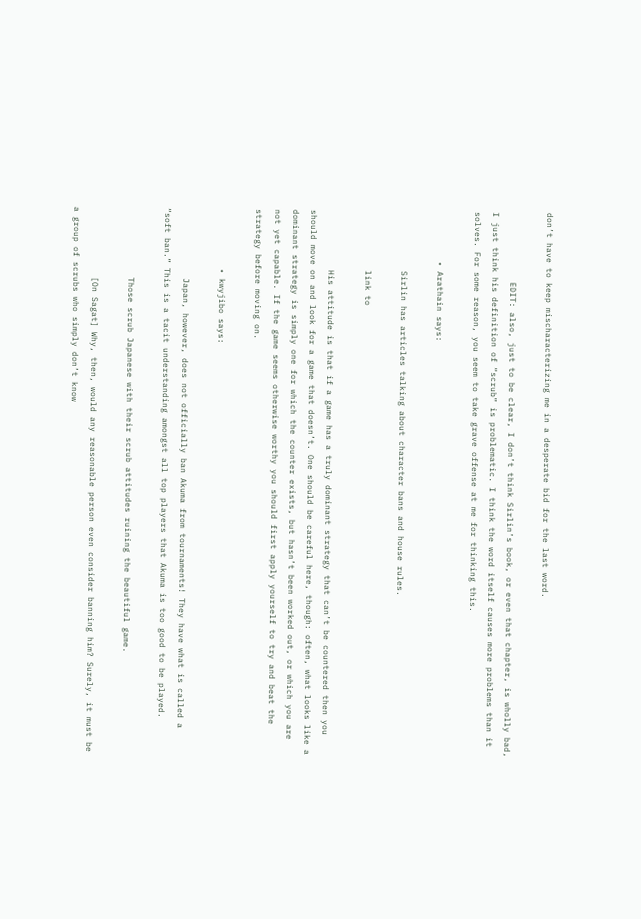don’t have to keep mischaracterizing me in a desperate bid for the last word.

              EDIT: also, just to be clear, I don’t think Sirlin’s book, or even that chapter, is wholly bad, I just think his definition of “scrub” is problematic. I think the word itself causes more problems than it solves. For some reason, you seem to take grave offense at me for thinking this.

          • Arathain says:

            Sirlin has articles talking about character bans and house rules.

            link to

            His attitude is that if a game has a truly dominant strategy that can’t be countered then you should move on and look for a game that doesn’t. One should be careful here, though: often, what looks like a dominant strategy is simply one for which the counter exists, but hasn’t been worked out, or which you are not yet capable. If the game seems otherwise worthy you should first apply yourself to try and beat the strategy before moving on.

            • kwyjibo says:

              Japan, however, does not officially ban Akuma from tournaments! They have what is called a “soft ban.” This is a tacit understanding amongst all top players that Akuma is too good to be played.

              Those scrub Japanese with their scrub attitudes ruining the beautiful game.

              [On Sagat] Why, then, would any reasonable person even consider banning him? Surely, it must be a group of scrubs who simply don’t know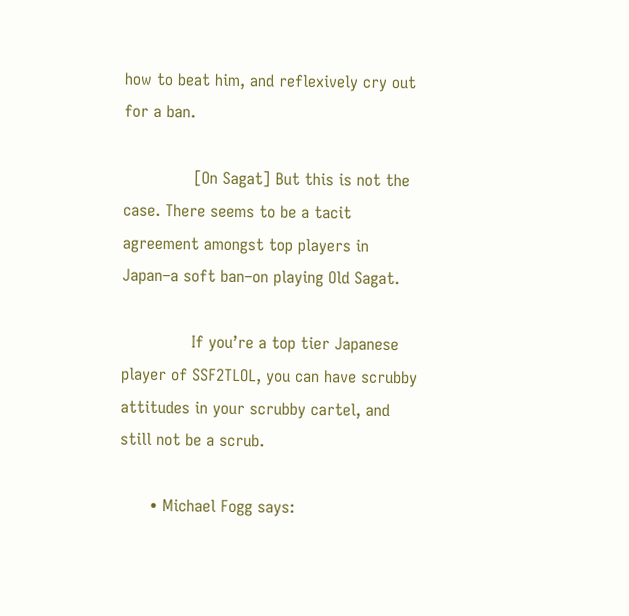how to beat him, and reflexively cry out for a ban.

              [On Sagat] But this is not the case. There seems to be a tacit agreement amongst top players in Japan–a soft ban–on playing Old Sagat.

              If you’re a top tier Japanese player of SSF2TLOL, you can have scrubby attitudes in your scrubby cartel, and still not be a scrub.

      • Michael Fogg says: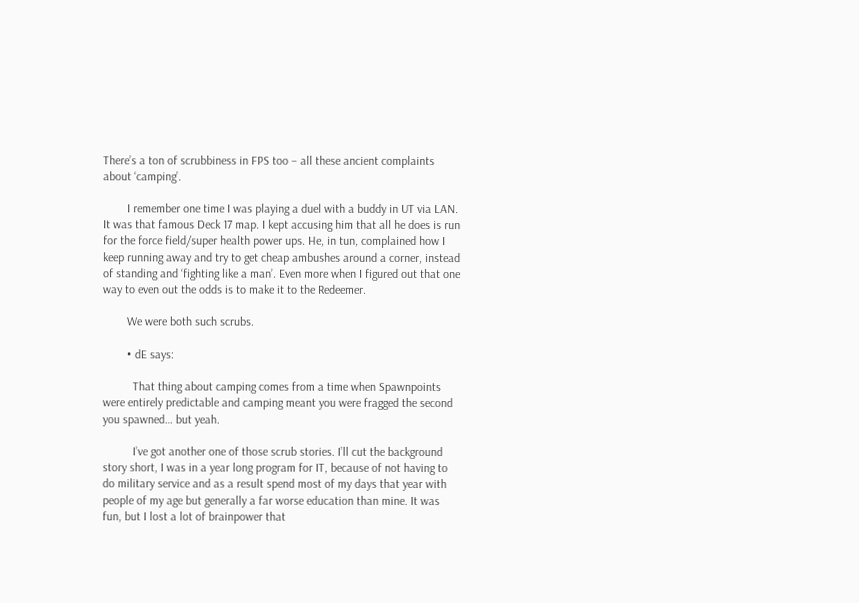There’s a ton of scrubbiness in FPS too – all these ancient complaints about ‘camping’.

        I remember one time I was playing a duel with a buddy in UT via LAN. It was that famous Deck 17 map. I kept accusing him that all he does is run for the force field/super health power ups. He, in tun, complained how I keep running away and try to get cheap ambushes around a corner, instead of standing and ‘fighting like a man’. Even more when I figured out that one way to even out the odds is to make it to the Redeemer.

        We were both such scrubs.

        • dE says:

          That thing about camping comes from a time when Spawnpoints were entirely predictable and camping meant you were fragged the second you spawned… but yeah.

          I’ve got another one of those scrub stories. I’ll cut the background story short, I was in a year long program for IT, because of not having to do military service and as a result spend most of my days that year with people of my age but generally a far worse education than mine. It was fun, but I lost a lot of brainpower that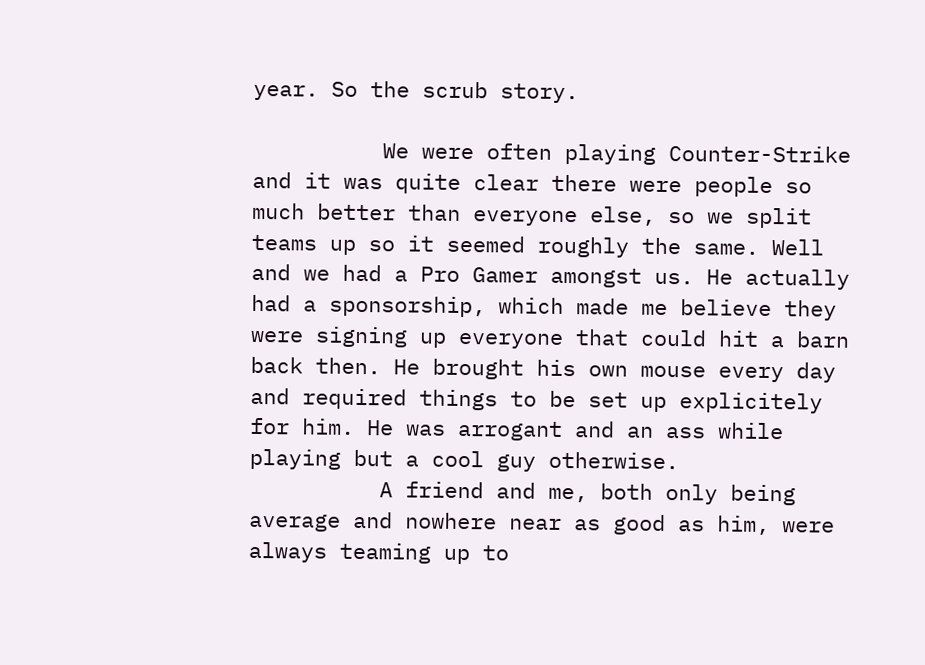year. So the scrub story.

          We were often playing Counter-Strike and it was quite clear there were people so much better than everyone else, so we split teams up so it seemed roughly the same. Well and we had a Pro Gamer amongst us. He actually had a sponsorship, which made me believe they were signing up everyone that could hit a barn back then. He brought his own mouse every day and required things to be set up explicitely for him. He was arrogant and an ass while playing but a cool guy otherwise.
          A friend and me, both only being average and nowhere near as good as him, were always teaming up to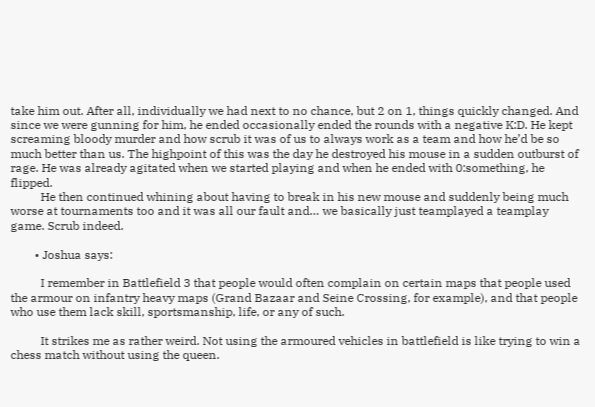take him out. After all, individually we had next to no chance, but 2 on 1, things quickly changed. And since we were gunning for him, he ended occasionally ended the rounds with a negative K:D. He kept screaming bloody murder and how scrub it was of us to always work as a team and how he’d be so much better than us. The highpoint of this was the day he destroyed his mouse in a sudden outburst of rage. He was already agitated when we started playing and when he ended with 0:something, he flipped.
          He then continued whining about having to break in his new mouse and suddenly being much worse at tournaments too and it was all our fault and… we basically just teamplayed a teamplay game. Scrub indeed.

        • Joshua says:

          I remember in Battlefield 3 that people would often complain on certain maps that people used the armour on infantry heavy maps (Grand Bazaar and Seine Crossing, for example), and that people who use them lack skill, sportsmanship, life, or any of such.

          It strikes me as rather weird. Not using the armoured vehicles in battlefield is like trying to win a chess match without using the queen.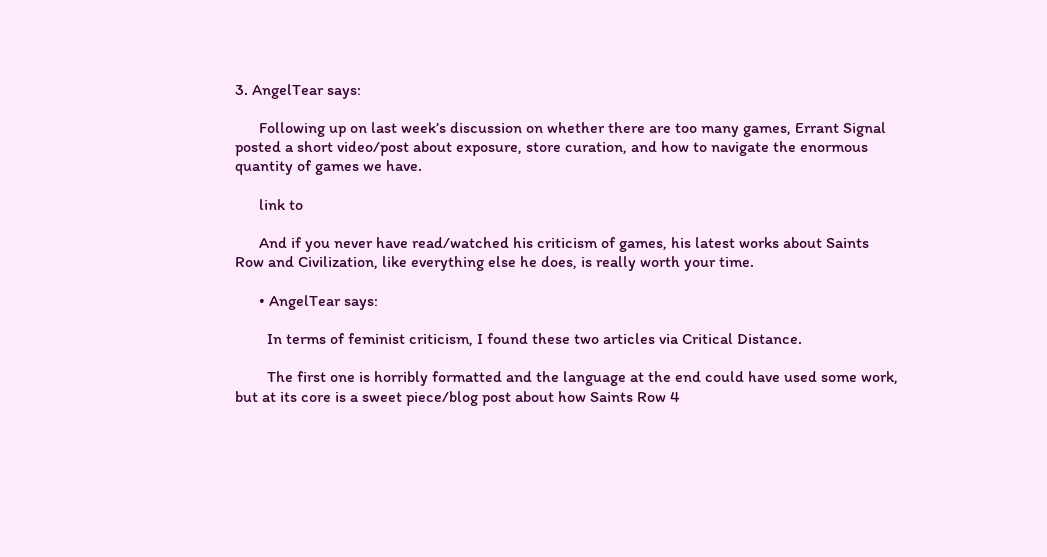3. AngelTear says:

      Following up on last week’s discussion on whether there are too many games, Errant Signal posted a short video/post about exposure, store curation, and how to navigate the enormous quantity of games we have.

      link to

      And if you never have read/watched his criticism of games, his latest works about Saints Row and Civilization, like everything else he does, is really worth your time.

      • AngelTear says:

        In terms of feminist criticism, I found these two articles via Critical Distance.

        The first one is horribly formatted and the language at the end could have used some work, but at its core is a sweet piece/blog post about how Saints Row 4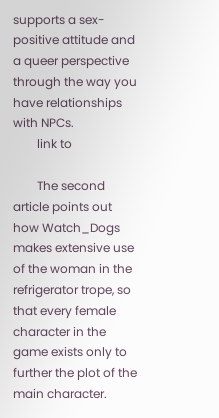supports a sex-positive attitude and a queer perspective through the way you have relationships with NPCs.
        link to

        The second article points out how Watch_Dogs makes extensive use of the woman in the refrigerator trope, so that every female character in the game exists only to further the plot of the main character.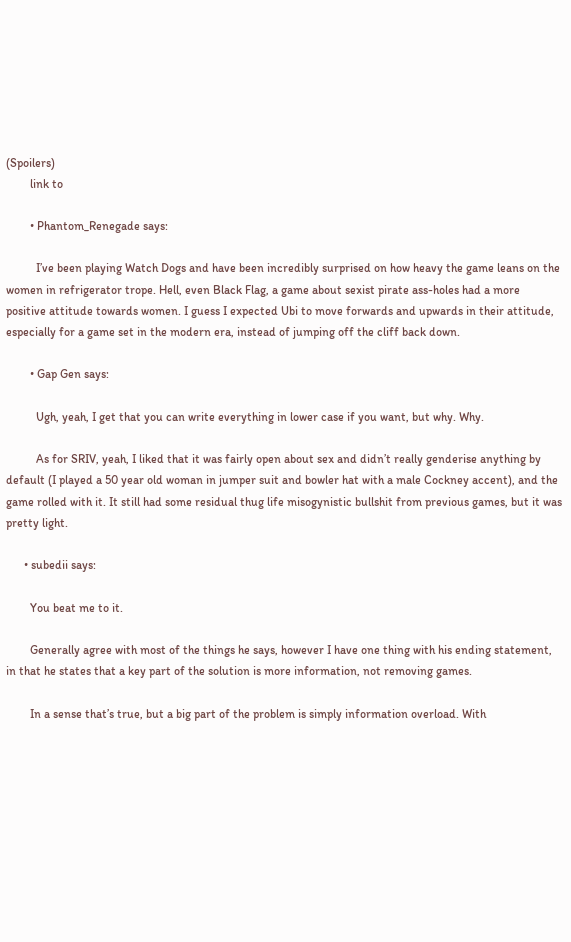(Spoilers)
        link to

        • Phantom_Renegade says:

          I’ve been playing Watch Dogs and have been incredibly surprised on how heavy the game leans on the women in refrigerator trope. Hell, even Black Flag, a game about sexist pirate ass-holes had a more positive attitude towards women. I guess I expected Ubi to move forwards and upwards in their attitude, especially for a game set in the modern era, instead of jumping off the cliff back down.

        • Gap Gen says:

          Ugh, yeah, I get that you can write everything in lower case if you want, but why. Why.

          As for SRIV, yeah, I liked that it was fairly open about sex and didn’t really genderise anything by default (I played a 50 year old woman in jumper suit and bowler hat with a male Cockney accent), and the game rolled with it. It still had some residual thug life misogynistic bullshit from previous games, but it was pretty light.

      • subedii says:

        You beat me to it.

        Generally agree with most of the things he says, however I have one thing with his ending statement, in that he states that a key part of the solution is more information, not removing games.

        In a sense that’s true, but a big part of the problem is simply information overload. With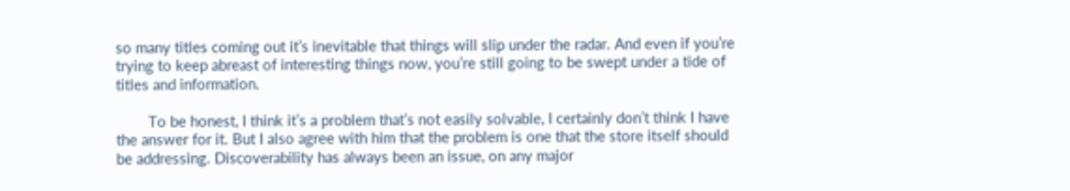so many titles coming out it’s inevitable that things will slip under the radar. And even if you’re trying to keep abreast of interesting things now, you’re still going to be swept under a tide of titles and information.

        To be honest, I think it’s a problem that’s not easily solvable, I certainly don’t think I have the answer for it. But I also agree with him that the problem is one that the store itself should be addressing. Discoverability has always been an issue, on any major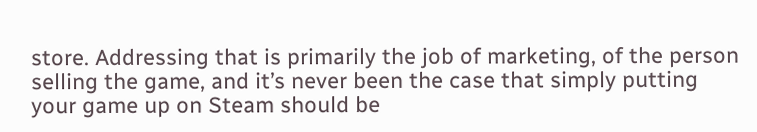store. Addressing that is primarily the job of marketing, of the person selling the game, and it’s never been the case that simply putting your game up on Steam should be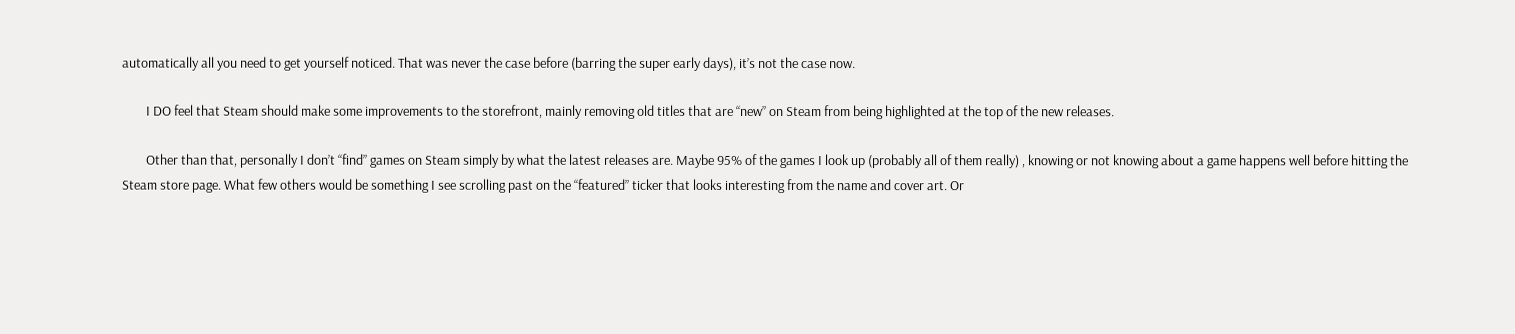automatically all you need to get yourself noticed. That was never the case before (barring the super early days), it’s not the case now.

        I DO feel that Steam should make some improvements to the storefront, mainly removing old titles that are “new” on Steam from being highlighted at the top of the new releases.

        Other than that, personally I don’t “find” games on Steam simply by what the latest releases are. Maybe 95% of the games I look up (probably all of them really) , knowing or not knowing about a game happens well before hitting the Steam store page. What few others would be something I see scrolling past on the “featured” ticker that looks interesting from the name and cover art. Or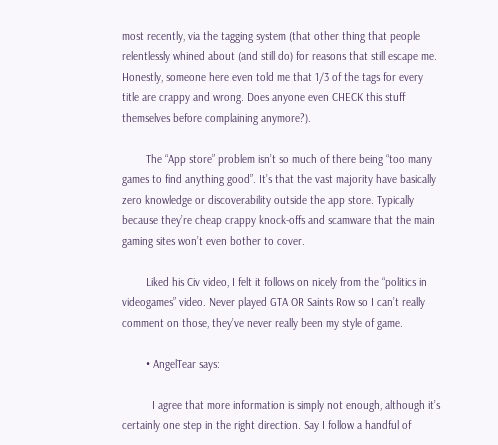most recently, via the tagging system (that other thing that people relentlessly whined about (and still do) for reasons that still escape me. Honestly, someone here even told me that 1/3 of the tags for every title are crappy and wrong. Does anyone even CHECK this stuff themselves before complaining anymore?).

        The “App store” problem isn’t so much of there being “too many games to find anything good”. It’s that the vast majority have basically zero knowledge or discoverability outside the app store. Typically because they’re cheap crappy knock-offs and scamware that the main gaming sites won’t even bother to cover.

        Liked his Civ video, I felt it follows on nicely from the “politics in videogames” video. Never played GTA OR Saints Row so I can’t really comment on those, they’ve never really been my style of game.

        • AngelTear says:

          I agree that more information is simply not enough, although it’s certainly one step in the right direction. Say I follow a handful of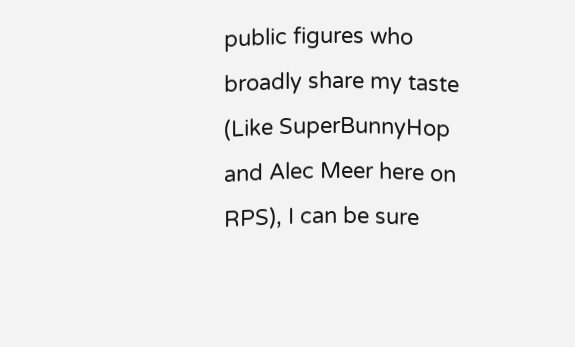public figures who broadly share my taste (Like SuperBunnyHop and Alec Meer here on RPS), I can be sure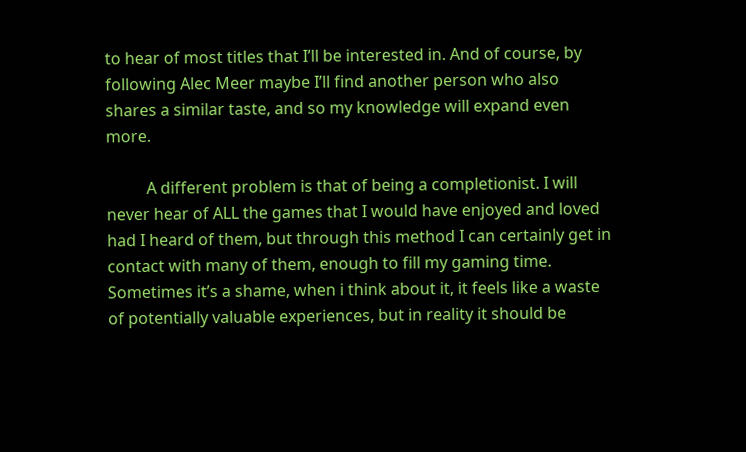to hear of most titles that I’ll be interested in. And of course, by following Alec Meer maybe I’ll find another person who also shares a similar taste, and so my knowledge will expand even more.

          A different problem is that of being a completionist. I will never hear of ALL the games that I would have enjoyed and loved had I heard of them, but through this method I can certainly get in contact with many of them, enough to fill my gaming time. Sometimes it’s a shame, when i think about it, it feels like a waste of potentially valuable experiences, but in reality it should be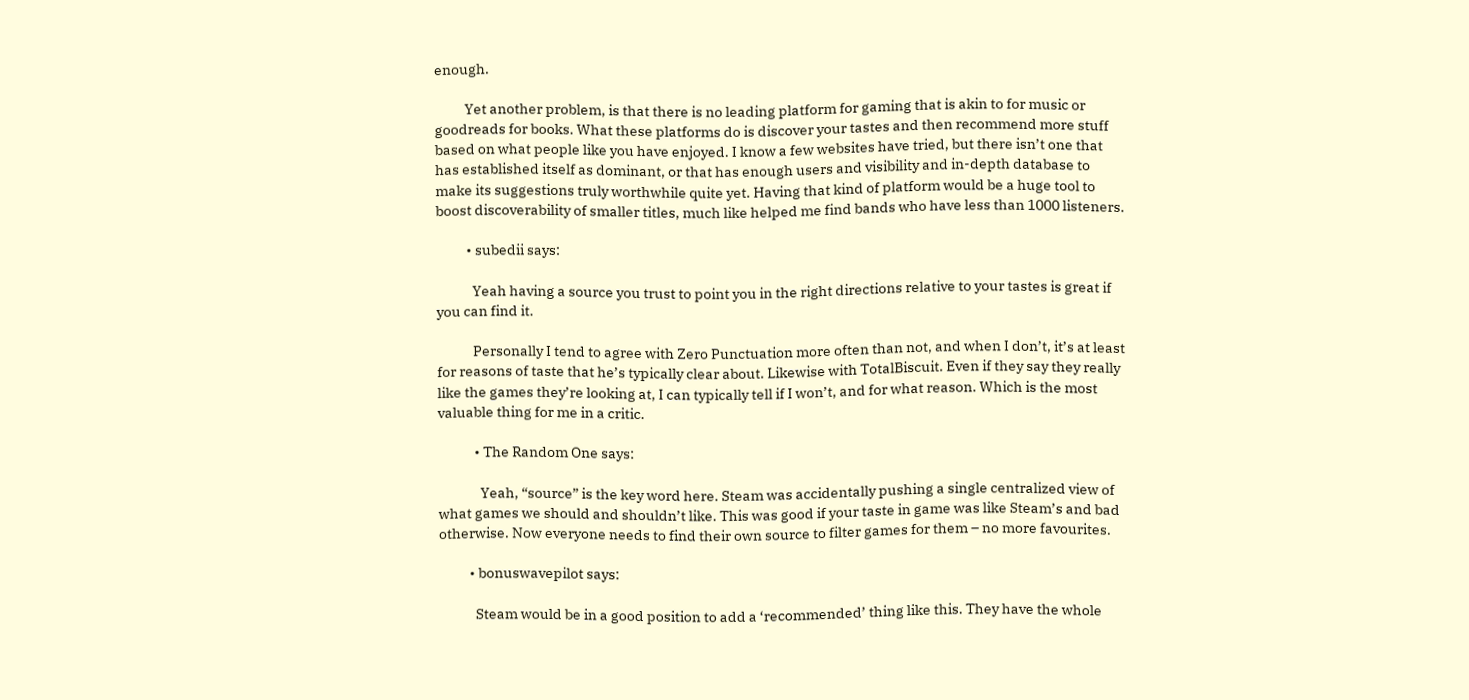enough.

          Yet another problem, is that there is no leading platform for gaming that is akin to for music or goodreads for books. What these platforms do is discover your tastes and then recommend more stuff based on what people like you have enjoyed. I know a few websites have tried, but there isn’t one that has established itself as dominant, or that has enough users and visibility and in-depth database to make its suggestions truly worthwhile quite yet. Having that kind of platform would be a huge tool to boost discoverability of smaller titles, much like helped me find bands who have less than 1000 listeners.

          • subedii says:

            Yeah having a source you trust to point you in the right directions relative to your tastes is great if you can find it.

            Personally I tend to agree with Zero Punctuation more often than not, and when I don’t, it’s at least for reasons of taste that he’s typically clear about. Likewise with TotalBiscuit. Even if they say they really like the games they’re looking at, I can typically tell if I won’t, and for what reason. Which is the most valuable thing for me in a critic.

            • The Random One says:

              Yeah, “source” is the key word here. Steam was accidentally pushing a single centralized view of what games we should and shouldn’t like. This was good if your taste in game was like Steam’s and bad otherwise. Now everyone needs to find their own source to filter games for them – no more favourites.

          • bonuswavepilot says:

            Steam would be in a good position to add a ‘recommended’ thing like this. They have the whole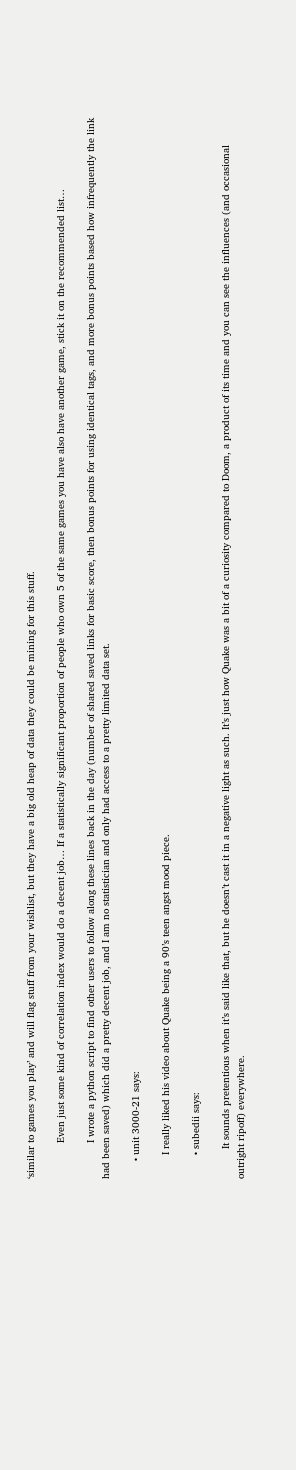‘similar to games you play’ and will flag stuff from your wishlist, but they have a big old heap of data they could be mining for this stuff.

            Even just some kind of correlation index would do a decent job… If a statistically significant proportion of people who own 5 of the same games you have also have another game, stick it on the recommended list…

            I wrote a python script to find other users to follow along these lines back in the day (number of shared saved links for basic score, then bonus points for using identical tags, and more bonus points based how infrequently the link had been saved) which did a pretty decent job, and I am no statistician and only had access to a pretty limited data set.

      • unit 3000-21 says:

        I really liked his video about Quake being a 90’s teen angst mood piece.

        • subedii says:

          It sounds pretentious when it’s said like that, but he doesn’t cast it in a negative light as such. It’s just how Quake was a bit of a curiosity compared to Doom, a product of its time and you can see the influences (and occasional outright ripoff) everywhere.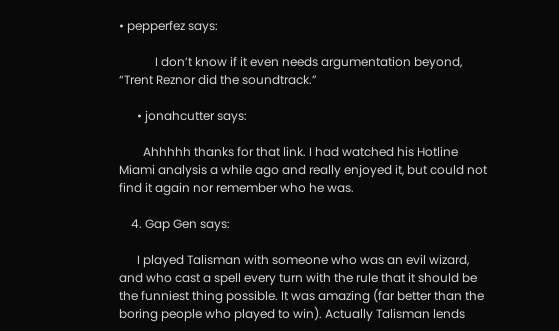• pepperfez says:

            I don’t know if it even needs argumentation beyond, “Trent Reznor did the soundtrack.”

      • jonahcutter says:

        Ahhhhh thanks for that link. I had watched his Hotline Miami analysis a while ago and really enjoyed it, but could not find it again nor remember who he was.

    4. Gap Gen says:

      I played Talisman with someone who was an evil wizard, and who cast a spell every turn with the rule that it should be the funniest thing possible. It was amazing (far better than the boring people who played to win). Actually Talisman lends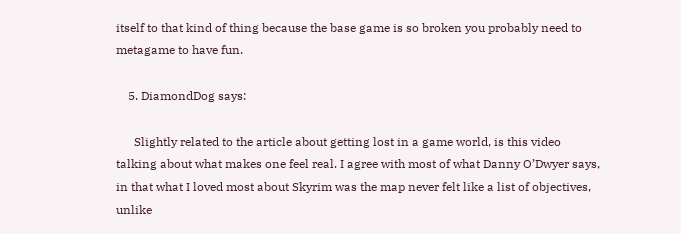itself to that kind of thing because the base game is so broken you probably need to metagame to have fun.

    5. DiamondDog says:

      Slightly related to the article about getting lost in a game world, is this video talking about what makes one feel real. I agree with most of what Danny O’Dwyer says, in that what I loved most about Skyrim was the map never felt like a list of objectives, unlike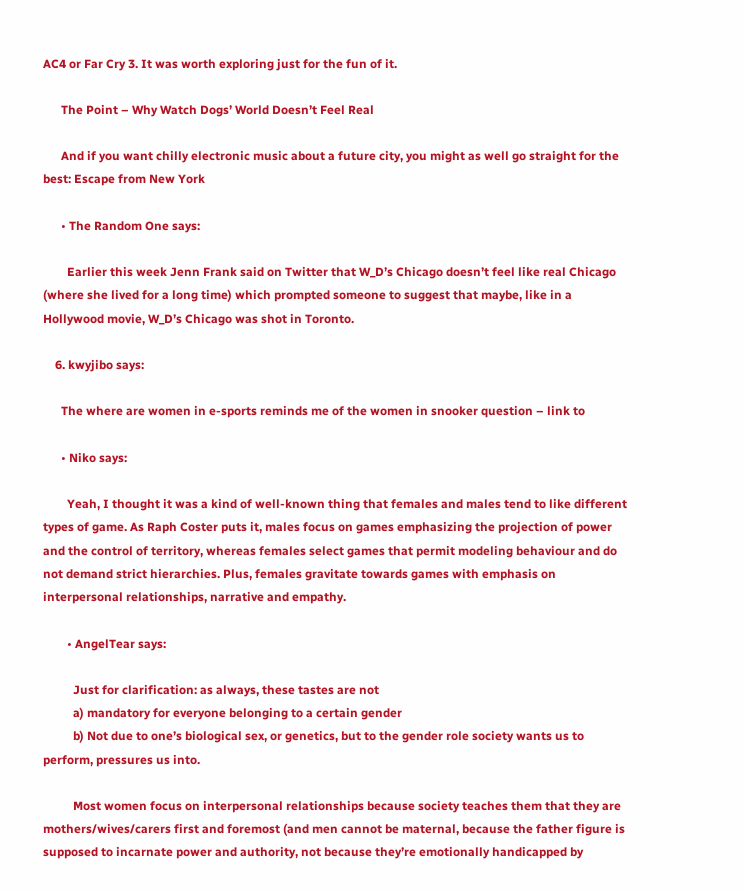AC4 or Far Cry 3. It was worth exploring just for the fun of it.

      The Point – Why Watch Dogs’ World Doesn’t Feel Real

      And if you want chilly electronic music about a future city, you might as well go straight for the best: Escape from New York

      • The Random One says:

        Earlier this week Jenn Frank said on Twitter that W_D’s Chicago doesn’t feel like real Chicago (where she lived for a long time) which prompted someone to suggest that maybe, like in a Hollywood movie, W_D’s Chicago was shot in Toronto.

    6. kwyjibo says:

      The where are women in e-sports reminds me of the women in snooker question – link to

      • Niko says:

        Yeah, I thought it was a kind of well-known thing that females and males tend to like different types of game. As Raph Coster puts it, males focus on games emphasizing the projection of power and the control of territory, whereas females select games that permit modeling behaviour and do not demand strict hierarchies. Plus, females gravitate towards games with emphasis on interpersonal relationships, narrative and empathy.

        • AngelTear says:

          Just for clarification: as always, these tastes are not
          a) mandatory for everyone belonging to a certain gender
          b) Not due to one’s biological sex, or genetics, but to the gender role society wants us to perform, pressures us into.

          Most women focus on interpersonal relationships because society teaches them that they are mothers/wives/carers first and foremost (and men cannot be maternal, because the father figure is supposed to incarnate power and authority, not because they’re emotionally handicapped by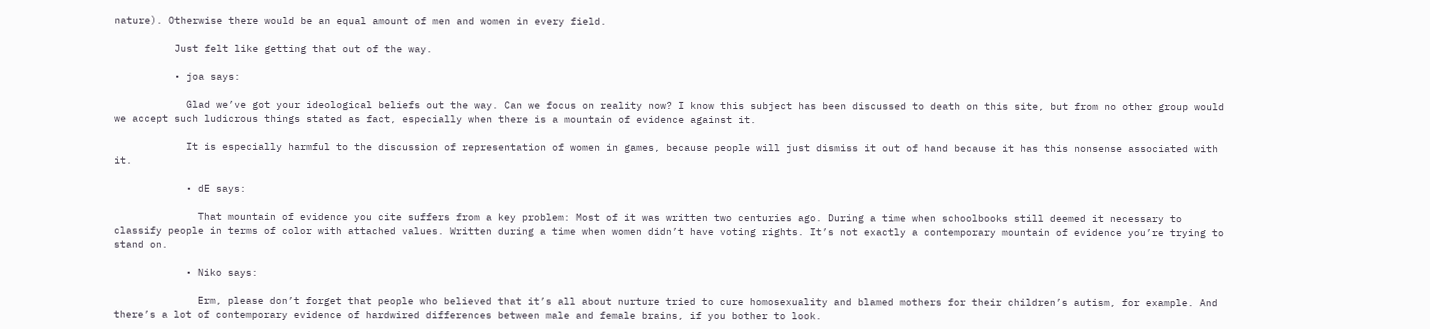nature). Otherwise there would be an equal amount of men and women in every field.

          Just felt like getting that out of the way.

          • joa says:

            Glad we’ve got your ideological beliefs out the way. Can we focus on reality now? I know this subject has been discussed to death on this site, but from no other group would we accept such ludicrous things stated as fact, especially when there is a mountain of evidence against it.

            It is especially harmful to the discussion of representation of women in games, because people will just dismiss it out of hand because it has this nonsense associated with it.

            • dE says:

              That mountain of evidence you cite suffers from a key problem: Most of it was written two centuries ago. During a time when schoolbooks still deemed it necessary to classify people in terms of color with attached values. Written during a time when women didn’t have voting rights. It’s not exactly a contemporary mountain of evidence you’re trying to stand on.

            • Niko says:

              Erm, please don’t forget that people who believed that it’s all about nurture tried to cure homosexuality and blamed mothers for their children’s autism, for example. And there’s a lot of contemporary evidence of hardwired differences between male and female brains, if you bother to look.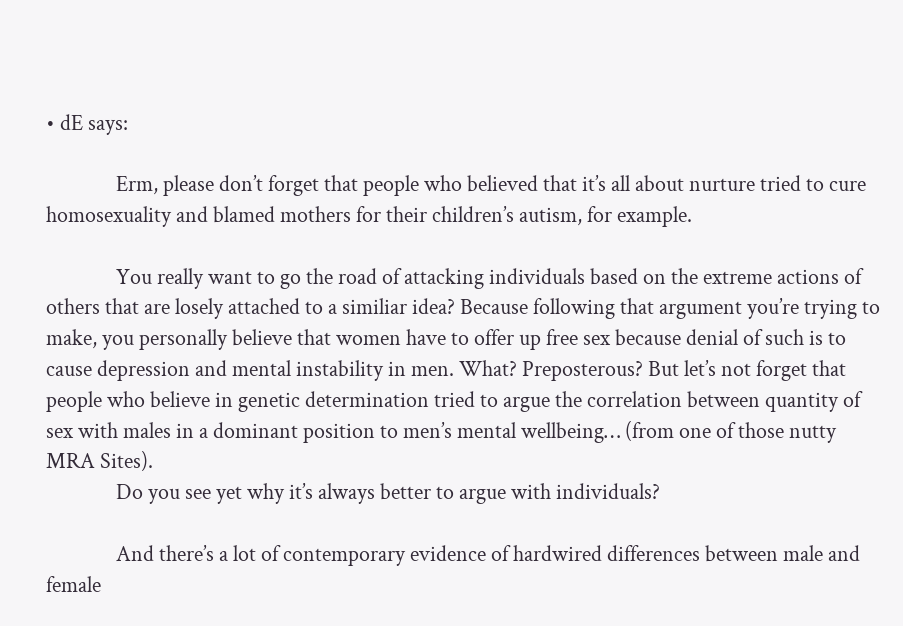• dE says:

              Erm, please don’t forget that people who believed that it’s all about nurture tried to cure homosexuality and blamed mothers for their children’s autism, for example.

              You really want to go the road of attacking individuals based on the extreme actions of others that are losely attached to a similiar idea? Because following that argument you’re trying to make, you personally believe that women have to offer up free sex because denial of such is to cause depression and mental instability in men. What? Preposterous? But let’s not forget that people who believe in genetic determination tried to argue the correlation between quantity of sex with males in a dominant position to men’s mental wellbeing… (from one of those nutty MRA Sites).
              Do you see yet why it’s always better to argue with individuals?

              And there’s a lot of contemporary evidence of hardwired differences between male and female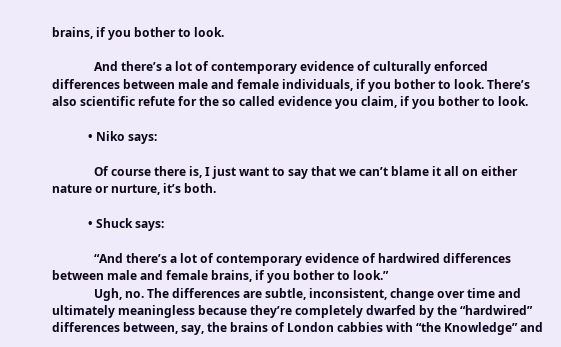brains, if you bother to look.

              And there’s a lot of contemporary evidence of culturally enforced differences between male and female individuals, if you bother to look. There’s also scientific refute for the so called evidence you claim, if you bother to look.

            • Niko says:

              Of course there is, I just want to say that we can’t blame it all on either nature or nurture, it’s both.

            • Shuck says:

              “And there’s a lot of contemporary evidence of hardwired differences between male and female brains, if you bother to look.”
              Ugh, no. The differences are subtle, inconsistent, change over time and ultimately meaningless because they’re completely dwarfed by the “hardwired” differences between, say, the brains of London cabbies with “the Knowledge” and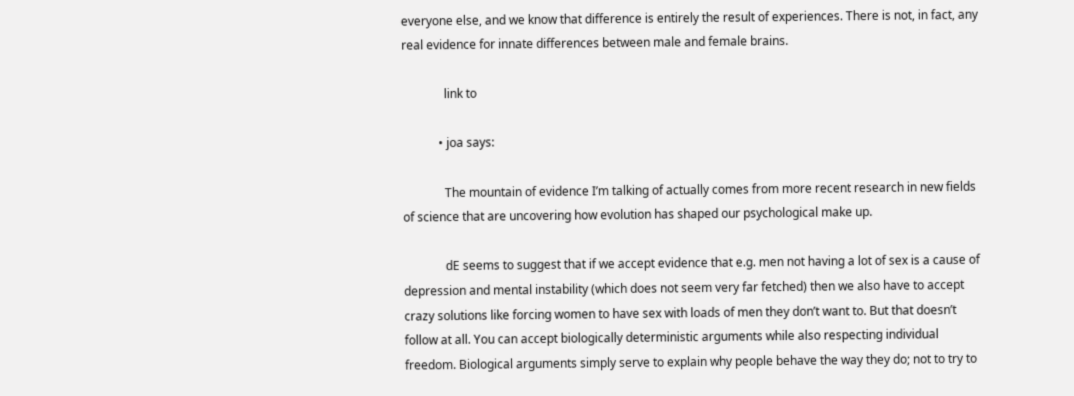everyone else, and we know that difference is entirely the result of experiences. There is not, in fact, any real evidence for innate differences between male and female brains.

              link to

            • joa says:

              The mountain of evidence I’m talking of actually comes from more recent research in new fields of science that are uncovering how evolution has shaped our psychological make up.

              dE seems to suggest that if we accept evidence that e.g. men not having a lot of sex is a cause of depression and mental instability (which does not seem very far fetched) then we also have to accept crazy solutions like forcing women to have sex with loads of men they don’t want to. But that doesn’t follow at all. You can accept biologically deterministic arguments while also respecting individual freedom. Biological arguments simply serve to explain why people behave the way they do; not to try to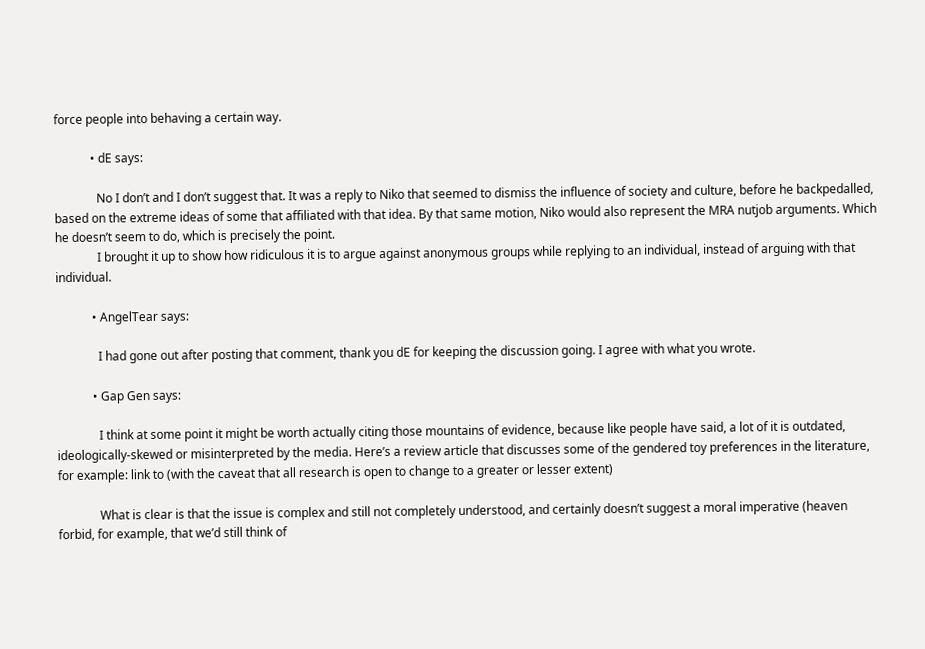force people into behaving a certain way.

            • dE says:

              No I don’t and I don’t suggest that. It was a reply to Niko that seemed to dismiss the influence of society and culture, before he backpedalled, based on the extreme ideas of some that affiliated with that idea. By that same motion, Niko would also represent the MRA nutjob arguments. Which he doesn’t seem to do, which is precisely the point.
              I brought it up to show how ridiculous it is to argue against anonymous groups while replying to an individual, instead of arguing with that individual.

            • AngelTear says:

              I had gone out after posting that comment, thank you dE for keeping the discussion going. I agree with what you wrote.

            • Gap Gen says:

              I think at some point it might be worth actually citing those mountains of evidence, because like people have said, a lot of it is outdated, ideologically-skewed or misinterpreted by the media. Here’s a review article that discusses some of the gendered toy preferences in the literature, for example: link to (with the caveat that all research is open to change to a greater or lesser extent)

              What is clear is that the issue is complex and still not completely understood, and certainly doesn’t suggest a moral imperative (heaven forbid, for example, that we’d still think of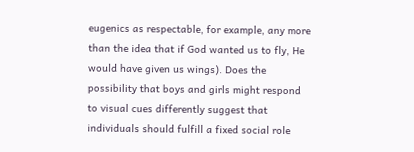eugenics as respectable, for example, any more than the idea that if God wanted us to fly, He would have given us wings). Does the possibility that boys and girls might respond to visual cues differently suggest that individuals should fulfill a fixed social role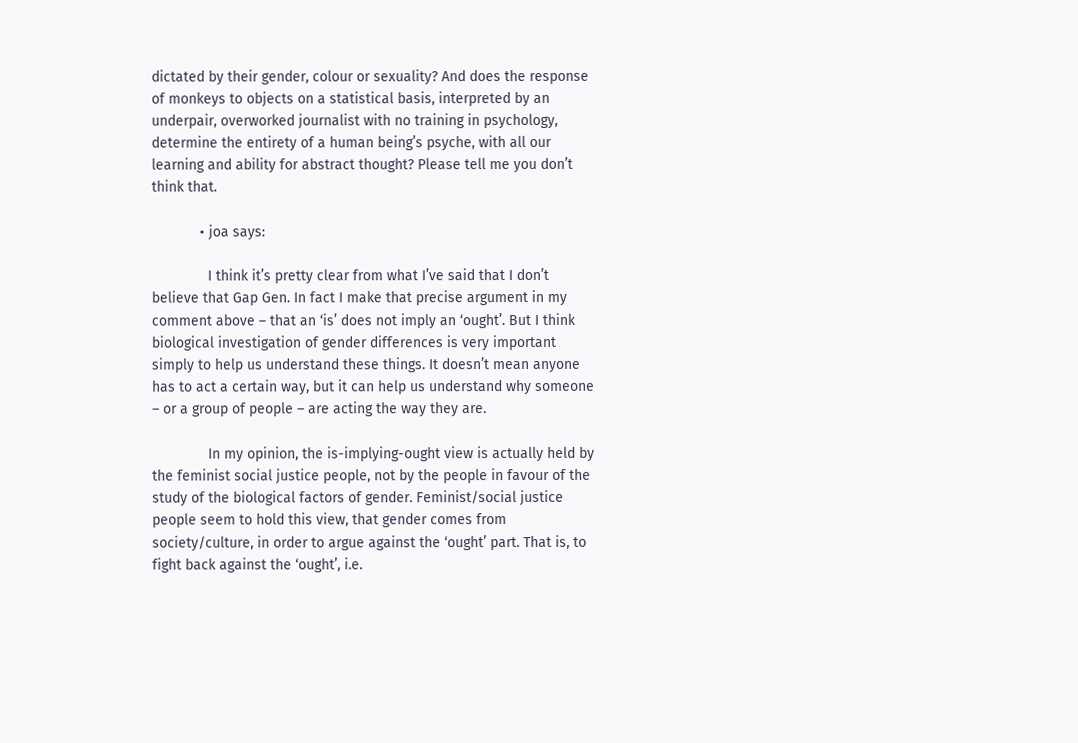dictated by their gender, colour or sexuality? And does the response of monkeys to objects on a statistical basis, interpreted by an underpair, overworked journalist with no training in psychology, determine the entirety of a human being’s psyche, with all our learning and ability for abstract thought? Please tell me you don’t think that.

            • joa says:

              I think it’s pretty clear from what I’ve said that I don’t believe that Gap Gen. In fact I make that precise argument in my comment above – that an ‘is’ does not imply an ‘ought’. But I think biological investigation of gender differences is very important simply to help us understand these things. It doesn’t mean anyone has to act a certain way, but it can help us understand why someone – or a group of people – are acting the way they are.

              In my opinion, the is-implying-ought view is actually held by the feminist social justice people, not by the people in favour of the study of the biological factors of gender. Feminist/social justice people seem to hold this view, that gender comes from society/culture, in order to argue against the ‘ought’ part. That is, to fight back against the ‘ought’, i.e.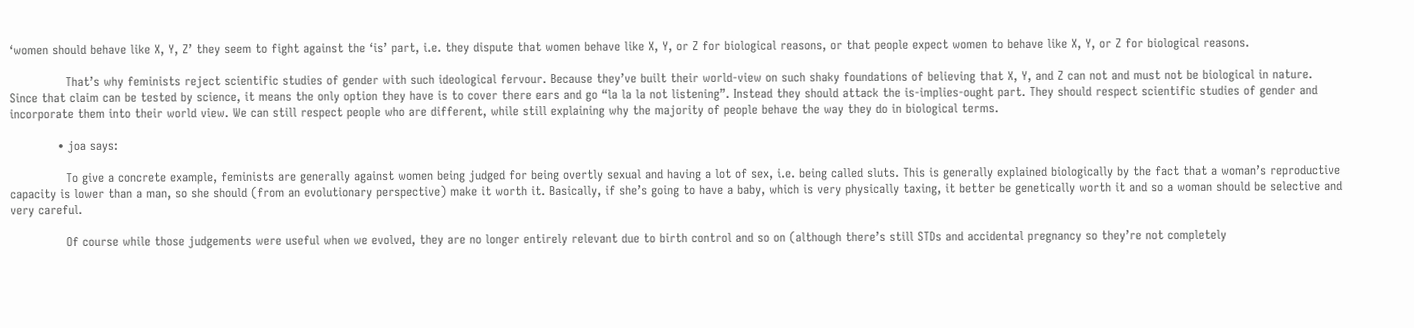‘women should behave like X, Y, Z’ they seem to fight against the ‘is’ part, i.e. they dispute that women behave like X, Y, or Z for biological reasons, or that people expect women to behave like X, Y, or Z for biological reasons.

              That’s why feminists reject scientific studies of gender with such ideological fervour. Because they’ve built their world-view on such shaky foundations of believing that X, Y, and Z can not and must not be biological in nature. Since that claim can be tested by science, it means the only option they have is to cover there ears and go “la la la not listening”. Instead they should attack the is-implies-ought part. They should respect scientific studies of gender and incorporate them into their world view. We can still respect people who are different, while still explaining why the majority of people behave the way they do in biological terms.

            • joa says:

              To give a concrete example, feminists are generally against women being judged for being overtly sexual and having a lot of sex, i.e. being called sluts. This is generally explained biologically by the fact that a woman’s reproductive capacity is lower than a man, so she should (from an evolutionary perspective) make it worth it. Basically, if she’s going to have a baby, which is very physically taxing, it better be genetically worth it and so a woman should be selective and very careful.

              Of course while those judgements were useful when we evolved, they are no longer entirely relevant due to birth control and so on (although there’s still STDs and accidental pregnancy so they’re not completely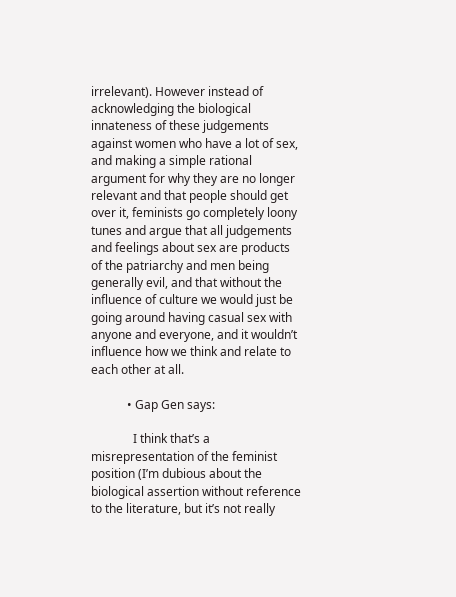irrelevant). However instead of acknowledging the biological innateness of these judgements against women who have a lot of sex, and making a simple rational argument for why they are no longer relevant and that people should get over it, feminists go completely loony tunes and argue that all judgements and feelings about sex are products of the patriarchy and men being generally evil, and that without the influence of culture we would just be going around having casual sex with anyone and everyone, and it wouldn’t influence how we think and relate to each other at all.

            • Gap Gen says:

              I think that’s a misrepresentation of the feminist position (I’m dubious about the biological assertion without reference to the literature, but it’s not really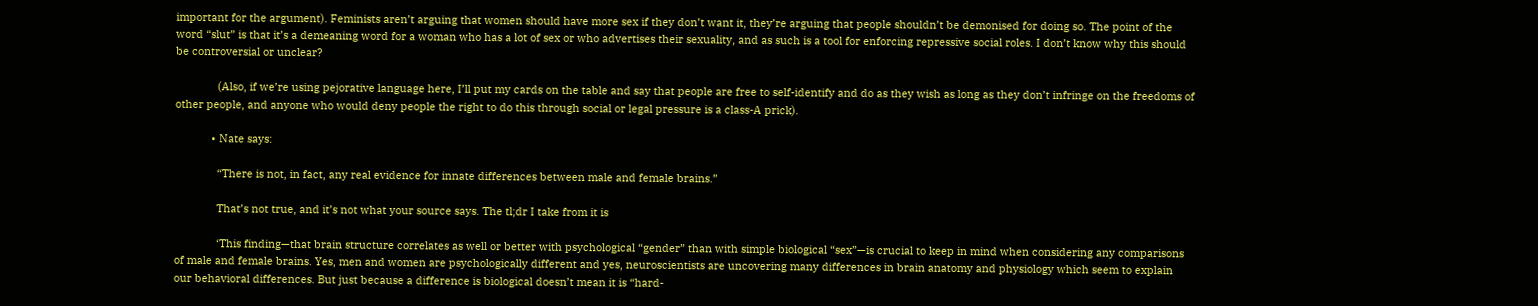important for the argument). Feminists aren’t arguing that women should have more sex if they don’t want it, they’re arguing that people shouldn’t be demonised for doing so. The point of the word “slut” is that it’s a demeaning word for a woman who has a lot of sex or who advertises their sexuality, and as such is a tool for enforcing repressive social roles. I don’t know why this should be controversial or unclear?

              (Also, if we’re using pejorative language here, I’ll put my cards on the table and say that people are free to self-identify and do as they wish as long as they don’t infringe on the freedoms of other people, and anyone who would deny people the right to do this through social or legal pressure is a class-A prick).

            • Nate says:

              “There is not, in fact, any real evidence for innate differences between male and female brains.”

              That’s not true, and it’s not what your source says. The tl;dr I take from it is

              ‘This finding—that brain structure correlates as well or better with psychological “gender” than with simple biological “sex”—is crucial to keep in mind when considering any comparisons of male and female brains. Yes, men and women are psychologically different and yes, neuroscientists are uncovering many differences in brain anatomy and physiology which seem to explain our behavioral differences. But just because a difference is biological doesn’t mean it is “hard-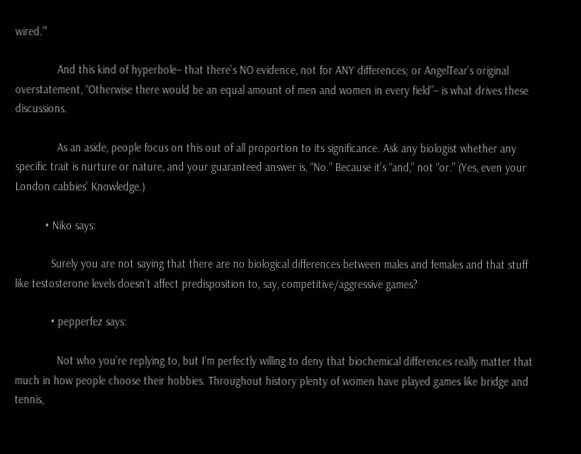wired.”’

              And this kind of hyperbole– that there’s NO evidence, not for ANY differences; or AngelTear’s original overstatement, “Otherwise there would be an equal amount of men and women in every field”– is what drives these discussions.

              As an aside, people focus on this out of all proportion to its significance. Ask any biologist whether any specific trait is nurture or nature, and your guaranteed answer is, “No.” Because it’s “and,” not “or.” (Yes, even your London cabbies’ Knowledge.)

          • Niko says:

            Surely you are not saying that there are no biological differences between males and females and that stuff like testosterone levels doesn’t affect predisposition to, say, competitive/aggressive games?

            • pepperfez says:

              Not who you’re replying to, but I’m perfectly willing to deny that biochemical differences really matter that much in how people choose their hobbies. Throughout history plenty of women have played games like bridge and tennis,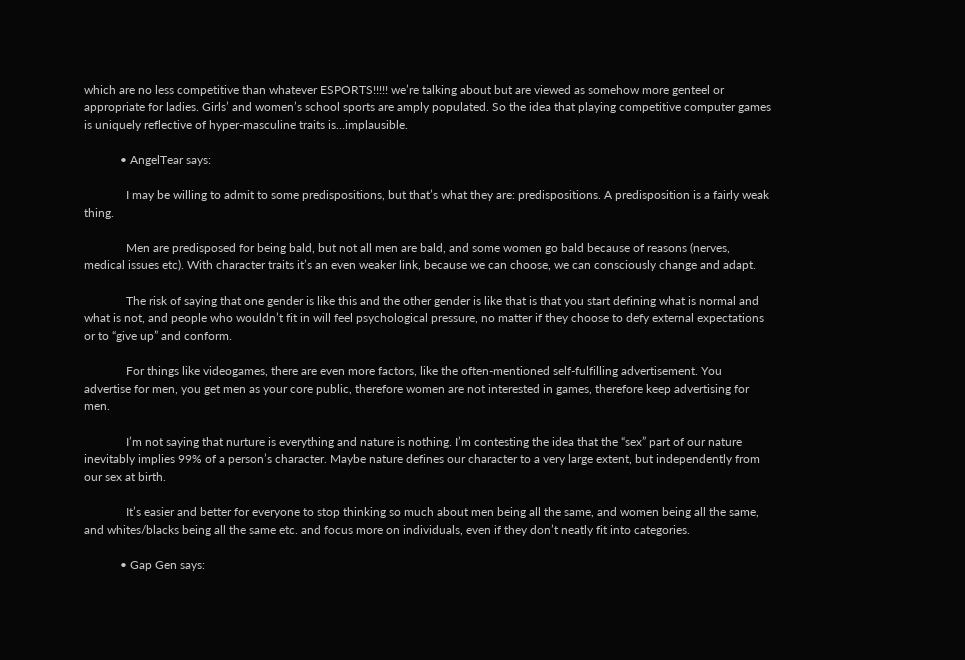which are no less competitive than whatever ESPORTS!!!!! we’re talking about but are viewed as somehow more genteel or appropriate for ladies. Girls’ and women’s school sports are amply populated. So the idea that playing competitive computer games is uniquely reflective of hyper-masculine traits is…implausible.

            • AngelTear says:

              I may be willing to admit to some predispositions, but that’s what they are: predispositions. A predisposition is a fairly weak thing.

              Men are predisposed for being bald, but not all men are bald, and some women go bald because of reasons (nerves, medical issues etc). With character traits it’s an even weaker link, because we can choose, we can consciously change and adapt.

              The risk of saying that one gender is like this and the other gender is like that is that you start defining what is normal and what is not, and people who wouldn’t fit in will feel psychological pressure, no matter if they choose to defy external expectations or to “give up” and conform.

              For things like videogames, there are even more factors, like the often-mentioned self-fulfilling advertisement. You advertise for men, you get men as your core public, therefore women are not interested in games, therefore keep advertising for men.

              I’m not saying that nurture is everything and nature is nothing. I’m contesting the idea that the “sex” part of our nature inevitably implies 99% of a person’s character. Maybe nature defines our character to a very large extent, but independently from our sex at birth.

              It’s easier and better for everyone to stop thinking so much about men being all the same, and women being all the same, and whites/blacks being all the same etc. and focus more on individuals, even if they don’t neatly fit into categories.

            • Gap Gen says: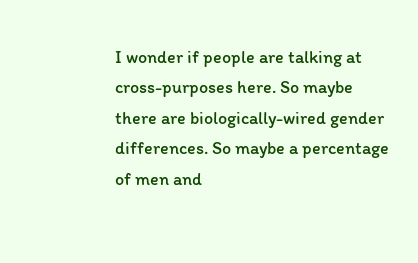I wonder if people are talking at cross-purposes here. So maybe there are biologically-wired gender differences. So maybe a percentage of men and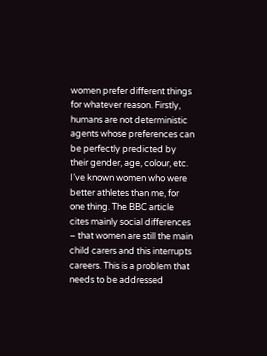women prefer different things for whatever reason. Firstly, humans are not deterministic agents whose preferences can be perfectly predicted by their gender, age, colour, etc. I’ve known women who were better athletes than me, for one thing. The BBC article cites mainly social differences – that women are still the main child carers and this interrupts careers. This is a problem that needs to be addressed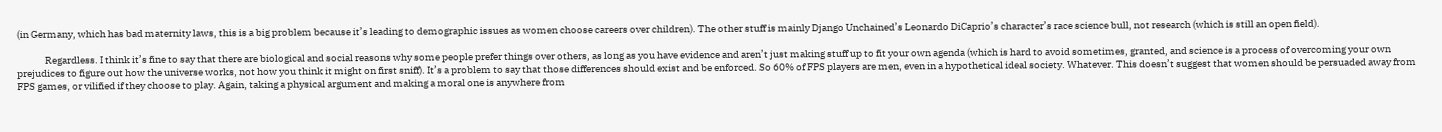(in Germany, which has bad maternity laws, this is a big problem because it’s leading to demographic issues as women choose careers over children). The other stuff is mainly Django Unchained’s Leonardo DiCaprio’s character’s race science bull, not research (which is still an open field).

              Regardless. I think it’s fine to say that there are biological and social reasons why some people prefer things over others, as long as you have evidence and aren’t just making stuff up to fit your own agenda (which is hard to avoid sometimes, granted, and science is a process of overcoming your own prejudices to figure out how the universe works, not how you think it might on first sniff). It’s a problem to say that those differences should exist and be enforced. So 60% of FPS players are men, even in a hypothetical ideal society. Whatever. This doesn’t suggest that women should be persuaded away from FPS games, or vilified if they choose to play. Again, taking a physical argument and making a moral one is anywhere from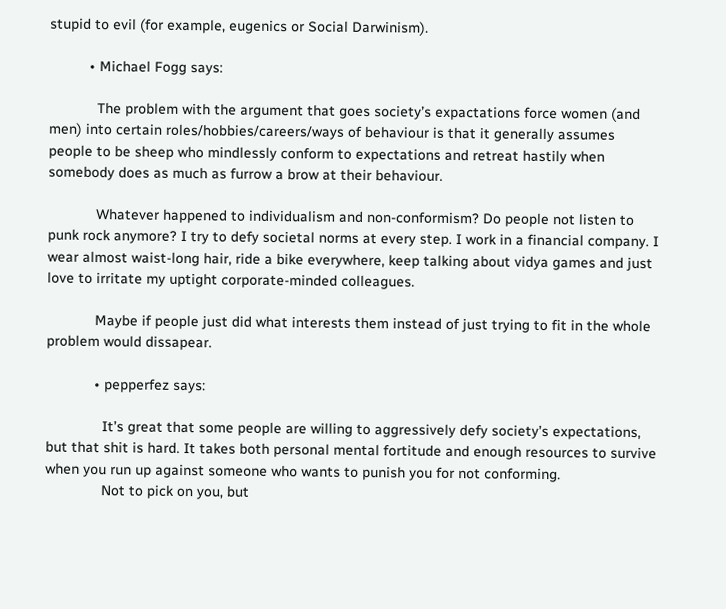stupid to evil (for example, eugenics or Social Darwinism).

          • Michael Fogg says:

            The problem with the argument that goes society’s expactations force women (and men) into certain roles/hobbies/careers/ways of behaviour is that it generally assumes people to be sheep who mindlessly conform to expectations and retreat hastily when somebody does as much as furrow a brow at their behaviour.

            Whatever happened to individualism and non-conformism? Do people not listen to punk rock anymore? I try to defy societal norms at every step. I work in a financial company. I wear almost waist-long hair, ride a bike everywhere, keep talking about vidya games and just love to irritate my uptight corporate-minded colleagues.

            Maybe if people just did what interests them instead of just trying to fit in the whole problem would dissapear.

            • pepperfez says:

              It’s great that some people are willing to aggressively defy society’s expectations, but that shit is hard. It takes both personal mental fortitude and enough resources to survive when you run up against someone who wants to punish you for not conforming.
              Not to pick on you, but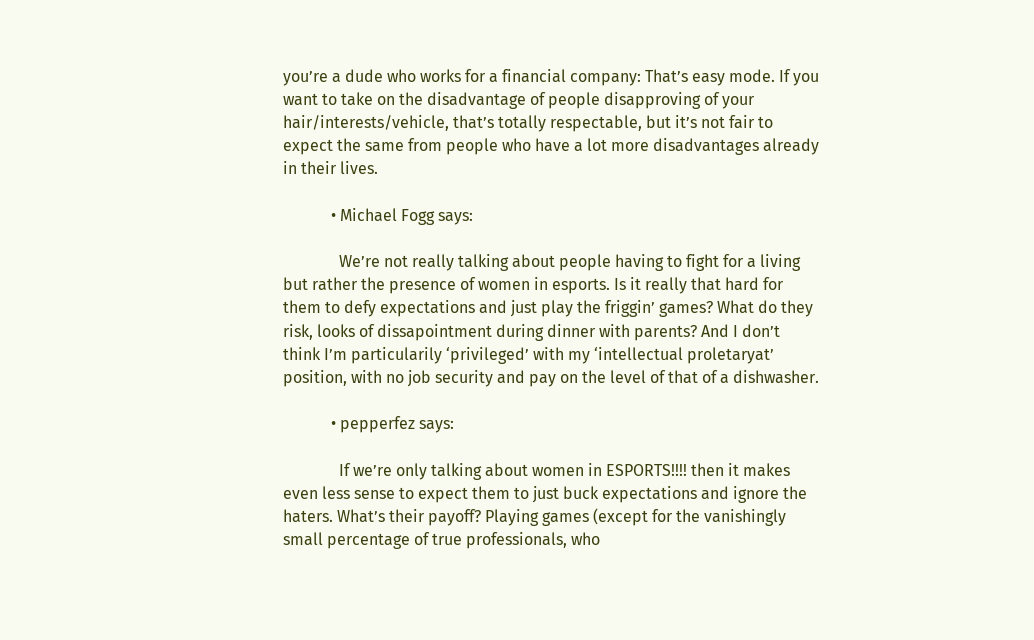you’re a dude who works for a financial company: That’s easy mode. If you want to take on the disadvantage of people disapproving of your hair/interests/vehicle, that’s totally respectable, but it’s not fair to expect the same from people who have a lot more disadvantages already in their lives.

            • Michael Fogg says:

              We’re not really talking about people having to fight for a living but rather the presence of women in esports. Is it really that hard for them to defy expectations and just play the friggin’ games? What do they risk, looks of dissapointment during dinner with parents? And I don’t think I’m particularily ‘privileged’ with my ‘intellectual proletaryat’ position, with no job security and pay on the level of that of a dishwasher.

            • pepperfez says:

              If we’re only talking about women in ESPORTS!!!! then it makes even less sense to expect them to just buck expectations and ignore the haters. What’s their payoff? Playing games (except for the vanishingly small percentage of true professionals, who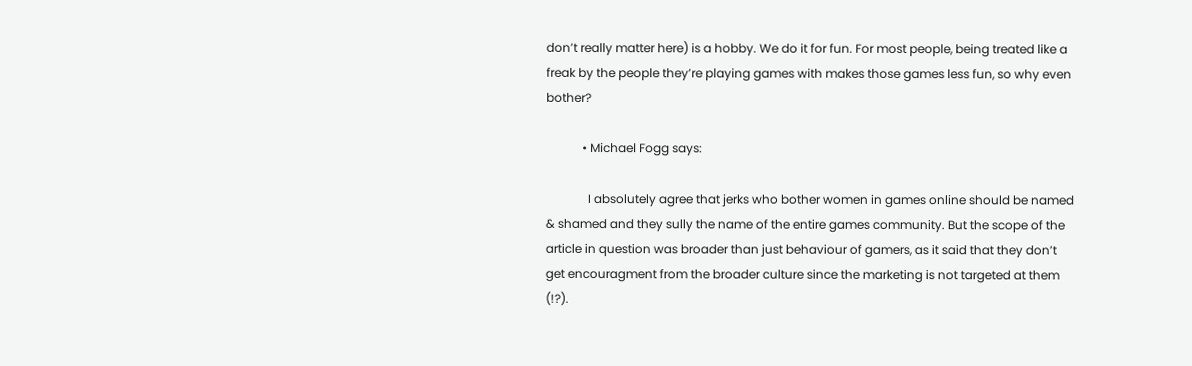don’t really matter here) is a hobby. We do it for fun. For most people, being treated like a freak by the people they’re playing games with makes those games less fun, so why even bother?

            • Michael Fogg says:

              I absolutely agree that jerks who bother women in games online should be named & shamed and they sully the name of the entire games community. But the scope of the article in question was broader than just behaviour of gamers, as it said that they don’t get encouragment from the broader culture since the marketing is not targeted at them (!?).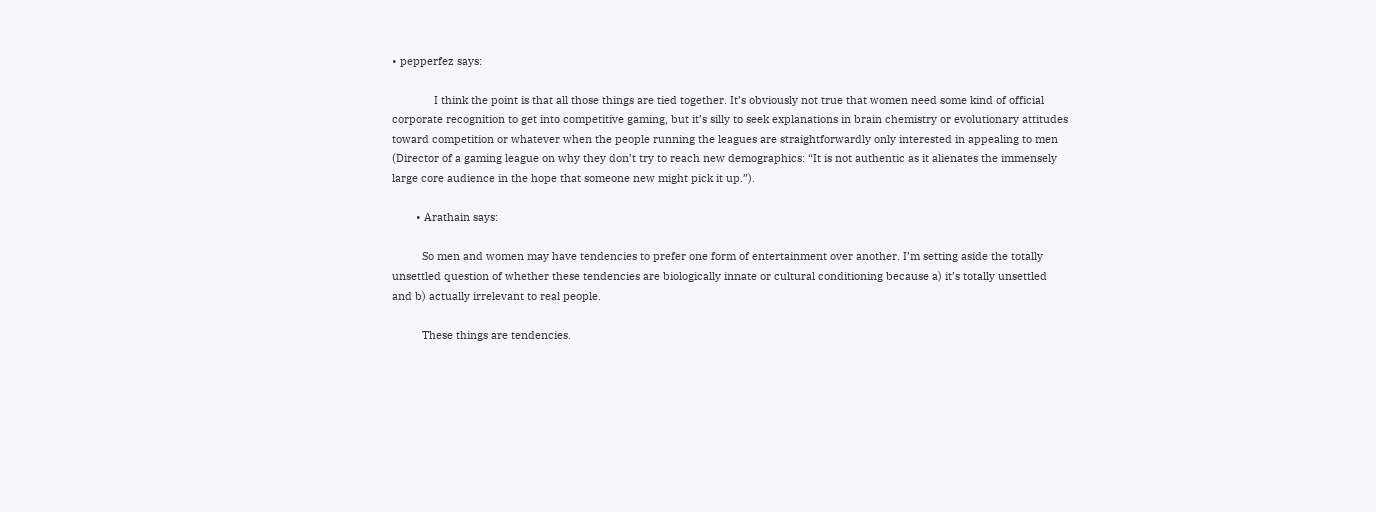• pepperfez says:

              I think the point is that all those things are tied together. It’s obviously not true that women need some kind of official corporate recognition to get into competitive gaming, but it’s silly to seek explanations in brain chemistry or evolutionary attitudes toward competition or whatever when the people running the leagues are straightforwardly only interested in appealing to men (Director of a gaming league on why they don’t try to reach new demographics: “It is not authentic as it alienates the immensely large core audience in the hope that someone new might pick it up.”).

        • Arathain says:

          So men and women may have tendencies to prefer one form of entertainment over another. I’m setting aside the totally unsettled question of whether these tendencies are biologically innate or cultural conditioning because a) it’s totally unsettled and b) actually irrelevant to real people.

          These things are tendencies.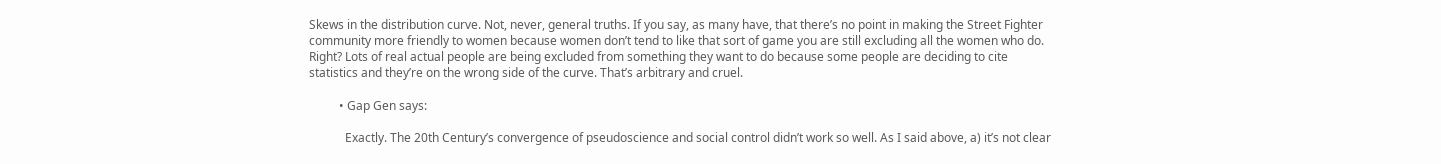Skews in the distribution curve. Not, never, general truths. If you say, as many have, that there’s no point in making the Street Fighter community more friendly to women because women don’t tend to like that sort of game you are still excluding all the women who do. Right? Lots of real actual people are being excluded from something they want to do because some people are deciding to cite statistics and they’re on the wrong side of the curve. That’s arbitrary and cruel.

          • Gap Gen says:

            Exactly. The 20th Century’s convergence of pseudoscience and social control didn’t work so well. As I said above, a) it’s not clear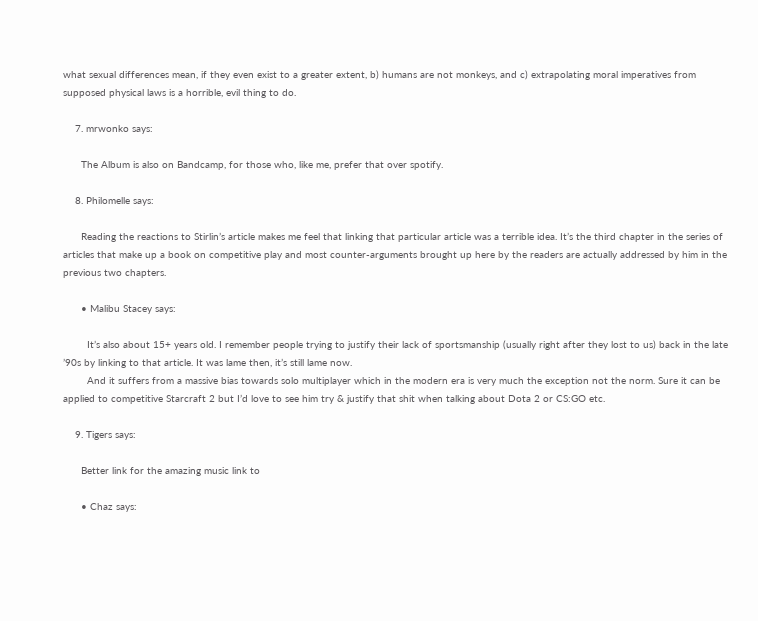what sexual differences mean, if they even exist to a greater extent, b) humans are not monkeys, and c) extrapolating moral imperatives from supposed physical laws is a horrible, evil thing to do.

    7. mrwonko says:

      The Album is also on Bandcamp, for those who, like me, prefer that over spotify.

    8. Philomelle says:

      Reading the reactions to Stirlin’s article makes me feel that linking that particular article was a terrible idea. It’s the third chapter in the series of articles that make up a book on competitive play and most counter-arguments brought up here by the readers are actually addressed by him in the previous two chapters.

      • Malibu Stacey says:

        It’s also about 15+ years old. I remember people trying to justify their lack of sportsmanship (usually right after they lost to us) back in the late ’90s by linking to that article. It was lame then, it’s still lame now.
        And it suffers from a massive bias towards solo multiplayer which in the modern era is very much the exception not the norm. Sure it can be applied to competitive Starcraft 2 but I’d love to see him try & justify that shit when talking about Dota 2 or CS:GO etc.

    9. Tigers says:

      Better link for the amazing music link to

      • Chaz says: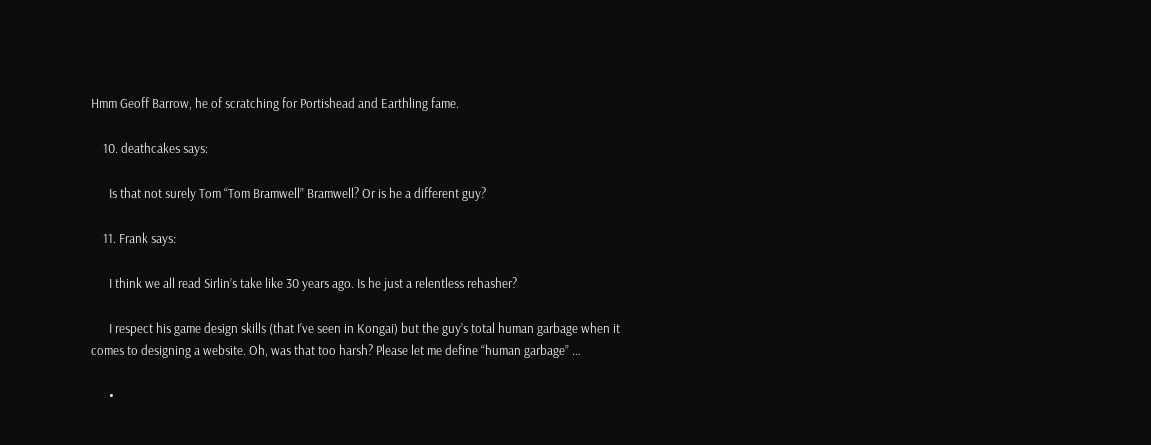Hmm Geoff Barrow, he of scratching for Portishead and Earthling fame.

    10. deathcakes says:

      Is that not surely Tom “Tom Bramwell” Bramwell? Or is he a different guy?

    11. Frank says:

      I think we all read Sirlin’s take like 30 years ago. Is he just a relentless rehasher?

      I respect his game design skills (that I’ve seen in Kongai) but the guy’s total human garbage when it comes to designing a website. Oh, was that too harsh? Please let me define “human garbage” …

      •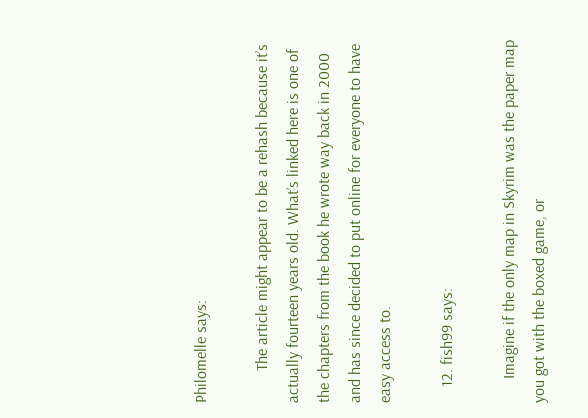Philomelle says:

        The article might appear to be a rehash because it’s actually fourteen years old. What’s linked here is one of the chapters from the book he wrote way back in 2000 and has since decided to put online for everyone to have easy access to.

    12. fish99 says:

      Imagine if the only map in Skyrim was the paper map you got with the boxed game, or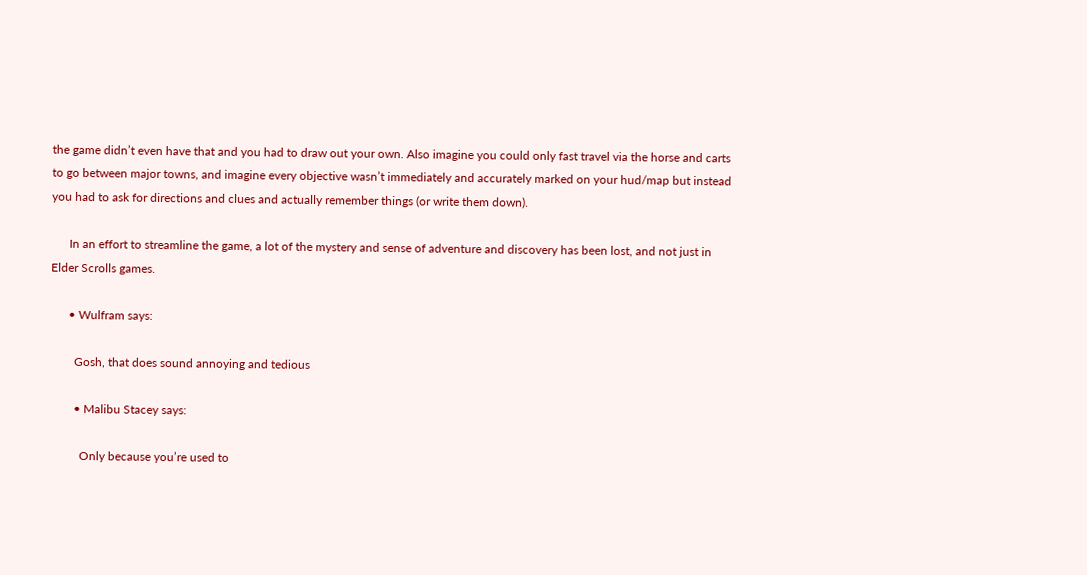the game didn’t even have that and you had to draw out your own. Also imagine you could only fast travel via the horse and carts to go between major towns, and imagine every objective wasn’t immediately and accurately marked on your hud/map but instead you had to ask for directions and clues and actually remember things (or write them down).

      In an effort to streamline the game, a lot of the mystery and sense of adventure and discovery has been lost, and not just in Elder Scrolls games.

      • Wulfram says:

        Gosh, that does sound annoying and tedious

        • Malibu Stacey says:

          Only because you’re used to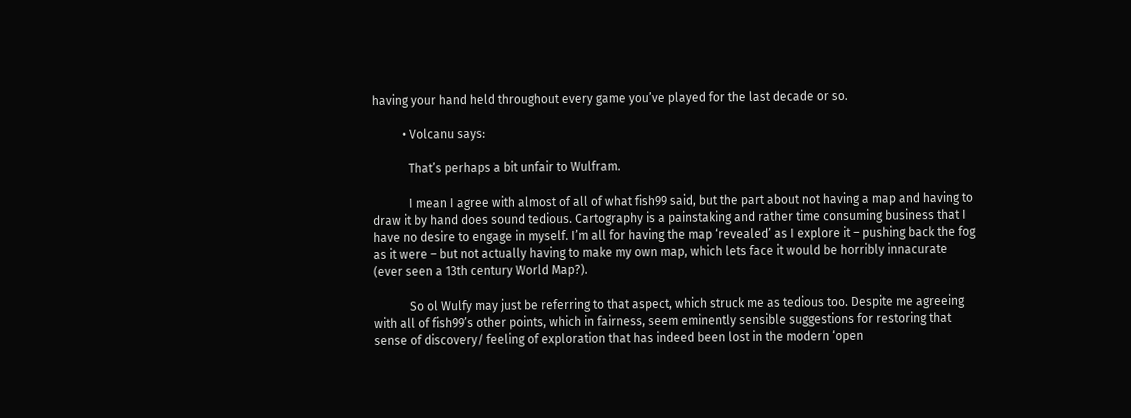having your hand held throughout every game you’ve played for the last decade or so.

          • Volcanu says:

            That’s perhaps a bit unfair to Wulfram.

            I mean I agree with almost of all of what fish99 said, but the part about not having a map and having to draw it by hand does sound tedious. Cartography is a painstaking and rather time consuming business that I have no desire to engage in myself. I’m all for having the map ‘revealed’ as I explore it – pushing back the fog as it were – but not actually having to make my own map, which lets face it would be horribly innacurate (ever seen a 13th century World Map?).

            So ol Wulfy may just be referring to that aspect, which struck me as tedious too. Despite me agreeing with all of fish99’s other points, which in fairness, seem eminently sensible suggestions for restoring that sense of discovery/ feeling of exploration that has indeed been lost in the modern ‘open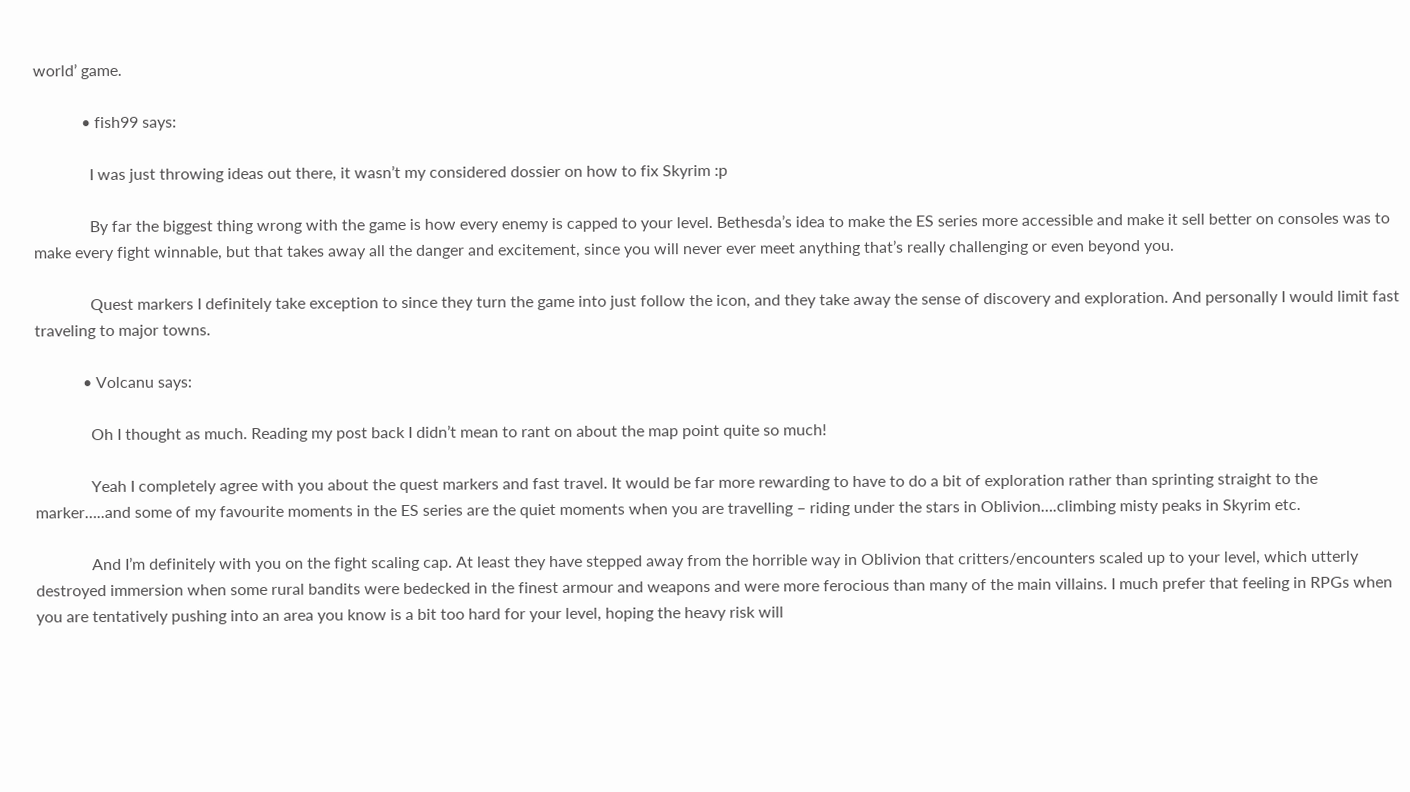world’ game.

            • fish99 says:

              I was just throwing ideas out there, it wasn’t my considered dossier on how to fix Skyrim :p

              By far the biggest thing wrong with the game is how every enemy is capped to your level. Bethesda’s idea to make the ES series more accessible and make it sell better on consoles was to make every fight winnable, but that takes away all the danger and excitement, since you will never ever meet anything that’s really challenging or even beyond you.

              Quest markers I definitely take exception to since they turn the game into just follow the icon, and they take away the sense of discovery and exploration. And personally I would limit fast traveling to major towns.

            • Volcanu says:

              Oh I thought as much. Reading my post back I didn’t mean to rant on about the map point quite so much!

              Yeah I completely agree with you about the quest markers and fast travel. It would be far more rewarding to have to do a bit of exploration rather than sprinting straight to the marker…..and some of my favourite moments in the ES series are the quiet moments when you are travelling – riding under the stars in Oblivion….climbing misty peaks in Skyrim etc.

              And I’m definitely with you on the fight scaling cap. At least they have stepped away from the horrible way in Oblivion that critters/encounters scaled up to your level, which utterly destroyed immersion when some rural bandits were bedecked in the finest armour and weapons and were more ferocious than many of the main villains. I much prefer that feeling in RPGs when you are tentatively pushing into an area you know is a bit too hard for your level, hoping the heavy risk will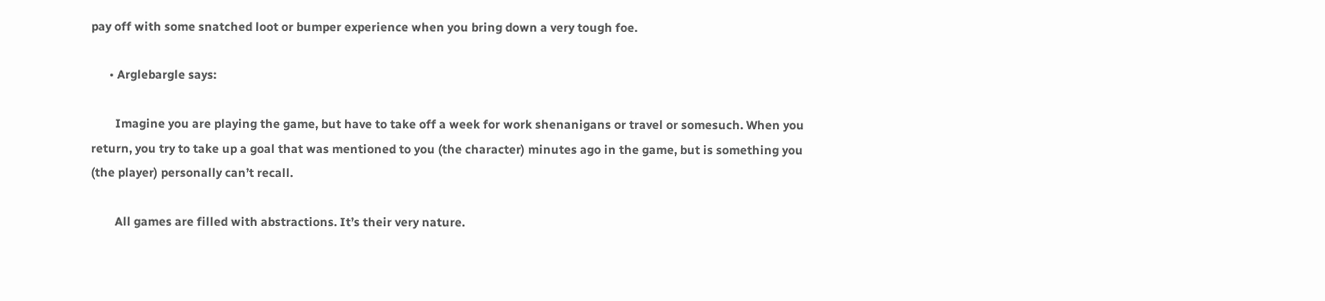pay off with some snatched loot or bumper experience when you bring down a very tough foe.

      • Arglebargle says:

        Imagine you are playing the game, but have to take off a week for work shenanigans or travel or somesuch. When you return, you try to take up a goal that was mentioned to you (the character) minutes ago in the game, but is something you (the player) personally can’t recall.

        All games are filled with abstractions. It’s their very nature.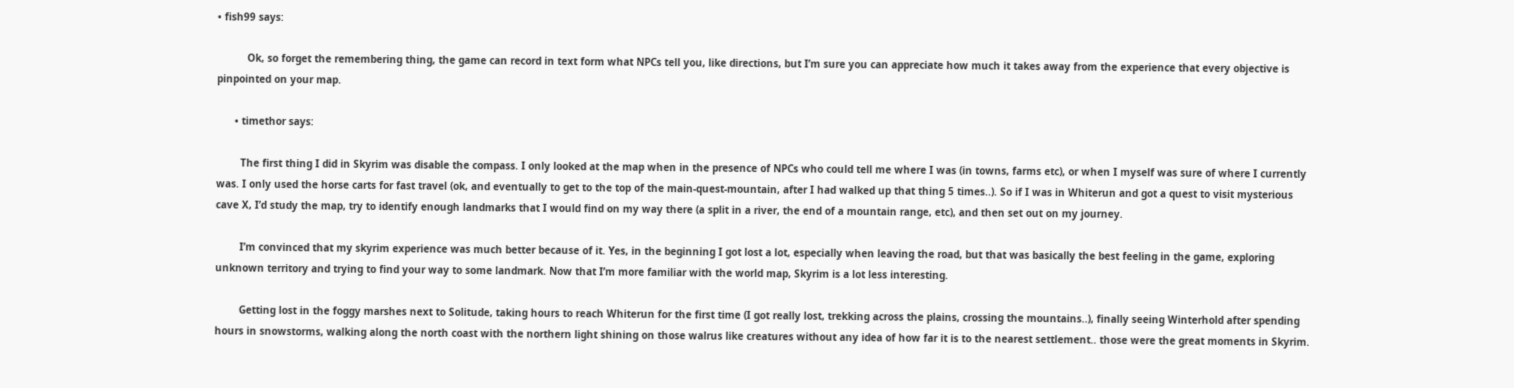• fish99 says:

          Ok, so forget the remembering thing, the game can record in text form what NPCs tell you, like directions, but I’m sure you can appreciate how much it takes away from the experience that every objective is pinpointed on your map.

      • timethor says:

        The first thing I did in Skyrim was disable the compass. I only looked at the map when in the presence of NPCs who could tell me where I was (in towns, farms etc), or when I myself was sure of where I currently was. I only used the horse carts for fast travel (ok, and eventually to get to the top of the main-quest-mountain, after I had walked up that thing 5 times..). So if I was in Whiterun and got a quest to visit mysterious cave X, I’d study the map, try to identify enough landmarks that I would find on my way there (a split in a river, the end of a mountain range, etc), and then set out on my journey.

        I’m convinced that my skyrim experience was much better because of it. Yes, in the beginning I got lost a lot, especially when leaving the road, but that was basically the best feeling in the game, exploring unknown territory and trying to find your way to some landmark. Now that I’m more familiar with the world map, Skyrim is a lot less interesting.

        Getting lost in the foggy marshes next to Solitude, taking hours to reach Whiterun for the first time (I got really lost, trekking across the plains, crossing the mountains..), finally seeing Winterhold after spending hours in snowstorms, walking along the north coast with the northern light shining on those walrus like creatures without any idea of how far it is to the nearest settlement.. those were the great moments in Skyrim.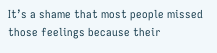It’s a shame that most people missed those feelings because their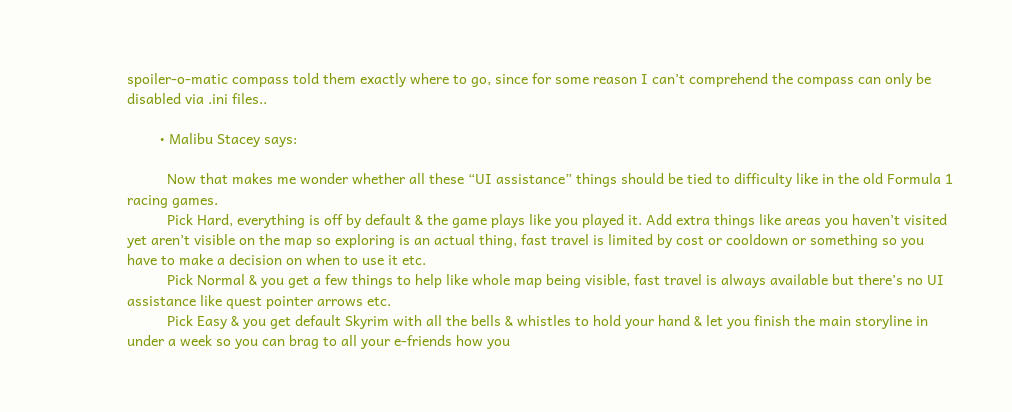spoiler-o-matic compass told them exactly where to go, since for some reason I can’t comprehend the compass can only be disabled via .ini files..

        • Malibu Stacey says:

          Now that makes me wonder whether all these “UI assistance” things should be tied to difficulty like in the old Formula 1 racing games.
          Pick Hard, everything is off by default & the game plays like you played it. Add extra things like areas you haven’t visited yet aren’t visible on the map so exploring is an actual thing, fast travel is limited by cost or cooldown or something so you have to make a decision on when to use it etc.
          Pick Normal & you get a few things to help like whole map being visible, fast travel is always available but there’s no UI assistance like quest pointer arrows etc.
          Pick Easy & you get default Skyrim with all the bells & whistles to hold your hand & let you finish the main storyline in under a week so you can brag to all your e-friends how you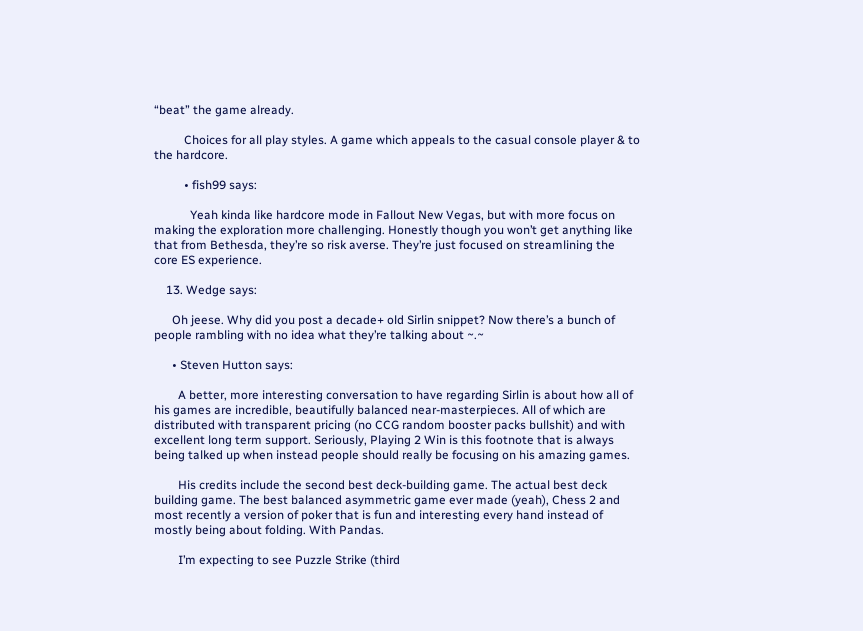“beat” the game already.

          Choices for all play styles. A game which appeals to the casual console player & to the hardcore.

          • fish99 says:

            Yeah kinda like hardcore mode in Fallout New Vegas, but with more focus on making the exploration more challenging. Honestly though you won’t get anything like that from Bethesda, they’re so risk averse. They’re just focused on streamlining the core ES experience.

    13. Wedge says:

      Oh jeese. Why did you post a decade+ old Sirlin snippet? Now there’s a bunch of people rambling with no idea what they’re talking about ~.~

      • Steven Hutton says:

        A better, more interesting conversation to have regarding Sirlin is about how all of his games are incredible, beautifully balanced near-masterpieces. All of which are distributed with transparent pricing (no CCG random booster packs bullshit) and with excellent long term support. Seriously, Playing 2 Win is this footnote that is always being talked up when instead people should really be focusing on his amazing games.

        His credits include the second best deck-building game. The actual best deck building game. The best balanced asymmetric game ever made (yeah), Chess 2 and most recently a version of poker that is fun and interesting every hand instead of mostly being about folding. With Pandas.

        I’m expecting to see Puzzle Strike (third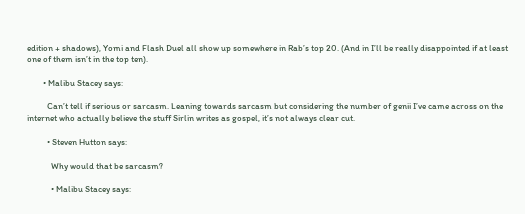edition + shadows), Yomi and Flash Duel all show up somewhere in Rab’s top 20. (And in I’ll be really disappointed if at least one of them isn’t in the top ten).

        • Malibu Stacey says:

          Can’t tell if serious or sarcasm. Leaning towards sarcasm but considering the number of genii I’ve came across on the internet who actually believe the stuff Sirlin writes as gospel, it’s not always clear cut.

          • Steven Hutton says:

            Why would that be sarcasm?

            • Malibu Stacey says: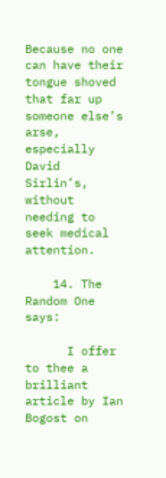Because no one can have their tongue shoved that far up someone else’s arse, especially David Sirlin’s, without needing to seek medical attention.

    14. The Random One says:

      I offer to thee a brilliant article by Ian Bogost on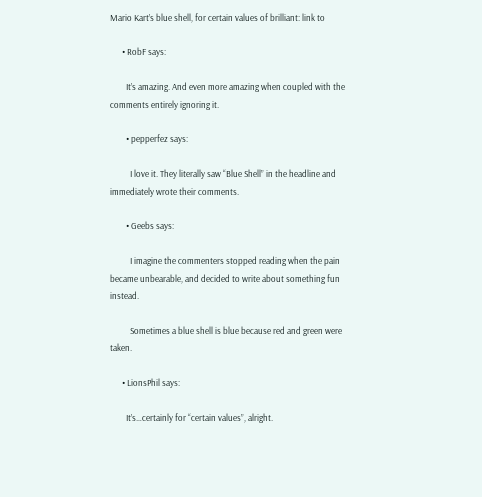Mario Kart’s blue shell, for certain values of brilliant: link to

      • RobF says:

        It’s amazing. And even more amazing when coupled with the comments entirely ignoring it.

        • pepperfez says:

          I love it. They literally saw “Blue Shell” in the headline and immediately wrote their comments.

        • Geebs says:

          I imagine the commenters stopped reading when the pain became unbearable, and decided to write about something fun instead.

          Sometimes a blue shell is blue because red and green were taken.

      • LionsPhil says:

        It’s…certainly for “certain values”, alright.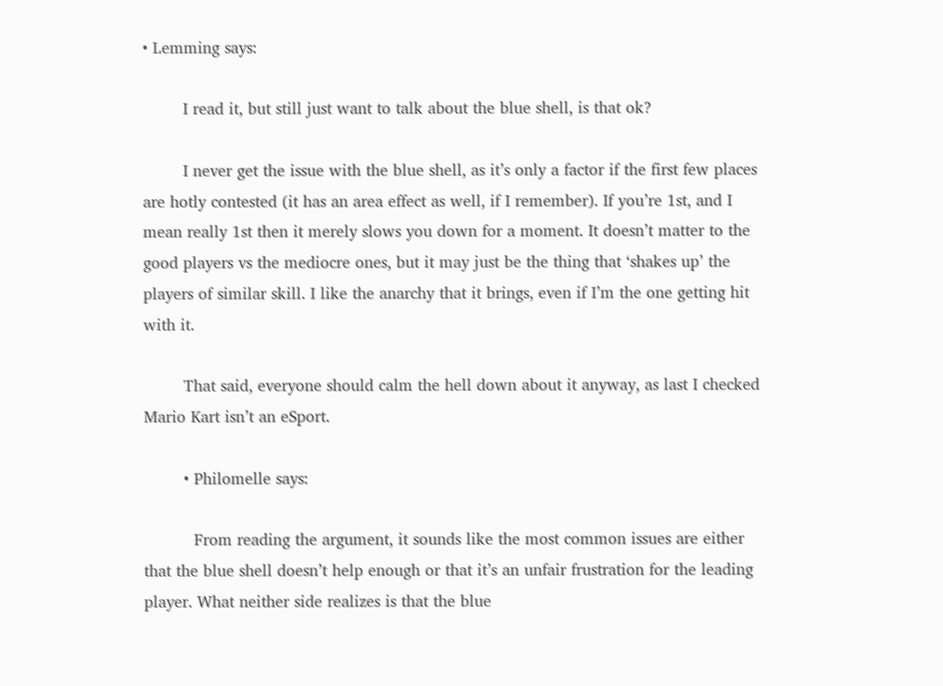• Lemming says:

        I read it, but still just want to talk about the blue shell, is that ok?

        I never get the issue with the blue shell, as it’s only a factor if the first few places are hotly contested (it has an area effect as well, if I remember). If you’re 1st, and I mean really 1st then it merely slows you down for a moment. It doesn’t matter to the good players vs the mediocre ones, but it may just be the thing that ‘shakes up’ the players of similar skill. I like the anarchy that it brings, even if I’m the one getting hit with it.

        That said, everyone should calm the hell down about it anyway, as last I checked Mario Kart isn’t an eSport.

        • Philomelle says:

          From reading the argument, it sounds like the most common issues are either that the blue shell doesn’t help enough or that it’s an unfair frustration for the leading player. What neither side realizes is that the blue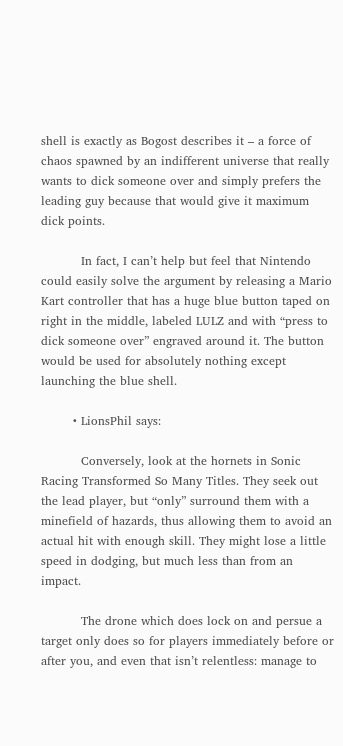shell is exactly as Bogost describes it – a force of chaos spawned by an indifferent universe that really wants to dick someone over and simply prefers the leading guy because that would give it maximum dick points.

          In fact, I can’t help but feel that Nintendo could easily solve the argument by releasing a Mario Kart controller that has a huge blue button taped on right in the middle, labeled LULZ and with “press to dick someone over” engraved around it. The button would be used for absolutely nothing except launching the blue shell.

        • LionsPhil says:

          Conversely, look at the hornets in Sonic Racing Transformed So Many Titles. They seek out the lead player, but “only” surround them with a minefield of hazards, thus allowing them to avoid an actual hit with enough skill. They might lose a little speed in dodging, but much less than from an impact.

          The drone which does lock on and persue a target only does so for players immediately before or after you, and even that isn’t relentless: manage to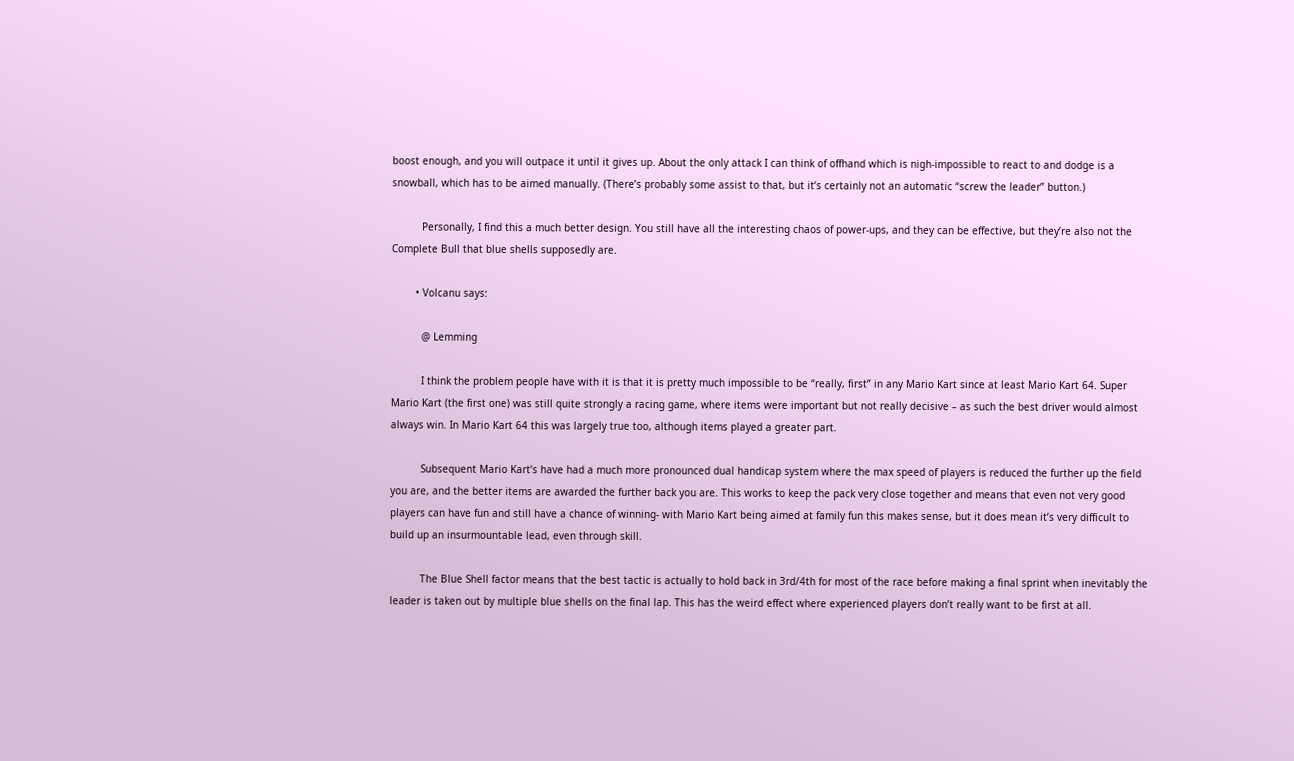boost enough, and you will outpace it until it gives up. About the only attack I can think of offhand which is nigh-impossible to react to and dodge is a snowball, which has to be aimed manually. (There’s probably some assist to that, but it’s certainly not an automatic “screw the leader” button.)

          Personally, I find this a much better design. You still have all the interesting chaos of power-ups, and they can be effective, but they’re also not the Complete Bull that blue shells supposedly are.

        • Volcanu says:

          @ Lemming

          I think the problem people have with it is that it is pretty much impossible to be “really, first” in any Mario Kart since at least Mario Kart 64. Super Mario Kart (the first one) was still quite strongly a racing game, where items were important but not really decisive – as such the best driver would almost always win. In Mario Kart 64 this was largely true too, although items played a greater part.

          Subsequent Mario Kart’s have had a much more pronounced dual handicap system where the max speed of players is reduced the further up the field you are, and the better items are awarded the further back you are. This works to keep the pack very close together and means that even not very good players can have fun and still have a chance of winning- with Mario Kart being aimed at family fun this makes sense, but it does mean it’s very difficult to build up an insurmountable lead, even through skill.

          The Blue Shell factor means that the best tactic is actually to hold back in 3rd/4th for most of the race before making a final sprint when inevitably the leader is taken out by multiple blue shells on the final lap. This has the weird effect where experienced players don’t really want to be first at all.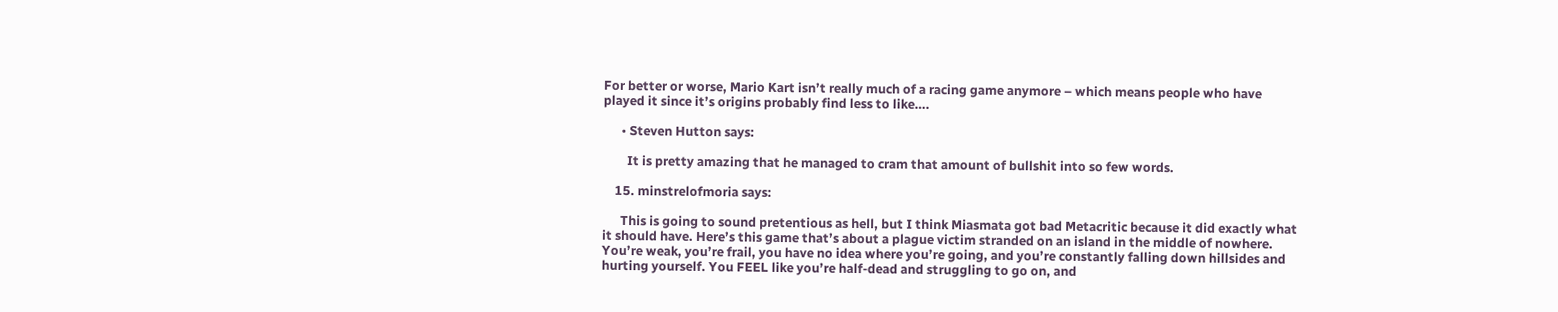For better or worse, Mario Kart isn’t really much of a racing game anymore – which means people who have played it since it’s origins probably find less to like….

      • Steven Hutton says:

        It is pretty amazing that he managed to cram that amount of bullshit into so few words.

    15. minstrelofmoria says:

      This is going to sound pretentious as hell, but I think Miasmata got bad Metacritic because it did exactly what it should have. Here’s this game that’s about a plague victim stranded on an island in the middle of nowhere. You’re weak, you’re frail, you have no idea where you’re going, and you’re constantly falling down hillsides and hurting yourself. You FEEL like you’re half-dead and struggling to go on, and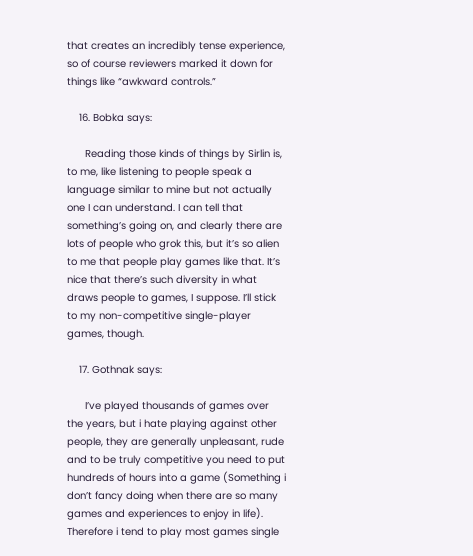that creates an incredibly tense experience, so of course reviewers marked it down for things like “awkward controls.”

    16. Bobka says:

      Reading those kinds of things by Sirlin is, to me, like listening to people speak a language similar to mine but not actually one I can understand. I can tell that something’s going on, and clearly there are lots of people who grok this, but it’s so alien to me that people play games like that. It’s nice that there’s such diversity in what draws people to games, I suppose. I’ll stick to my non-competitive single-player games, though.

    17. Gothnak says:

      I’ve played thousands of games over the years, but i hate playing against other people, they are generally unpleasant, rude and to be truly competitive you need to put hundreds of hours into a game (Something i don’t fancy doing when there are so many games and experiences to enjoy in life). Therefore i tend to play most games single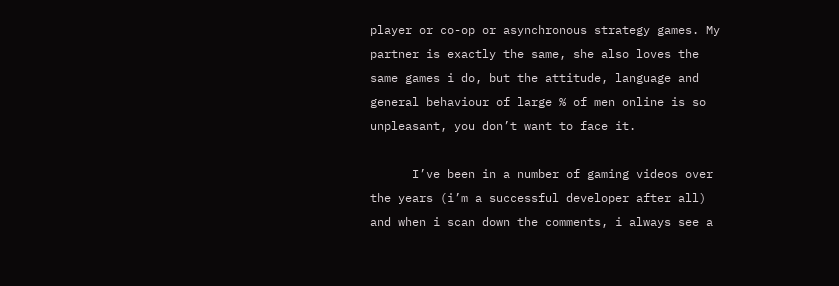player or co-op or asynchronous strategy games. My partner is exactly the same, she also loves the same games i do, but the attitude, language and general behaviour of large % of men online is so unpleasant, you don’t want to face it.

      I’ve been in a number of gaming videos over the years (i’m a successful developer after all) and when i scan down the comments, i always see a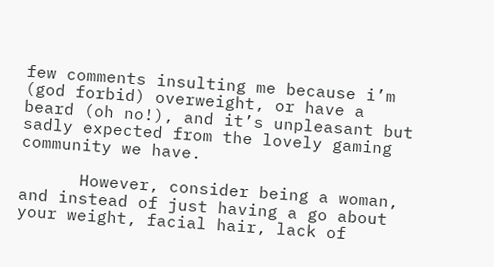few comments insulting me because i’m (god forbid) overweight, or have a beard (oh no!), and it’s unpleasant but sadly expected from the lovely gaming community we have.

      However, consider being a woman, and instead of just having a go about your weight, facial hair, lack of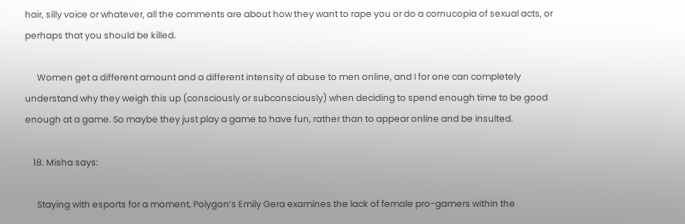hair, silly voice or whatever, all the comments are about how they want to rape you or do a cornucopia of sexual acts, or perhaps that you should be killed.

      Women get a different amount and a different intensity of abuse to men online, and I for one can completely understand why they weigh this up (consciously or subconsciously) when deciding to spend enough time to be good enough at a game. So maybe they just play a game to have fun, rather than to appear online and be insulted.

    18. Misha says:

      Staying with esports for a moment, Polygon’s Emily Gera examines the lack of female pro-gamers within the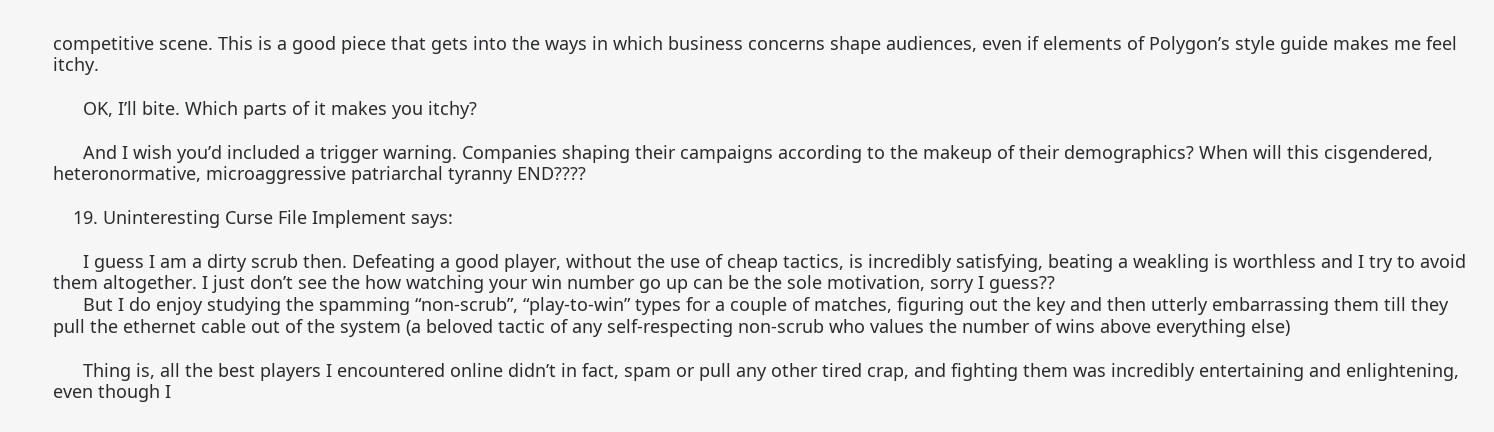competitive scene. This is a good piece that gets into the ways in which business concerns shape audiences, even if elements of Polygon’s style guide makes me feel itchy.

      OK, I’ll bite. Which parts of it makes you itchy?

      And I wish you’d included a trigger warning. Companies shaping their campaigns according to the makeup of their demographics? When will this cisgendered, heteronormative, microaggressive patriarchal tyranny END????

    19. Uninteresting Curse File Implement says:

      I guess I am a dirty scrub then. Defeating a good player, without the use of cheap tactics, is incredibly satisfying, beating a weakling is worthless and I try to avoid them altogether. I just don’t see the how watching your win number go up can be the sole motivation, sorry I guess??
      But I do enjoy studying the spamming “non-scrub”, “play-to-win” types for a couple of matches, figuring out the key and then utterly embarrassing them till they pull the ethernet cable out of the system (a beloved tactic of any self-respecting non-scrub who values the number of wins above everything else)

      Thing is, all the best players I encountered online didn’t in fact, spam or pull any other tired crap, and fighting them was incredibly entertaining and enlightening, even though I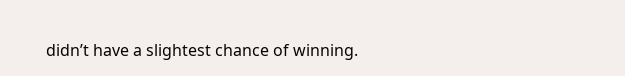didn’t have a slightest chance of winning.